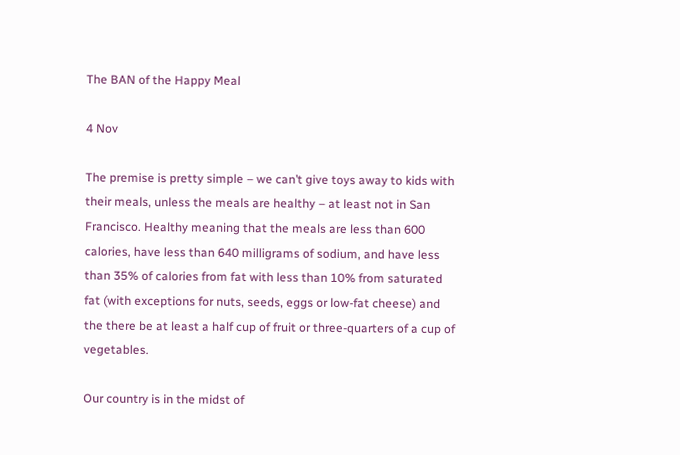The BAN of the Happy Meal

4 Nov

The premise is pretty simple – we can’t give toys away to kids with their meals, unless the meals are healthy – at least not in San Francisco. Healthy meaning that the meals are less than 600 calories, have less than 640 milligrams of sodium, and have less than 35% of calories from fat with less than 10% from saturated fat (with exceptions for nuts, seeds, eggs or low-fat cheese) and the there be at least a half cup of fruit or three-quarters of a cup of vegetables.

Our country is in the midst of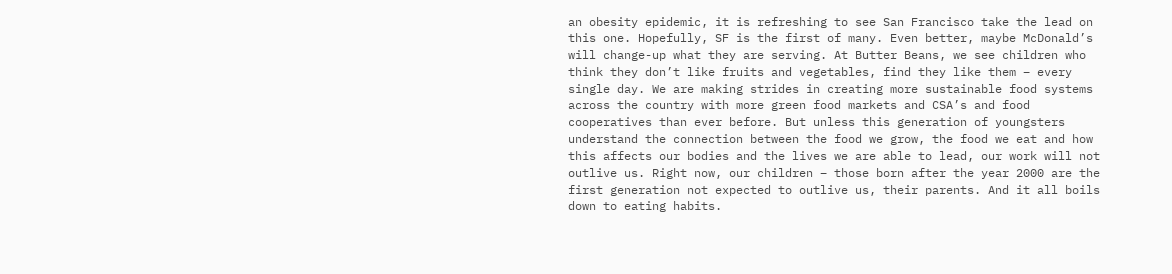an obesity epidemic, it is refreshing to see San Francisco take the lead on this one. Hopefully, SF is the first of many. Even better, maybe McDonald’s will change-up what they are serving. At Butter Beans, we see children who think they don’t like fruits and vegetables, find they like them – every single day. We are making strides in creating more sustainable food systems across the country with more green food markets and CSA’s and food cooperatives than ever before. But unless this generation of youngsters understand the connection between the food we grow, the food we eat and how this affects our bodies and the lives we are able to lead, our work will not outlive us. Right now, our children – those born after the year 2000 are the first generation not expected to outlive us, their parents. And it all boils down to eating habits.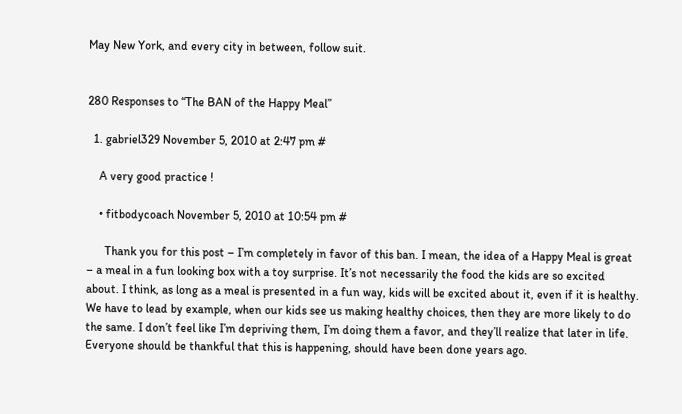May New York, and every city in between, follow suit.


280 Responses to “The BAN of the Happy Meal”

  1. gabriel329 November 5, 2010 at 2:47 pm #

    A very good practice !

    • fitbodycoach November 5, 2010 at 10:54 pm #

      Thank you for this post – I’m completely in favor of this ban. I mean, the idea of a Happy Meal is great – a meal in a fun looking box with a toy surprise. It’s not necessarily the food the kids are so excited about. I think, as long as a meal is presented in a fun way, kids will be excited about it, even if it is healthy. We have to lead by example, when our kids see us making healthy choices, then they are more likely to do the same. I don’t feel like I’m depriving them, I’m doing them a favor, and they’ll realize that later in life. Everyone should be thankful that this is happening, should have been done years ago.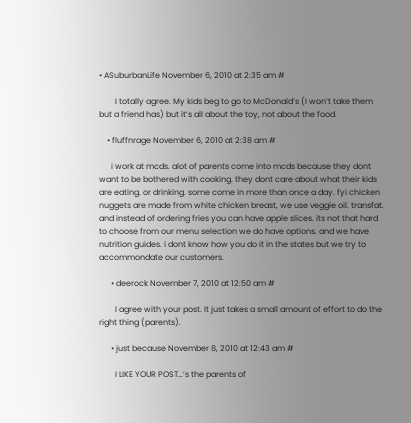• ASuburbanLife November 6, 2010 at 2:35 am #

        I totally agree. My kids beg to go to McDonald’s (I won’t take them but a friend has) but it’s all about the toy, not about the food.

    • fluffnrage November 6, 2010 at 2:38 am #

      i work at mcds. alot of parents come into mcds because they dont want to be bothered with cooking. they dont care about what their kids are eating. or drinking. some come in more than once a day. fyi chicken nuggets are made from white chicken breast, we use veggie oil. transfat. and instead of ordering fries you can have apple slices. its not that hard to choose from our menu selection we do have options. and we have nutrition guides. i dont know how you do it in the states but we try to accommondate our customers.

      • deerock November 7, 2010 at 12:50 am #

        I agree with your post. It just takes a small amount of effort to do the right thing (parents).

      • just because November 8, 2010 at 12:43 am #

        I LIKE YOUR POST…’s the parents of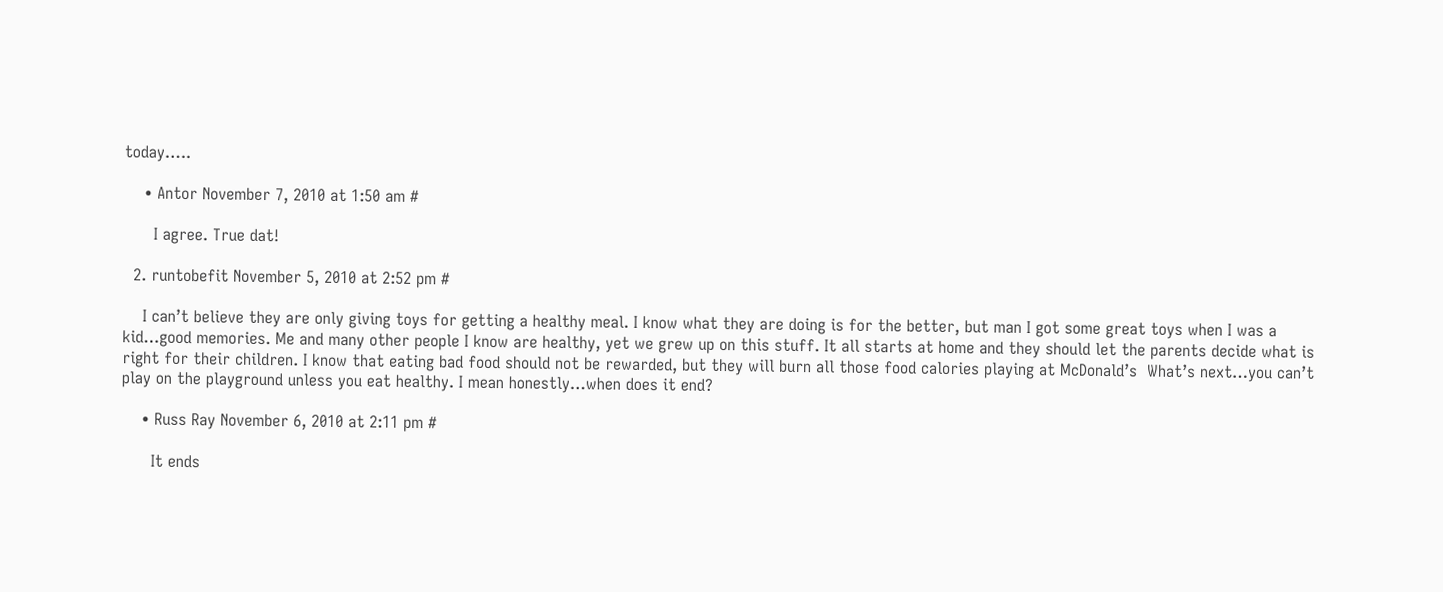today…..

    • Antor November 7, 2010 at 1:50 am #

      I agree. True dat!

  2. runtobefit November 5, 2010 at 2:52 pm #

    I can’t believe they are only giving toys for getting a healthy meal. I know what they are doing is for the better, but man I got some great toys when I was a kid…good memories. Me and many other people I know are healthy, yet we grew up on this stuff. It all starts at home and they should let the parents decide what is right for their children. I know that eating bad food should not be rewarded, but they will burn all those food calories playing at McDonald’s  What’s next…you can’t play on the playground unless you eat healthy. I mean honestly…when does it end?

    • Russ Ray November 6, 2010 at 2:11 pm #

      It ends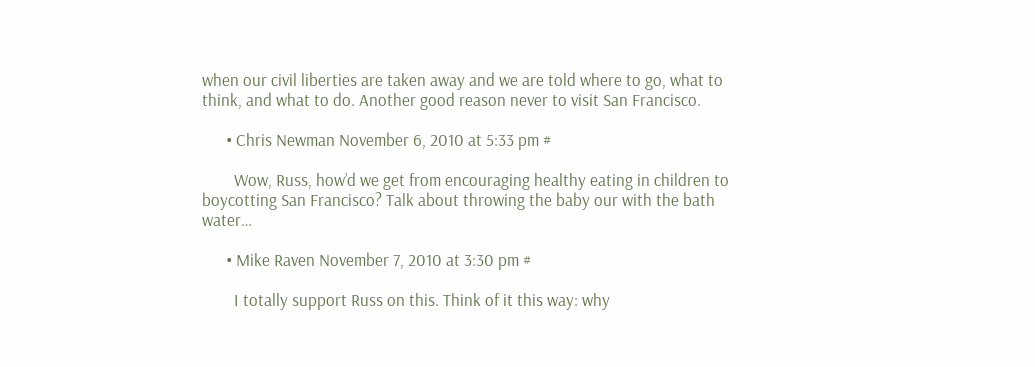when our civil liberties are taken away and we are told where to go, what to think, and what to do. Another good reason never to visit San Francisco.

      • Chris Newman November 6, 2010 at 5:33 pm #

        Wow, Russ, how’d we get from encouraging healthy eating in children to boycotting San Francisco? Talk about throwing the baby our with the bath water…

      • Mike Raven November 7, 2010 at 3:30 pm #

        I totally support Russ on this. Think of it this way: why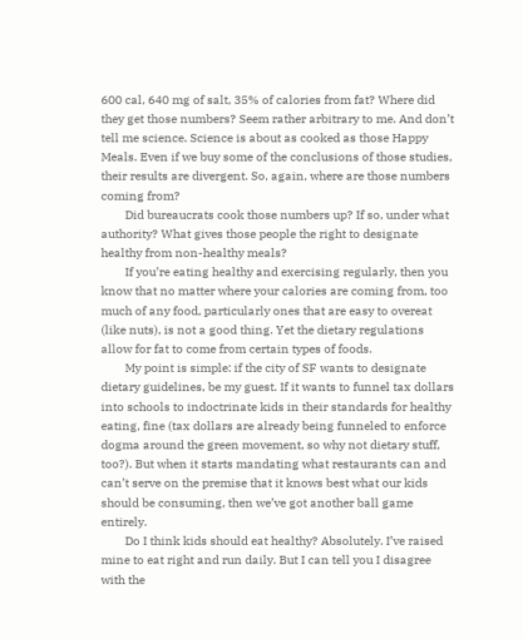600 cal, 640 mg of salt, 35% of calories from fat? Where did they get those numbers? Seem rather arbitrary to me. And don’t tell me science. Science is about as cooked as those Happy Meals. Even if we buy some of the conclusions of those studies, their results are divergent. So, again, where are those numbers coming from?
        Did bureaucrats cook those numbers up? If so, under what authority? What gives those people the right to designate healthy from non-healthy meals?
        If you’re eating healthy and exercising regularly, then you know that no matter where your calories are coming from, too much of any food, particularly ones that are easy to overeat (like nuts), is not a good thing. Yet the dietary regulations allow for fat to come from certain types of foods.
        My point is simple: if the city of SF wants to designate dietary guidelines, be my guest. If it wants to funnel tax dollars into schools to indoctrinate kids in their standards for healthy eating, fine (tax dollars are already being funneled to enforce dogma around the green movement, so why not dietary stuff, too?). But when it starts mandating what restaurants can and can’t serve on the premise that it knows best what our kids should be consuming, then we’ve got another ball game entirely.
        Do I think kids should eat healthy? Absolutely. I’ve raised mine to eat right and run daily. But I can tell you I disagree with the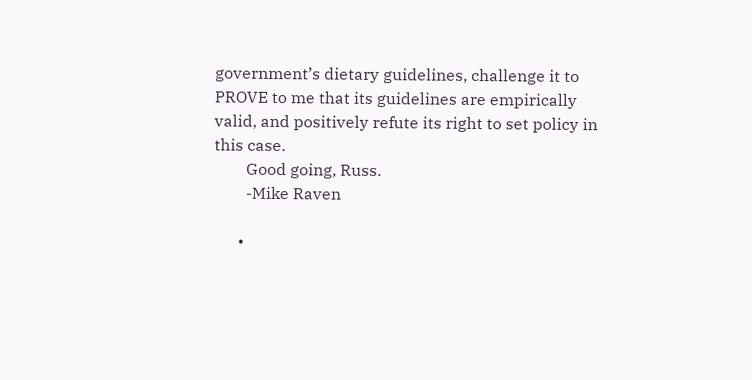government’s dietary guidelines, challenge it to PROVE to me that its guidelines are empirically valid, and positively refute its right to set policy in this case.
        Good going, Russ.
        -Mike Raven

      •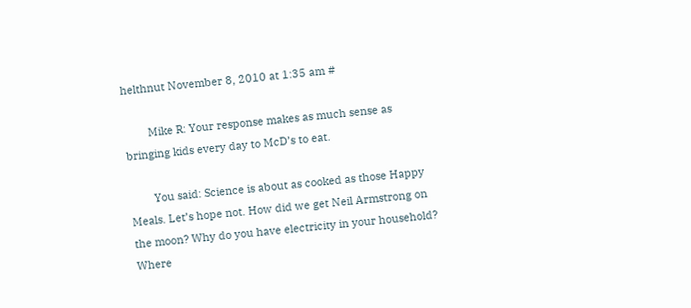helthnut November 8, 2010 at 1:35 am #

        Mike R: Your response makes as much sense as bringing kids every day to McD’s to eat.

        You said: Science is about as cooked as those Happy Meals. Let’s hope not. How did we get Neil Armstrong on the moon? Why do you have electricity in your household? Where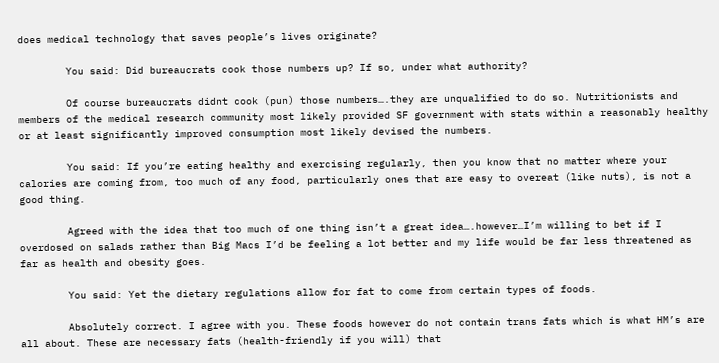does medical technology that saves people’s lives originate?

        You said: Did bureaucrats cook those numbers up? If so, under what authority?

        Of course bureaucrats didnt cook (pun) those numbers….they are unqualified to do so. Nutritionists and members of the medical research community most likely provided SF government with stats within a reasonably healthy or at least significantly improved consumption most likely devised the numbers.

        You said: If you’re eating healthy and exercising regularly, then you know that no matter where your calories are coming from, too much of any food, particularly ones that are easy to overeat (like nuts), is not a good thing.

        Agreed with the idea that too much of one thing isn’t a great idea….however…I’m willing to bet if I overdosed on salads rather than Big Macs I’d be feeling a lot better and my life would be far less threatened as far as health and obesity goes.

        You said: Yet the dietary regulations allow for fat to come from certain types of foods.

        Absolutely correct. I agree with you. These foods however do not contain trans fats which is what HM’s are all about. These are necessary fats (health-friendly if you will) that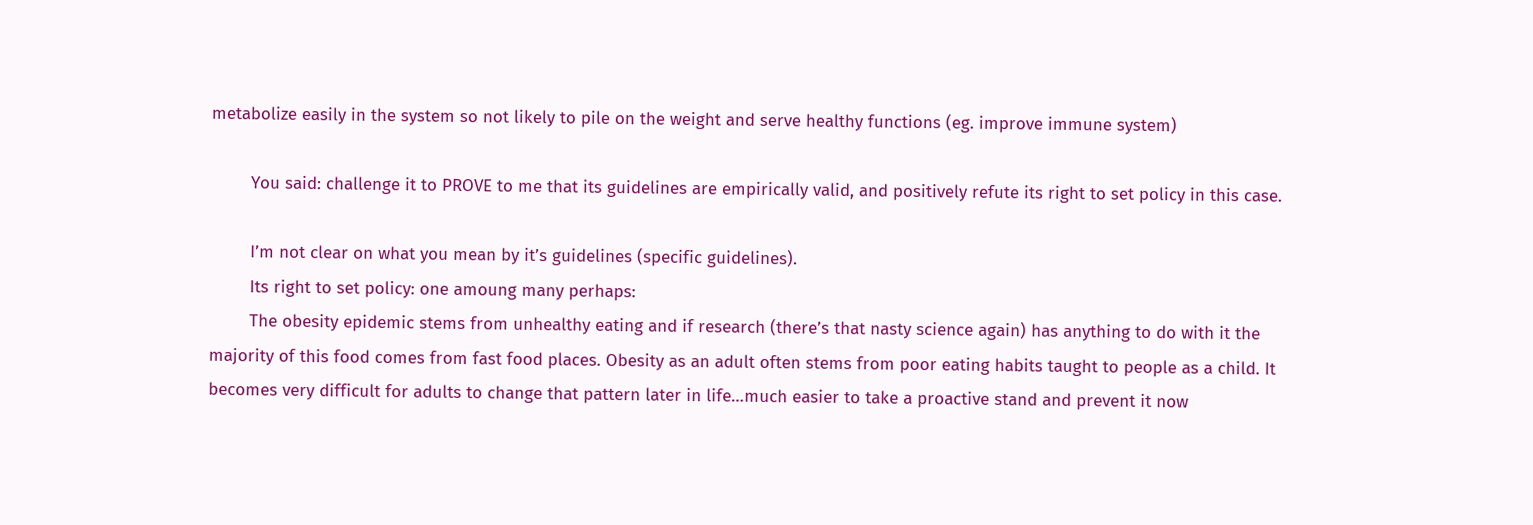metabolize easily in the system so not likely to pile on the weight and serve healthy functions (eg. improve immune system)

        You said: challenge it to PROVE to me that its guidelines are empirically valid, and positively refute its right to set policy in this case.

        I’m not clear on what you mean by it’s guidelines (specific guidelines).
        Its right to set policy: one amoung many perhaps:
        The obesity epidemic stems from unhealthy eating and if research (there’s that nasty science again) has anything to do with it the majority of this food comes from fast food places. Obesity as an adult often stems from poor eating habits taught to people as a child. It becomes very difficult for adults to change that pattern later in life…much easier to take a proactive stand and prevent it now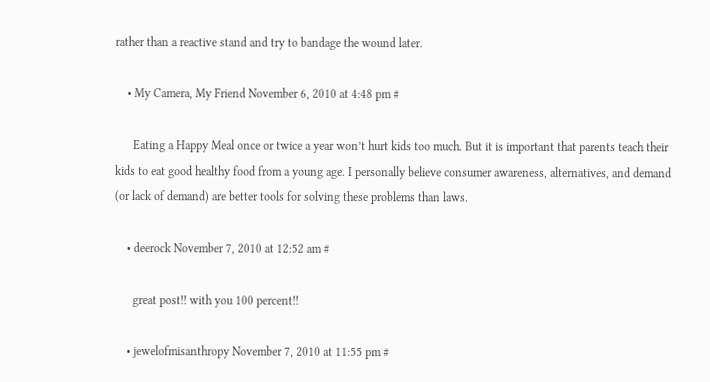rather than a reactive stand and try to bandage the wound later.

    • My Camera, My Friend November 6, 2010 at 4:48 pm #

      Eating a Happy Meal once or twice a year won’t hurt kids too much. But it is important that parents teach their kids to eat good healthy food from a young age. I personally believe consumer awareness, alternatives, and demand (or lack of demand) are better tools for solving these problems than laws.

    • deerock November 7, 2010 at 12:52 am #

      great post!! with you 100 percent!!

    • jewelofmisanthropy November 7, 2010 at 11:55 pm #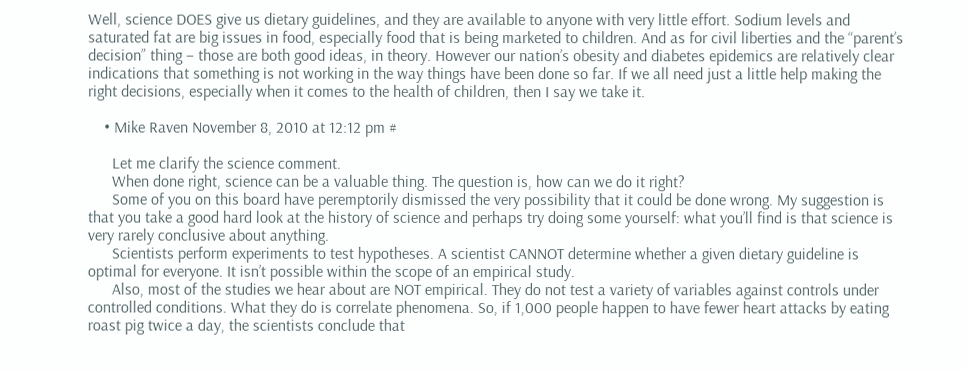Well, science DOES give us dietary guidelines, and they are available to anyone with very little effort. Sodium levels and saturated fat are big issues in food, especially food that is being marketed to children. And as for civil liberties and the “parent’s decision” thing – those are both good ideas, in theory. However our nation’s obesity and diabetes epidemics are relatively clear indications that something is not working in the way things have been done so far. If we all need just a little help making the right decisions, especially when it comes to the health of children, then I say we take it.

    • Mike Raven November 8, 2010 at 12:12 pm #

      Let me clarify the science comment.
      When done right, science can be a valuable thing. The question is, how can we do it right?
      Some of you on this board have peremptorily dismissed the very possibility that it could be done wrong. My suggestion is that you take a good hard look at the history of science and perhaps try doing some yourself: what you’ll find is that science is very rarely conclusive about anything.
      Scientists perform experiments to test hypotheses. A scientist CANNOT determine whether a given dietary guideline is optimal for everyone. It isn’t possible within the scope of an empirical study.
      Also, most of the studies we hear about are NOT empirical. They do not test a variety of variables against controls under controlled conditions. What they do is correlate phenomena. So, if 1,000 people happen to have fewer heart attacks by eating roast pig twice a day, the scientists conclude that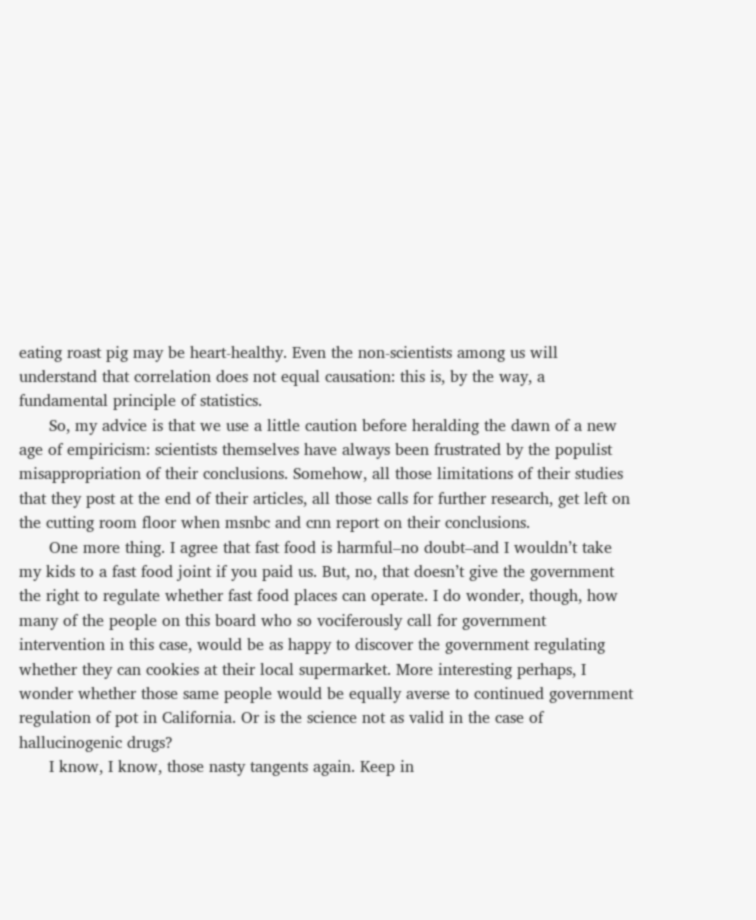eating roast pig may be heart-healthy. Even the non-scientists among us will understand that correlation does not equal causation: this is, by the way, a fundamental principle of statistics.
      So, my advice is that we use a little caution before heralding the dawn of a new age of empiricism: scientists themselves have always been frustrated by the populist misappropriation of their conclusions. Somehow, all those limitations of their studies that they post at the end of their articles, all those calls for further research, get left on the cutting room floor when msnbc and cnn report on their conclusions.
      One more thing. I agree that fast food is harmful–no doubt–and I wouldn’t take my kids to a fast food joint if you paid us. But, no, that doesn’t give the government the right to regulate whether fast food places can operate. I do wonder, though, how many of the people on this board who so vociferously call for government intervention in this case, would be as happy to discover the government regulating whether they can cookies at their local supermarket. More interesting perhaps, I wonder whether those same people would be equally averse to continued government regulation of pot in California. Or is the science not as valid in the case of hallucinogenic drugs?
      I know, I know, those nasty tangents again. Keep in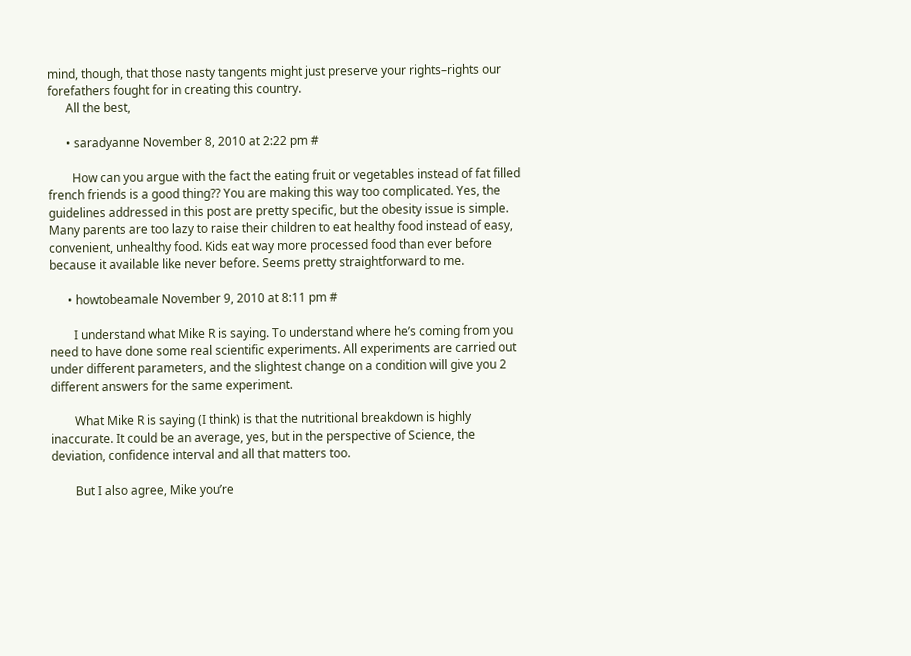mind, though, that those nasty tangents might just preserve your rights–rights our forefathers fought for in creating this country.
      All the best,

      • saradyanne November 8, 2010 at 2:22 pm #

        How can you argue with the fact the eating fruit or vegetables instead of fat filled french friends is a good thing?? You are making this way too complicated. Yes, the guidelines addressed in this post are pretty specific, but the obesity issue is simple. Many parents are too lazy to raise their children to eat healthy food instead of easy, convenient, unhealthy food. Kids eat way more processed food than ever before because it available like never before. Seems pretty straightforward to me.

      • howtobeamale November 9, 2010 at 8:11 pm #

        I understand what Mike R is saying. To understand where he’s coming from you need to have done some real scientific experiments. All experiments are carried out under different parameters, and the slightest change on a condition will give you 2 different answers for the same experiment.

        What Mike R is saying (I think) is that the nutritional breakdown is highly inaccurate. It could be an average, yes, but in the perspective of Science, the deviation, confidence interval and all that matters too.

        But I also agree, Mike you’re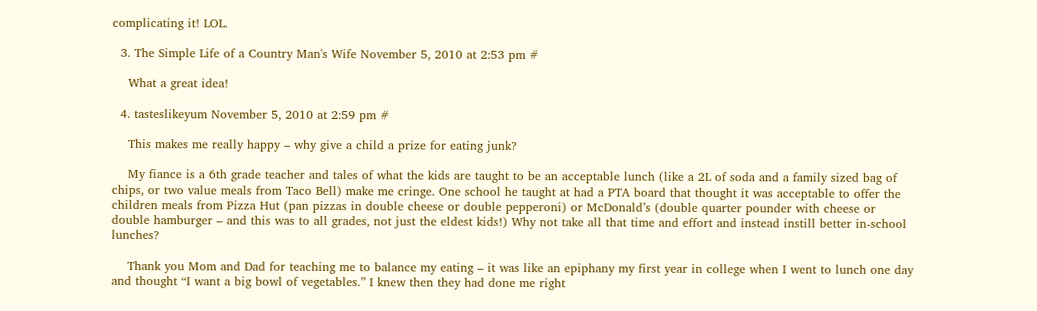complicating it! LOL.

  3. The Simple Life of a Country Man's Wife November 5, 2010 at 2:53 pm #

    What a great idea!

  4. tasteslikeyum November 5, 2010 at 2:59 pm #

    This makes me really happy – why give a child a prize for eating junk?

    My fiance is a 6th grade teacher and tales of what the kids are taught to be an acceptable lunch (like a 2L of soda and a family sized bag of chips, or two value meals from Taco Bell) make me cringe. One school he taught at had a PTA board that thought it was acceptable to offer the children meals from Pizza Hut (pan pizzas in double cheese or double pepperoni) or McDonald’s (double quarter pounder with cheese or double hamburger – and this was to all grades, not just the eldest kids!) Why not take all that time and effort and instead instill better in-school lunches?

    Thank you Mom and Dad for teaching me to balance my eating – it was like an epiphany my first year in college when I went to lunch one day and thought “I want a big bowl of vegetables.” I knew then they had done me right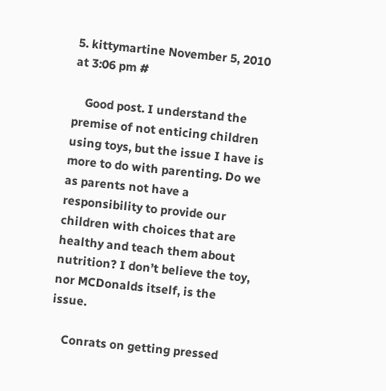5. kittymartine November 5, 2010 at 3:06 pm #

    Good post. I understand the premise of not enticing children using toys, but the issue I have is more to do with parenting. Do we as parents not have a responsibility to provide our children with choices that are healthy and teach them about nutrition? I don’t believe the toy, nor MCDonalds itself, is the issue.

    Conrats on getting pressed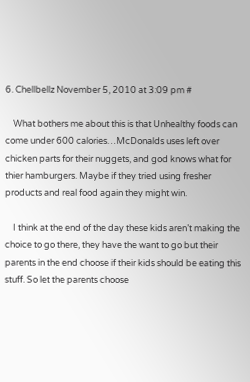6. Chellbellz November 5, 2010 at 3:09 pm #

    What bothers me about this is that Unhealthy foods can come under 600 calories…McDonalds uses left over chicken parts for their nuggets, and god knows what for thier hamburgers. Maybe if they tried using fresher products and real food again they might win.

    I think at the end of the day these kids aren’t making the choice to go there, they have the want to go but their parents in the end choose if their kids should be eating this stuff. So let the parents choose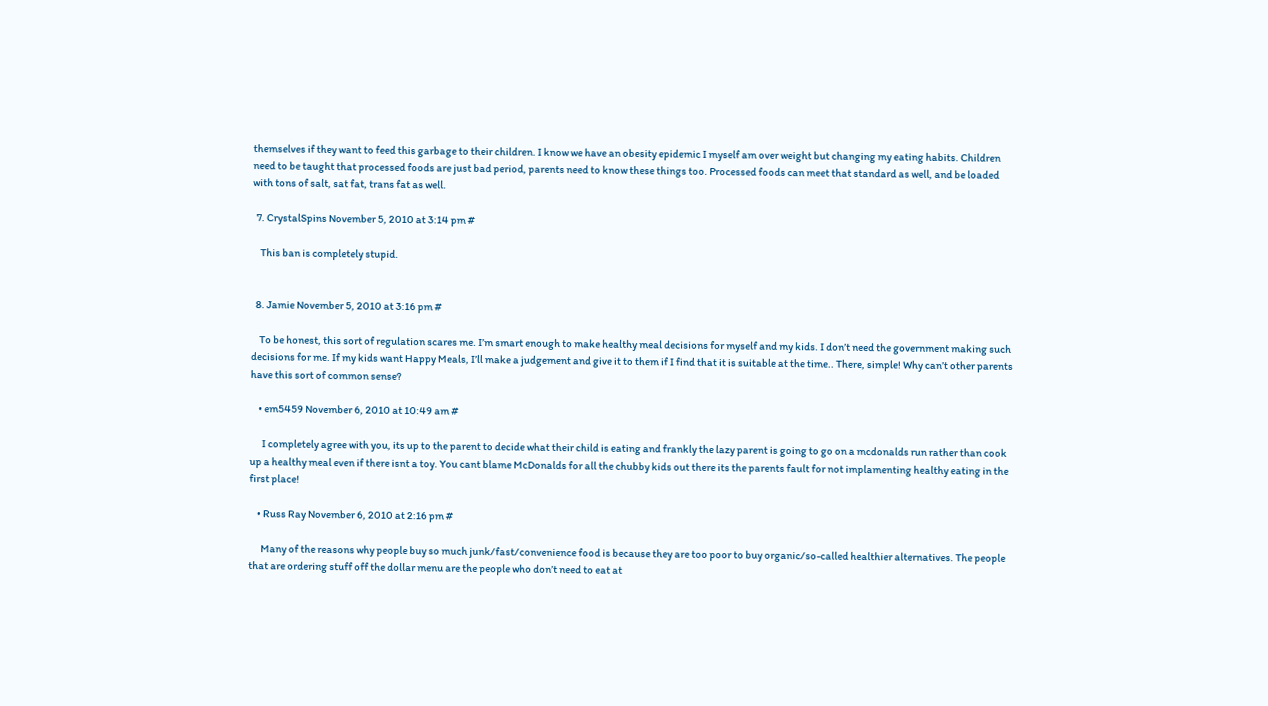themselves if they want to feed this garbage to their children. I know we have an obesity epidemic I myself am over weight but changing my eating habits. Children need to be taught that processed foods are just bad period, parents need to know these things too. Processed foods can meet that standard as well, and be loaded with tons of salt, sat fat, trans fat as well.

  7. CrystalSpins November 5, 2010 at 3:14 pm #

    This ban is completely stupid.


  8. Jamie November 5, 2010 at 3:16 pm #

    To be honest, this sort of regulation scares me. I’m smart enough to make healthy meal decisions for myself and my kids. I don’t need the government making such decisions for me. If my kids want Happy Meals, I’ll make a judgement and give it to them if I find that it is suitable at the time.. There, simple! Why can’t other parents have this sort of common sense?

    • em5459 November 6, 2010 at 10:49 am #

      I completely agree with you, its up to the parent to decide what their child is eating and frankly the lazy parent is going to go on a mcdonalds run rather than cook up a healthy meal even if there isnt a toy. You cant blame McDonalds for all the chubby kids out there its the parents fault for not implamenting healthy eating in the first place!

    • Russ Ray November 6, 2010 at 2:16 pm #

      Many of the reasons why people buy so much junk/fast/convenience food is because they are too poor to buy organic/so-called healthier alternatives. The people that are ordering stuff off the dollar menu are the people who don’t need to eat at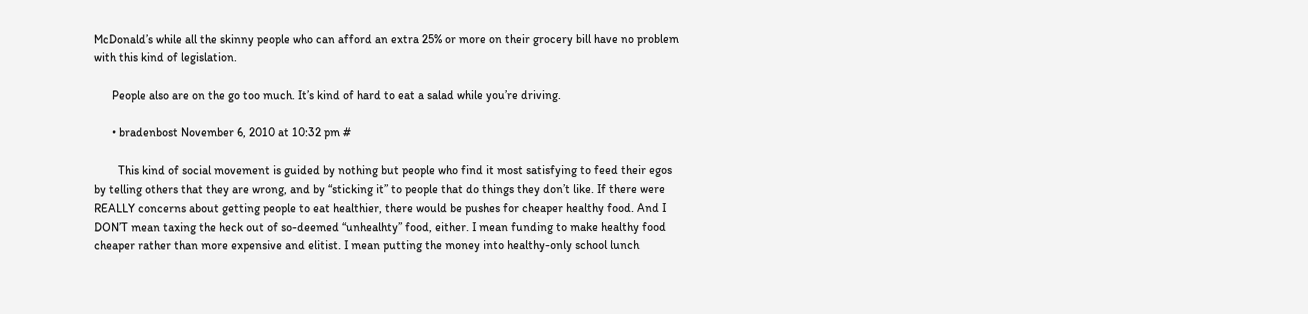McDonald’s while all the skinny people who can afford an extra 25% or more on their grocery bill have no problem with this kind of legislation.

      People also are on the go too much. It’s kind of hard to eat a salad while you’re driving.

      • bradenbost November 6, 2010 at 10:32 pm #

        This kind of social movement is guided by nothing but people who find it most satisfying to feed their egos by telling others that they are wrong, and by “sticking it” to people that do things they don’t like. If there were REALLY concerns about getting people to eat healthier, there would be pushes for cheaper healthy food. And I DON’T mean taxing the heck out of so-deemed “unhealhty” food, either. I mean funding to make healthy food cheaper rather than more expensive and elitist. I mean putting the money into healthy-only school lunch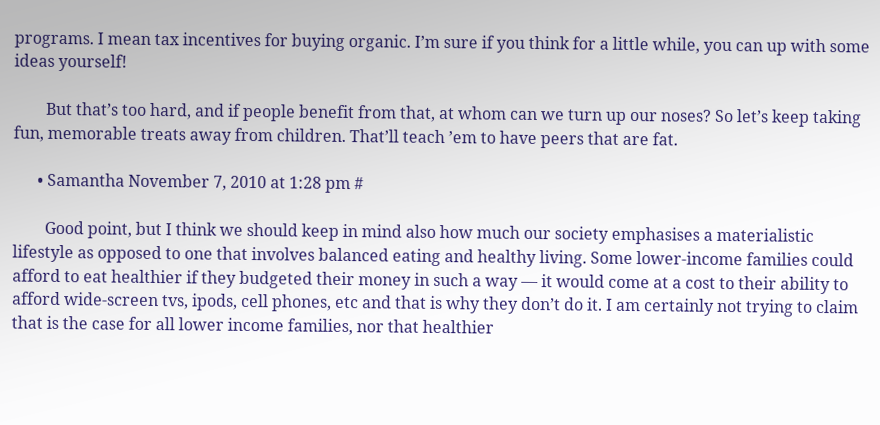programs. I mean tax incentives for buying organic. I’m sure if you think for a little while, you can up with some ideas yourself!

        But that’s too hard, and if people benefit from that, at whom can we turn up our noses? So let’s keep taking fun, memorable treats away from children. That’ll teach ’em to have peers that are fat.

      • Samantha November 7, 2010 at 1:28 pm #

        Good point, but I think we should keep in mind also how much our society emphasises a materialistic lifestyle as opposed to one that involves balanced eating and healthy living. Some lower-income families could afford to eat healthier if they budgeted their money in such a way — it would come at a cost to their ability to afford wide-screen tvs, ipods, cell phones, etc and that is why they don’t do it. I am certainly not trying to claim that is the case for all lower income families, nor that healthier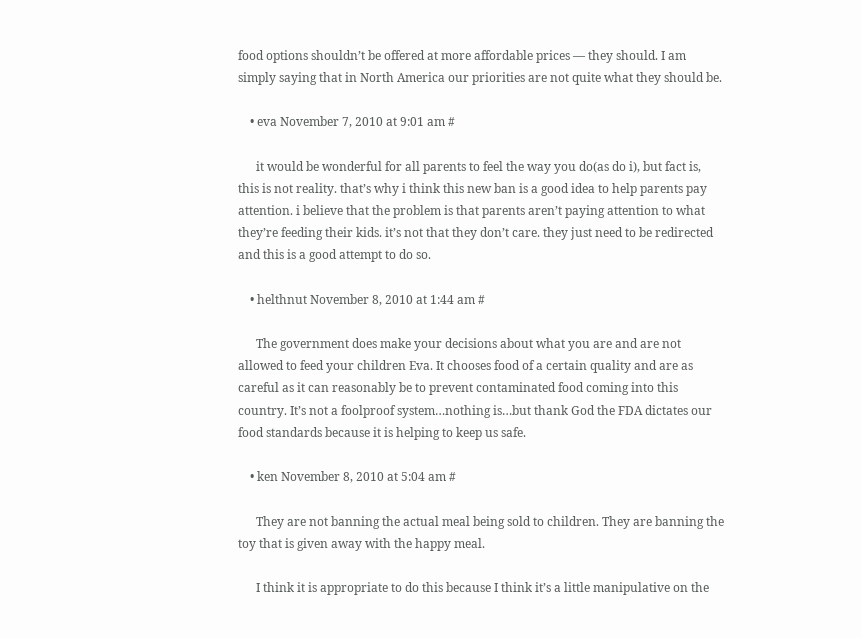food options shouldn’t be offered at more affordable prices — they should. I am simply saying that in North America our priorities are not quite what they should be.

    • eva November 7, 2010 at 9:01 am #

      it would be wonderful for all parents to feel the way you do(as do i), but fact is, this is not reality. that’s why i think this new ban is a good idea to help parents pay attention. i believe that the problem is that parents aren’t paying attention to what they’re feeding their kids. it’s not that they don’t care. they just need to be redirected and this is a good attempt to do so.

    • helthnut November 8, 2010 at 1:44 am #

      The government does make your decisions about what you are and are not allowed to feed your children Eva. It chooses food of a certain quality and are as careful as it can reasonably be to prevent contaminated food coming into this country. It’s not a foolproof system…nothing is…but thank God the FDA dictates our food standards because it is helping to keep us safe.

    • ken November 8, 2010 at 5:04 am #

      They are not banning the actual meal being sold to children. They are banning the toy that is given away with the happy meal.

      I think it is appropriate to do this because I think it’s a little manipulative on the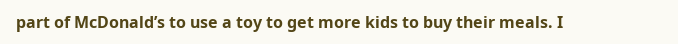part of McDonald’s to use a toy to get more kids to buy their meals. I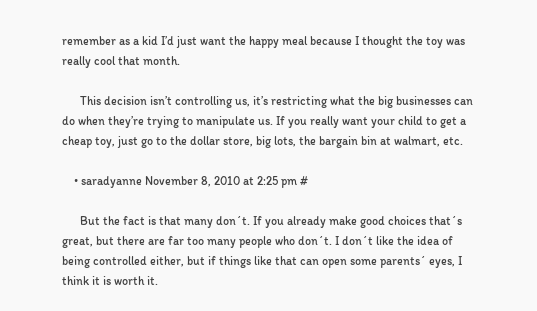remember as a kid I’d just want the happy meal because I thought the toy was really cool that month.

      This decision isn’t controlling us, it’s restricting what the big businesses can do when they’re trying to manipulate us. If you really want your child to get a cheap toy, just go to the dollar store, big lots, the bargain bin at walmart, etc.

    • saradyanne November 8, 2010 at 2:25 pm #

      But the fact is that many don´t. If you already make good choices that´s great, but there are far too many people who don´t. I don´t like the idea of being controlled either, but if things like that can open some parents´ eyes, I think it is worth it.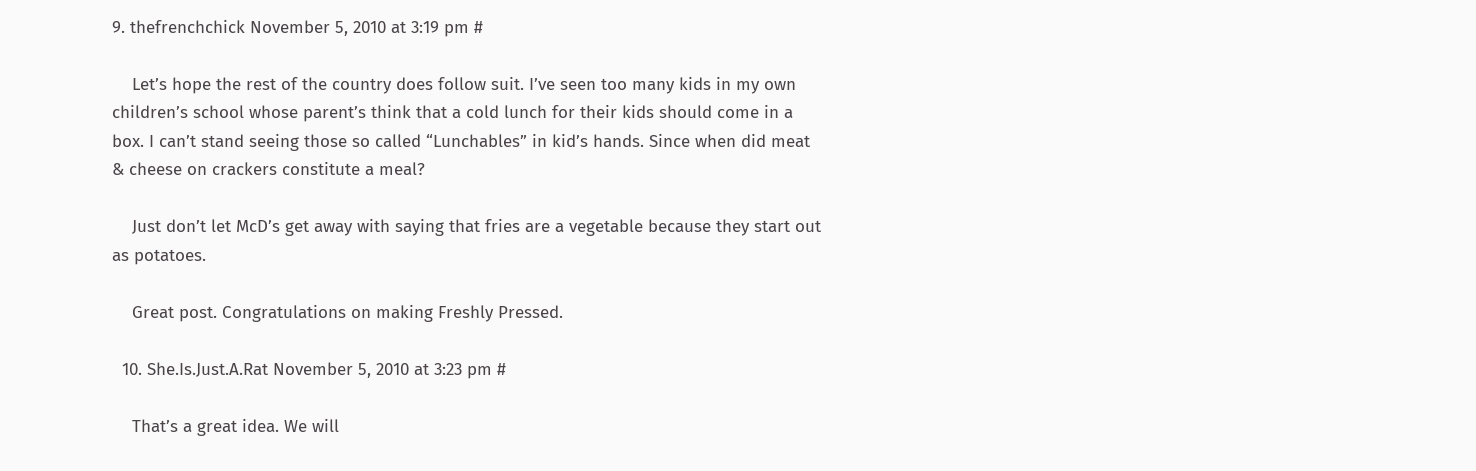9. thefrenchchick November 5, 2010 at 3:19 pm #

    Let’s hope the rest of the country does follow suit. I’ve seen too many kids in my own children’s school whose parent’s think that a cold lunch for their kids should come in a box. I can’t stand seeing those so called “Lunchables” in kid’s hands. Since when did meat & cheese on crackers constitute a meal?

    Just don’t let McD’s get away with saying that fries are a vegetable because they start out as potatoes.

    Great post. Congratulations on making Freshly Pressed.

  10. She.Is.Just.A.Rat November 5, 2010 at 3:23 pm #

    That’s a great idea. We will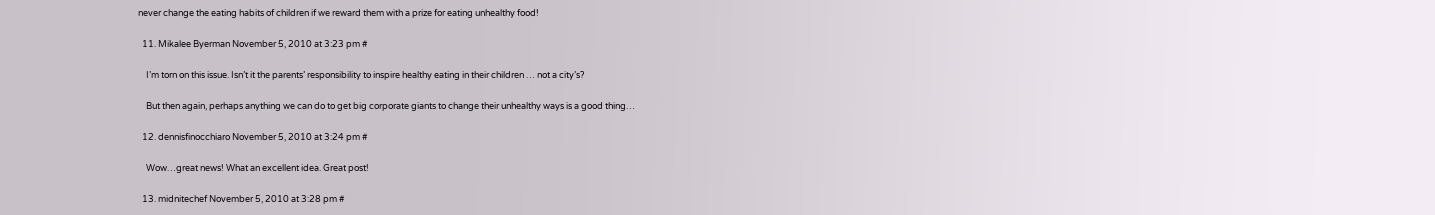never change the eating habits of children if we reward them with a prize for eating unhealthy food!

  11. Mikalee Byerman November 5, 2010 at 3:23 pm #

    I’m torn on this issue. Isn’t it the parents’ responsibility to inspire healthy eating in their children … not a city’s?

    But then again, perhaps anything we can do to get big corporate giants to change their unhealthy ways is a good thing…

  12. dennisfinocchiaro November 5, 2010 at 3:24 pm #

    Wow…great news! What an excellent idea. Great post!

  13. midnitechef November 5, 2010 at 3:28 pm #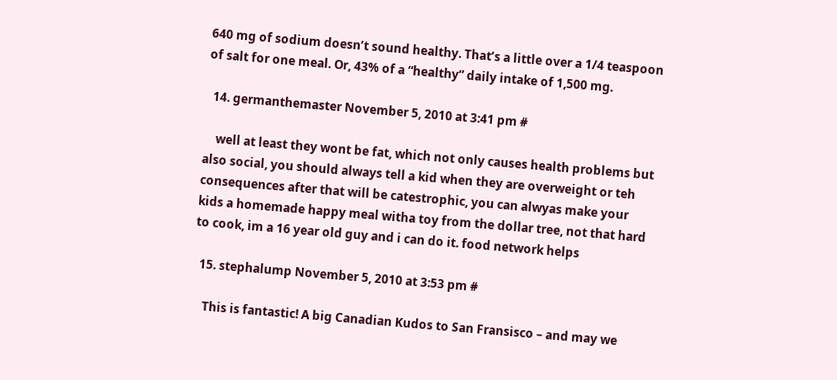640 mg of sodium doesn’t sound healthy. That’s a little over a 1/4 teaspoon of salt for one meal. Or, 43% of a “healthy” daily intake of 1,500 mg.

  14. germanthemaster November 5, 2010 at 3:41 pm #

    well at least they wont be fat, which not only causes health problems but also social, you should always tell a kid when they are overweight or teh consequences after that will be catestrophic, you can alwyas make your kids a homemade happy meal witha toy from the dollar tree, not that hard to cook, im a 16 year old guy and i can do it. food network helps

  15. stephalump November 5, 2010 at 3:53 pm #

    This is fantastic! A big Canadian Kudos to San Fransisco – and may we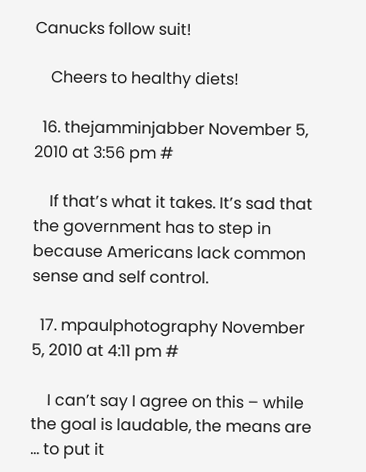Canucks follow suit!

    Cheers to healthy diets!

  16. thejamminjabber November 5, 2010 at 3:56 pm #

    If that’s what it takes. It’s sad that the government has to step in because Americans lack common sense and self control.

  17. mpaulphotography November 5, 2010 at 4:11 pm #

    I can’t say I agree on this – while the goal is laudable, the means are … to put it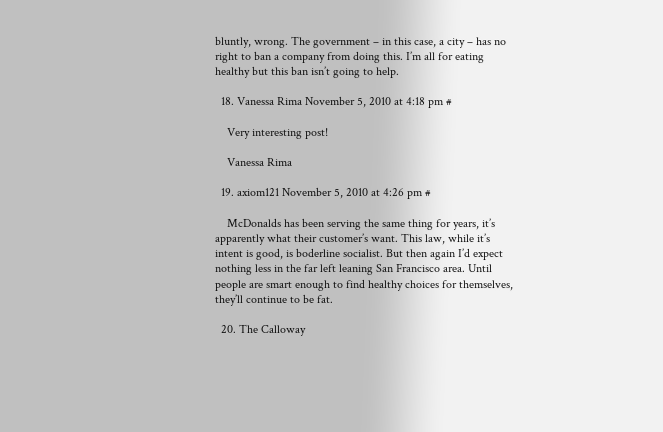bluntly, wrong. The government – in this case, a city – has no right to ban a company from doing this. I’m all for eating healthy but this ban isn’t going to help.

  18. Vanessa Rima November 5, 2010 at 4:18 pm #

    Very interesting post!

    Vanessa Rima

  19. axiom121 November 5, 2010 at 4:26 pm #

    McDonalds has been serving the same thing for years, it’s apparently what their customer’s want. This law, while it’s intent is good, is boderline socialist. But then again I’d expect nothing less in the far left leaning San Francisco area. Until people are smart enough to find healthy choices for themselves, they’ll continue to be fat.

  20. The Calloway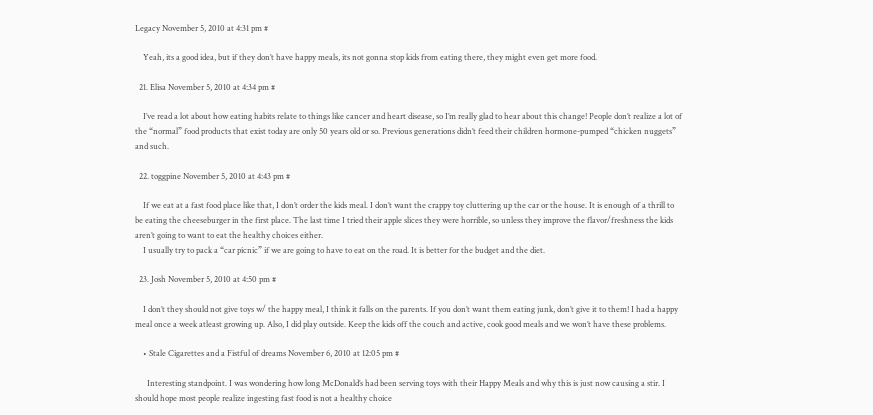Legacy November 5, 2010 at 4:31 pm #

    Yeah, its a good idea, but if they don’t have happy meals, its not gonna stop kids from eating there, they might even get more food.

  21. Elisa November 5, 2010 at 4:34 pm #

    I’ve read a lot about how eating habits relate to things like cancer and heart disease, so I’m really glad to hear about this change! People don’t realize a lot of the “normal” food products that exist today are only 50 years old or so. Previous generations didn’t feed their children hormone-pumped “chicken nuggets” and such.

  22. toggpine November 5, 2010 at 4:43 pm #

    If we eat at a fast food place like that, I don’t order the kids meal. I don’t want the crappy toy cluttering up the car or the house. It is enough of a thrill to be eating the cheeseburger in the first place. The last time I tried their apple slices they were horrible, so unless they improve the flavor/freshness the kids aren’t going to want to eat the healthy choices either.
    I usually try to pack a “car picnic” if we are going to have to eat on the road. It is better for the budget and the diet.

  23. Josh November 5, 2010 at 4:50 pm #

    I don’t they should not give toys w/ the happy meal, I think it falls on the parents. If you don’t want them eating junk, don’t give it to them! I had a happy meal once a week atleast growing up. Also, I did play outside. Keep the kids off the couch and active, cook good meals and we won’t have these problems.

    • Stale Cigarettes and a Fistful of dreams November 6, 2010 at 12:05 pm #

      Interesting standpoint. I was wondering how long McDonald’s had been serving toys with their Happy Meals and why this is just now causing a stir. I should hope most people realize ingesting fast food is not a healthy choice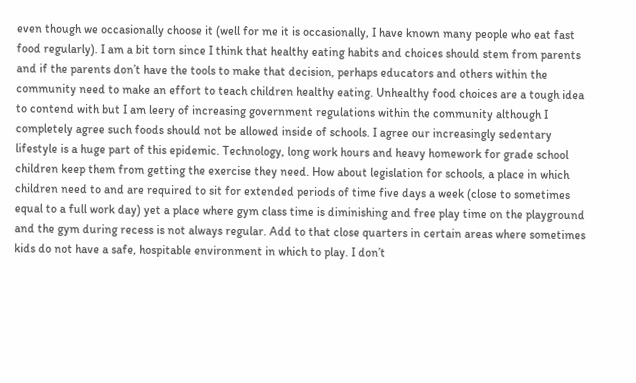even though we occasionally choose it (well for me it is occasionally, I have known many people who eat fast food regularly). I am a bit torn since I think that healthy eating habits and choices should stem from parents and if the parents don’t have the tools to make that decision, perhaps educators and others within the community need to make an effort to teach children healthy eating. Unhealthy food choices are a tough idea to contend with but I am leery of increasing government regulations within the community although I completely agree such foods should not be allowed inside of schools. I agree our increasingly sedentary lifestyle is a huge part of this epidemic. Technology, long work hours and heavy homework for grade school children keep them from getting the exercise they need. How about legislation for schools, a place in which children need to and are required to sit for extended periods of time five days a week (close to sometimes equal to a full work day) yet a place where gym class time is diminishing and free play time on the playground and the gym during recess is not always regular. Add to that close quarters in certain areas where sometimes kids do not have a safe, hospitable environment in which to play. I don’t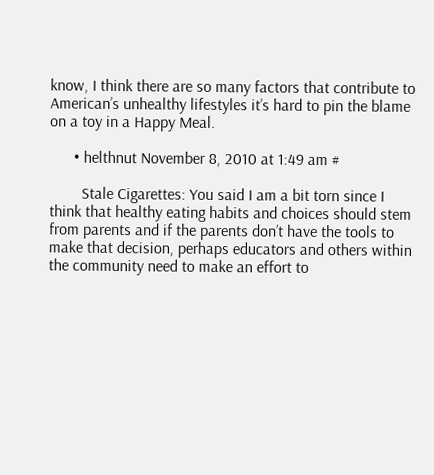know, I think there are so many factors that contribute to American’s unhealthy lifestyles it’s hard to pin the blame on a toy in a Happy Meal.

      • helthnut November 8, 2010 at 1:49 am #

        Stale Cigarettes: You said I am a bit torn since I think that healthy eating habits and choices should stem from parents and if the parents don’t have the tools to make that decision, perhaps educators and others within the community need to make an effort to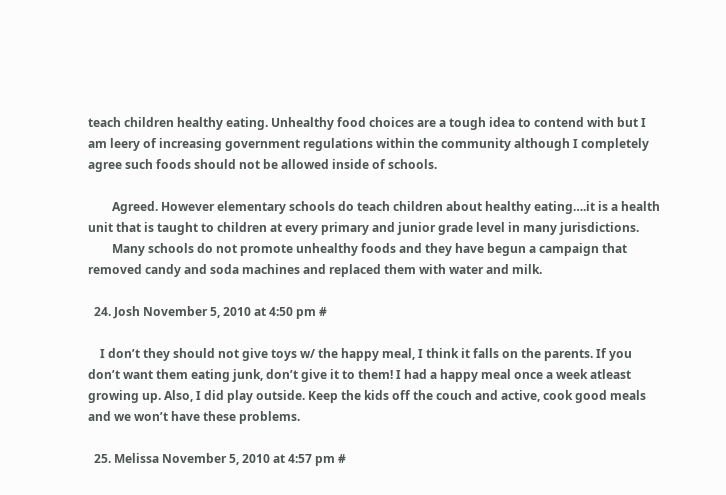teach children healthy eating. Unhealthy food choices are a tough idea to contend with but I am leery of increasing government regulations within the community although I completely agree such foods should not be allowed inside of schools.

        Agreed. However elementary schools do teach children about healthy eating….it is a health unit that is taught to children at every primary and junior grade level in many jurisdictions.
        Many schools do not promote unhealthy foods and they have begun a campaign that removed candy and soda machines and replaced them with water and milk.

  24. Josh November 5, 2010 at 4:50 pm #

    I don’t they should not give toys w/ the happy meal, I think it falls on the parents. If you don’t want them eating junk, don’t give it to them! I had a happy meal once a week atleast growing up. Also, I did play outside. Keep the kids off the couch and active, cook good meals and we won’t have these problems.

  25. Melissa November 5, 2010 at 4:57 pm #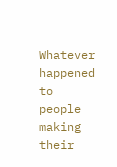Whatever happened to people making their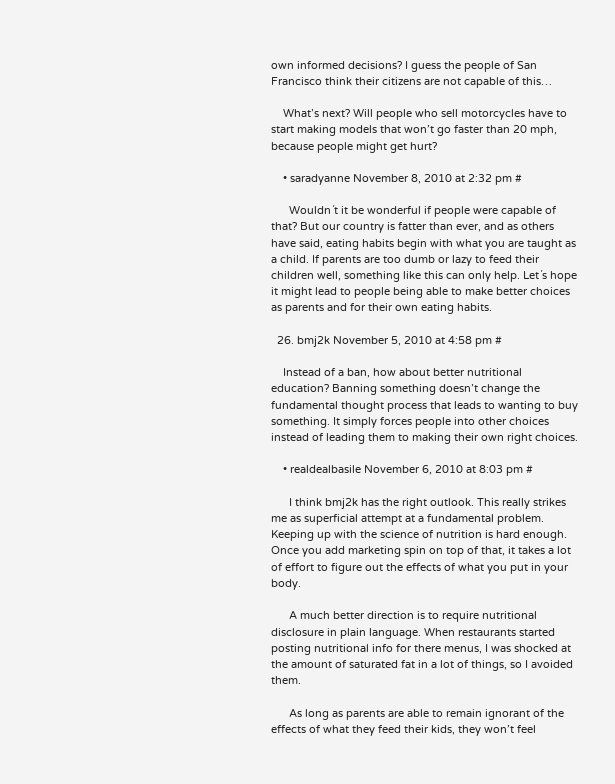own informed decisions? I guess the people of San Francisco think their citizens are not capable of this…

    What’s next? Will people who sell motorcycles have to start making models that won’t go faster than 20 mph, because people might get hurt?

    • saradyanne November 8, 2010 at 2:32 pm #

      Wouldn´t it be wonderful if people were capable of that? But our country is fatter than ever, and as others have said, eating habits begin with what you are taught as a child. If parents are too dumb or lazy to feed their children well, something like this can only help. Let´s hope it might lead to people being able to make better choices as parents and for their own eating habits.

  26. bmj2k November 5, 2010 at 4:58 pm #

    Instead of a ban, how about better nutritional education? Banning something doesn’t change the fundamental thought process that leads to wanting to buy something. It simply forces people into other choices instead of leading them to making their own right choices.

    • realdealbasile November 6, 2010 at 8:03 pm #

      I think bmj2k has the right outlook. This really strikes me as superficial attempt at a fundamental problem. Keeping up with the science of nutrition is hard enough. Once you add marketing spin on top of that, it takes a lot of effort to figure out the effects of what you put in your body.

      A much better direction is to require nutritional disclosure in plain language. When restaurants started posting nutritional info for there menus, I was shocked at the amount of saturated fat in a lot of things, so I avoided them.

      As long as parents are able to remain ignorant of the effects of what they feed their kids, they won’t feel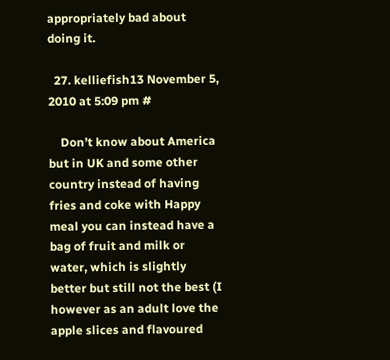appropriately bad about doing it.

  27. kelliefish13 November 5, 2010 at 5:09 pm #

    Don’t know about America but in UK and some other country instead of having fries and coke with Happy meal you can instead have a bag of fruit and milk or water, which is slightly better but still not the best (I however as an adult love the apple slices and flavoured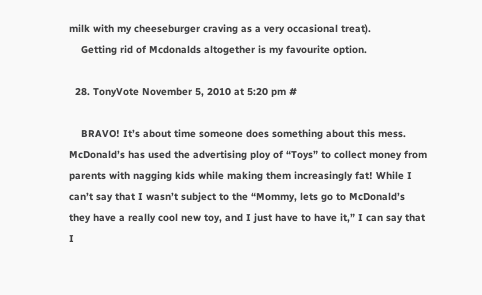milk with my cheeseburger craving as a very occasional treat).
    Getting rid of Mcdonalds altogether is my favourite option.

  28. TonyVote November 5, 2010 at 5:20 pm #

    BRAVO! It’s about time someone does something about this mess. McDonald’s has used the advertising ploy of “Toys” to collect money from parents with nagging kids while making them increasingly fat! While I can’t say that I wasn’t subject to the “Mommy, lets go to McDonald’s they have a really cool new toy, and I just have to have it,” I can say that I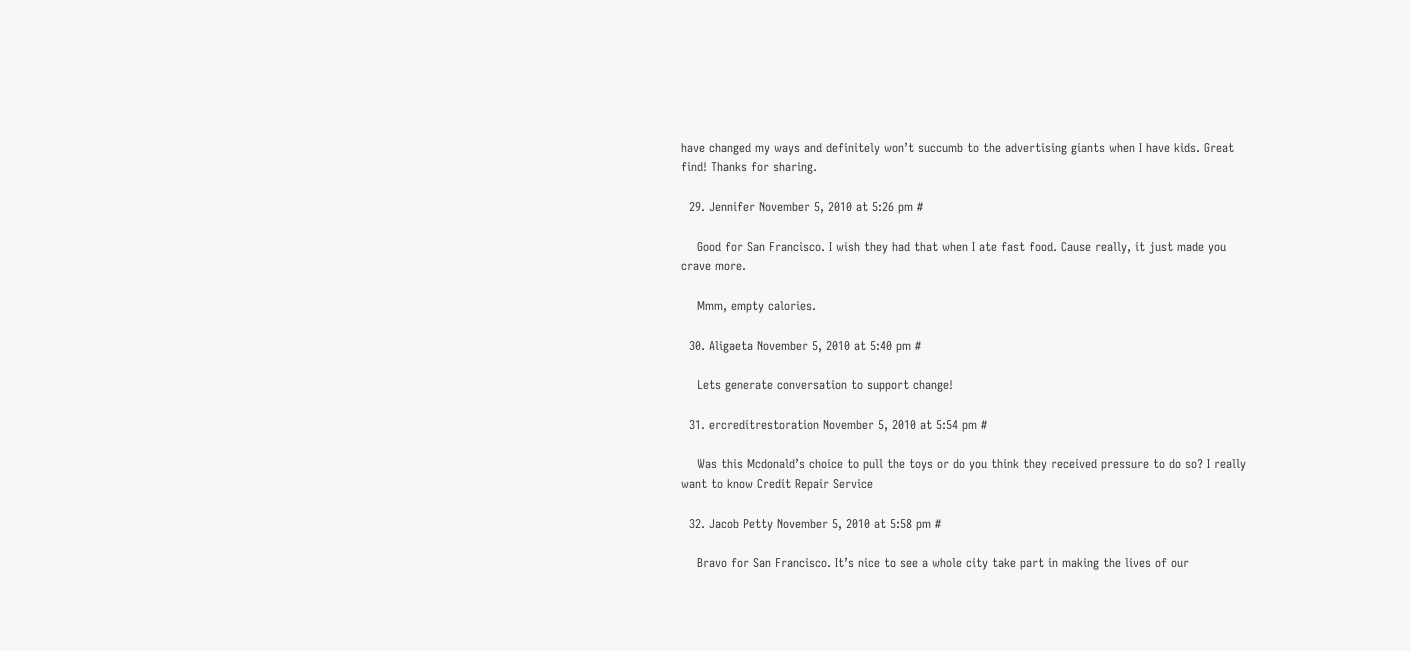have changed my ways and definitely won’t succumb to the advertising giants when I have kids. Great find! Thanks for sharing.

  29. Jennifer November 5, 2010 at 5:26 pm #

    Good for San Francisco. I wish they had that when I ate fast food. Cause really, it just made you crave more.

    Mmm, empty calories.

  30. Aligaeta November 5, 2010 at 5:40 pm #

    Lets generate conversation to support change!

  31. ercreditrestoration November 5, 2010 at 5:54 pm #

    Was this Mcdonald’s choice to pull the toys or do you think they received pressure to do so? I really want to know Credit Repair Service

  32. Jacob Petty November 5, 2010 at 5:58 pm #

    Bravo for San Francisco. It’s nice to see a whole city take part in making the lives of our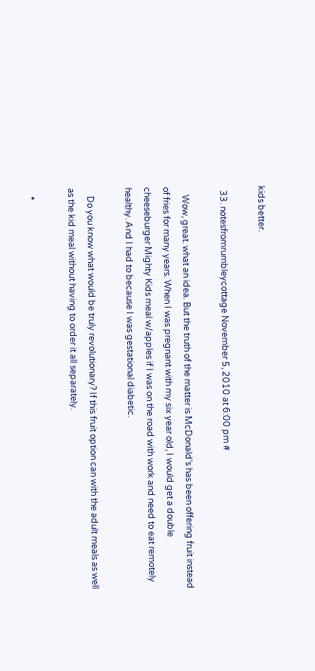kids better.

  33. notesfromrumbleycottage November 5, 2010 at 6:00 pm #

    Wow, great. what an idea. But the truth of the matter is McDonald’s has been offering fruit instead of fries for many years. When I was pregnant with my six year old, I would get a double cheeseburger Mighty Kids meal w/apples if I was on the road with work and need to eat remotely healthy. And I had to because I was gestational diabetic.

    Do you know what would be truly revolutionary? If this fruit option can with the adult meals as well as the kid meal without having to order it all separately.

    •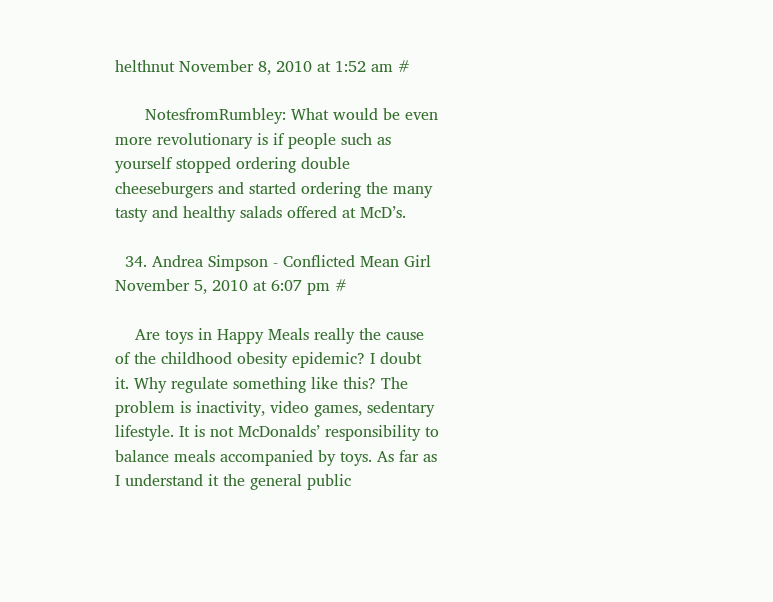helthnut November 8, 2010 at 1:52 am #

      NotesfromRumbley: What would be even more revolutionary is if people such as yourself stopped ordering double cheeseburgers and started ordering the many tasty and healthy salads offered at McD’s.

  34. Andrea Simpson - Conflicted Mean Girl November 5, 2010 at 6:07 pm #

    Are toys in Happy Meals really the cause of the childhood obesity epidemic? I doubt it. Why regulate something like this? The problem is inactivity, video games, sedentary lifestyle. It is not McDonalds’ responsibility to balance meals accompanied by toys. As far as I understand it the general public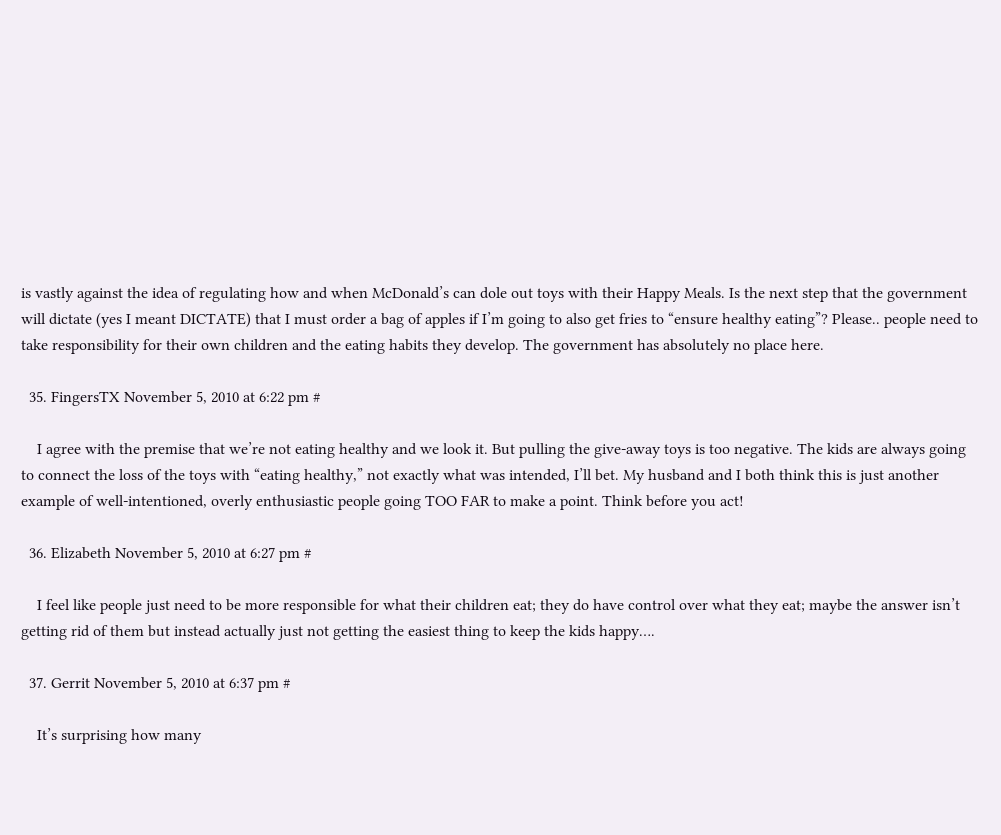is vastly against the idea of regulating how and when McDonald’s can dole out toys with their Happy Meals. Is the next step that the government will dictate (yes I meant DICTATE) that I must order a bag of apples if I’m going to also get fries to “ensure healthy eating”? Please.. people need to take responsibility for their own children and the eating habits they develop. The government has absolutely no place here.

  35. FingersTX November 5, 2010 at 6:22 pm #

    I agree with the premise that we’re not eating healthy and we look it. But pulling the give-away toys is too negative. The kids are always going to connect the loss of the toys with “eating healthy,” not exactly what was intended, I’ll bet. My husband and I both think this is just another example of well-intentioned, overly enthusiastic people going TOO FAR to make a point. Think before you act!

  36. Elizabeth November 5, 2010 at 6:27 pm #

    I feel like people just need to be more responsible for what their children eat; they do have control over what they eat; maybe the answer isn’t getting rid of them but instead actually just not getting the easiest thing to keep the kids happy….

  37. Gerrit November 5, 2010 at 6:37 pm #

    It’s surprising how many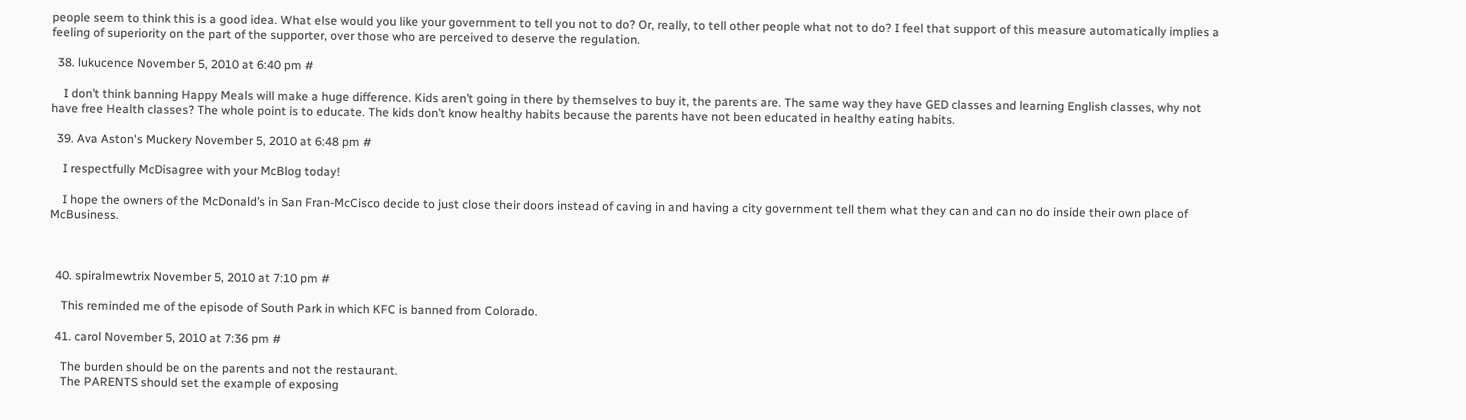people seem to think this is a good idea. What else would you like your government to tell you not to do? Or, really, to tell other people what not to do? I feel that support of this measure automatically implies a feeling of superiority on the part of the supporter, over those who are perceived to deserve the regulation.

  38. lukucence November 5, 2010 at 6:40 pm #

    I don’t think banning Happy Meals will make a huge difference. Kids aren’t going in there by themselves to buy it, the parents are. The same way they have GED classes and learning English classes, why not have free Health classes? The whole point is to educate. The kids don’t know healthy habits because the parents have not been educated in healthy eating habits.

  39. Ava Aston's Muckery November 5, 2010 at 6:48 pm #

    I respectfully McDisagree with your McBlog today!

    I hope the owners of the McDonald’s in San Fran-McCisco decide to just close their doors instead of caving in and having a city government tell them what they can and can no do inside their own place of McBusiness.



  40. spiralmewtrix November 5, 2010 at 7:10 pm #

    This reminded me of the episode of South Park in which KFC is banned from Colorado.

  41. carol November 5, 2010 at 7:36 pm #

    The burden should be on the parents and not the restaurant.
    The PARENTS should set the example of exposing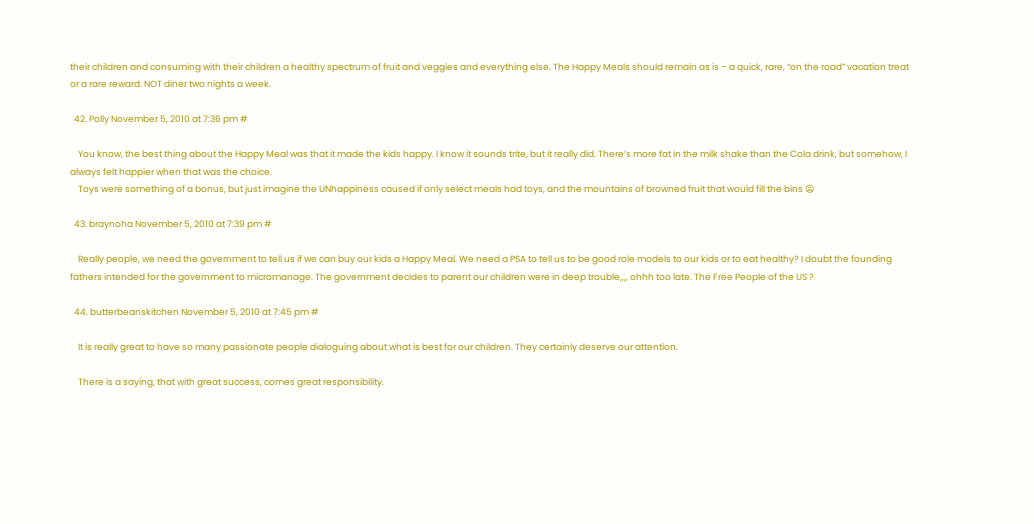their children and consuming with their children a healthy spectrum of fruit and veggies and everything else. The Happy Meals should remain as is – a quick, rare, “on the road” vacation treat or a rare reward. NOT diner two nights a week.

  42. Polly November 5, 2010 at 7:36 pm #

    You know, the best thing about the Happy Meal was that it made the kids happy. I know it sounds trite, but it really did. There’s more fat in the milk shake than the Cola drink, but somehow, I always felt happier when that was the choice.
    Toys were something of a bonus, but just imagine the UNhappiness caused if only select meals had toys, and the mountains of browned fruit that would fill the bins 😦

  43. braynoha November 5, 2010 at 7:39 pm #

    Really people, we need the government to tell us if we can buy our kids a Happy Meal. We need a PSA to tell us to be good role models to our kids or to eat healthy? I doubt the founding fathers intended for the government to micromanage. The government decides to parent our children were in deep trouble,,,, ohhh too late. The Free People of the US ?

  44. butterbeanskitchen November 5, 2010 at 7:45 pm #

    It is really great to have so many passionate people dialoguing about what is best for our children. They certainly deserve our attention.

    There is a saying, that with great success, comes great responsibility.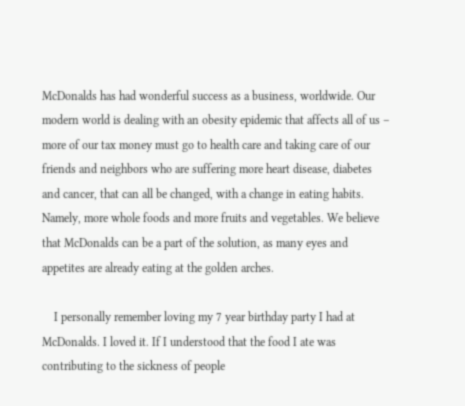McDonalds has had wonderful success as a business, worldwide. Our modern world is dealing with an obesity epidemic that affects all of us – more of our tax money must go to health care and taking care of our friends and neighbors who are suffering more heart disease, diabetes and cancer, that can all be changed, with a change in eating habits. Namely, more whole foods and more fruits and vegetables. We believe that McDonalds can be a part of the solution, as many eyes and appetites are already eating at the golden arches.

    I personally remember loving my 7 year birthday party I had at McDonalds. I loved it. If I understood that the food I ate was contributing to the sickness of people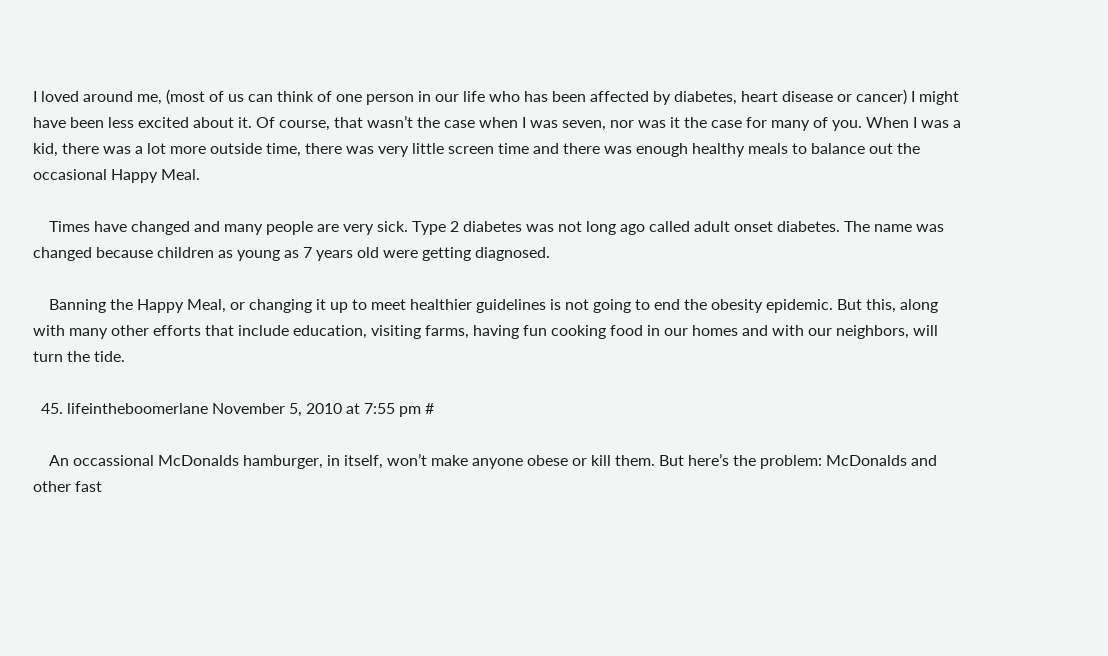I loved around me, (most of us can think of one person in our life who has been affected by diabetes, heart disease or cancer) I might have been less excited about it. Of course, that wasn’t the case when I was seven, nor was it the case for many of you. When I was a kid, there was a lot more outside time, there was very little screen time and there was enough healthy meals to balance out the occasional Happy Meal.

    Times have changed and many people are very sick. Type 2 diabetes was not long ago called adult onset diabetes. The name was changed because children as young as 7 years old were getting diagnosed.

    Banning the Happy Meal, or changing it up to meet healthier guidelines is not going to end the obesity epidemic. But this, along with many other efforts that include education, visiting farms, having fun cooking food in our homes and with our neighbors, will turn the tide.

  45. lifeintheboomerlane November 5, 2010 at 7:55 pm #

    An occassional McDonalds hamburger, in itself, won’t make anyone obese or kill them. But here’s the problem: McDonalds and other fast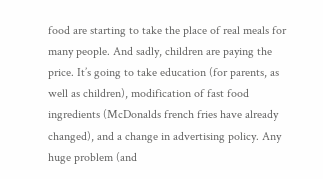food are starting to take the place of real meals for many people. And sadly, children are paying the price. It’s going to take education (for parents, as well as children), modification of fast food ingredients (McDonalds french fries have already changed), and a change in advertising policy. Any huge problem (and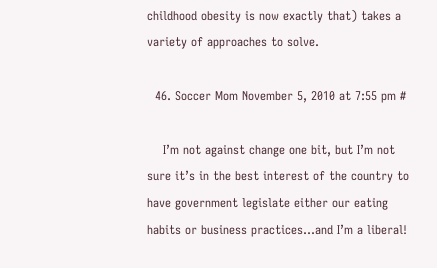childhood obesity is now exactly that) takes a variety of approaches to solve.

  46. Soccer Mom November 5, 2010 at 7:55 pm #

    I’m not against change one bit, but I’m not sure it’s in the best interest of the country to have government legislate either our eating habits or business practices…and I’m a liberal!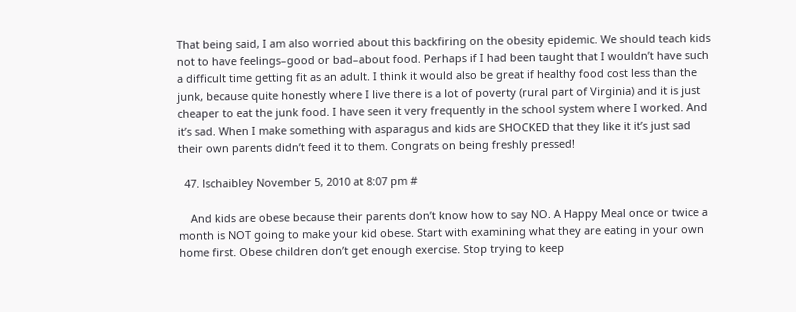That being said, I am also worried about this backfiring on the obesity epidemic. We should teach kids not to have feelings–good or bad–about food. Perhaps if I had been taught that I wouldn’t have such a difficult time getting fit as an adult. I think it would also be great if healthy food cost less than the junk, because quite honestly where I live there is a lot of poverty (rural part of Virginia) and it is just cheaper to eat the junk food. I have seen it very frequently in the school system where I worked. And it’s sad. When I make something with asparagus and kids are SHOCKED that they like it it’s just sad their own parents didn’t feed it to them. Congrats on being freshly pressed!

  47. lschaibley November 5, 2010 at 8:07 pm #

    And kids are obese because their parents don’t know how to say NO. A Happy Meal once or twice a month is NOT going to make your kid obese. Start with examining what they are eating in your own home first. Obese children don’t get enough exercise. Stop trying to keep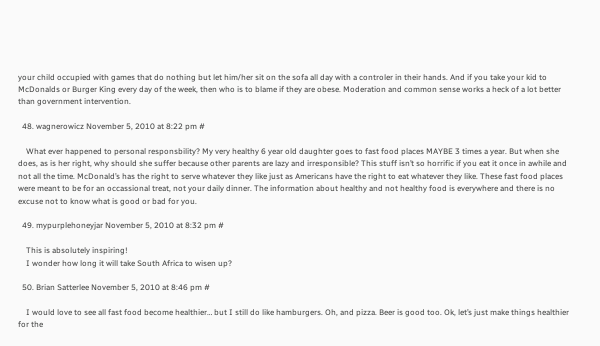your child occupied with games that do nothing but let him/her sit on the sofa all day with a controler in their hands. And if you take your kid to McDonalds or Burger King every day of the week, then who is to blame if they are obese. Moderation and common sense works a heck of a lot better than government intervention.

  48. wagnerowicz November 5, 2010 at 8:22 pm #

    What ever happened to personal responsbility? My very healthy 6 year old daughter goes to fast food places MAYBE 3 times a year. But when she does, as is her right, why should she suffer because other parents are lazy and irresponsible? This stuff isn’t so horrific if you eat it once in awhile and not all the time. McDonald’s has the right to serve whatever they like just as Americans have the right to eat whatever they like. These fast food places were meant to be for an occassional treat, not your daily dinner. The information about healthy and not healthy food is everywhere and there is no excuse not to know what is good or bad for you.

  49. mypurplehoneyjar November 5, 2010 at 8:32 pm #

    This is absolutely inspiring!
    I wonder how long it will take South Africa to wisen up?

  50. Brian Satterlee November 5, 2010 at 8:46 pm #

    I would love to see all fast food become healthier… but I still do like hamburgers. Oh, and pizza. Beer is good too. Ok, let’s just make things healthier for the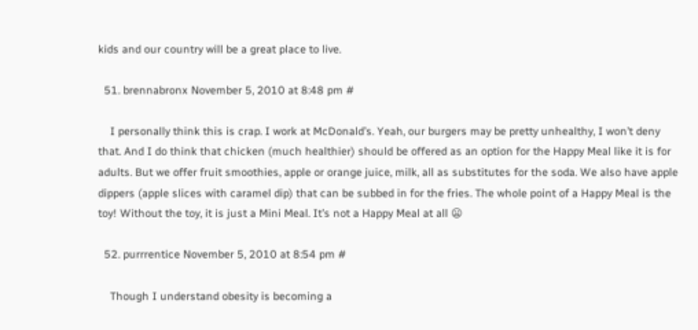kids and our country will be a great place to live.

  51. brennabronx November 5, 2010 at 8:48 pm #

    I personally think this is crap. I work at McDonald’s. Yeah, our burgers may be pretty unhealthy, I won’t deny that. And I do think that chicken (much healthier) should be offered as an option for the Happy Meal like it is for adults. But we offer fruit smoothies, apple or orange juice, milk, all as substitutes for the soda. We also have apple dippers (apple slices with caramel dip) that can be subbed in for the fries. The whole point of a Happy Meal is the toy! Without the toy, it is just a Mini Meal. It’s not a Happy Meal at all 😦

  52. purrrentice November 5, 2010 at 8:54 pm #

    Though I understand obesity is becoming a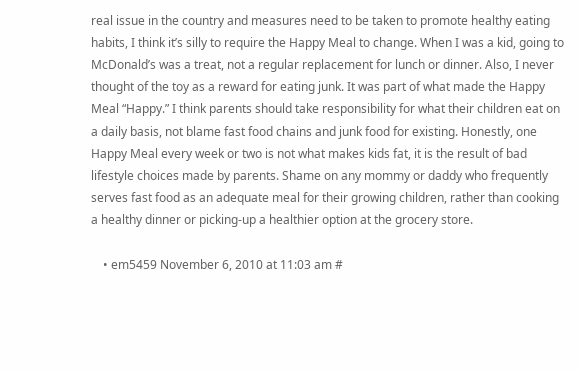real issue in the country and measures need to be taken to promote healthy eating habits, I think it’s silly to require the Happy Meal to change. When I was a kid, going to McDonald’s was a treat, not a regular replacement for lunch or dinner. Also, I never thought of the toy as a reward for eating junk. It was part of what made the Happy Meal “Happy.” I think parents should take responsibility for what their children eat on a daily basis, not blame fast food chains and junk food for existing. Honestly, one Happy Meal every week or two is not what makes kids fat, it is the result of bad lifestyle choices made by parents. Shame on any mommy or daddy who frequently serves fast food as an adequate meal for their growing children, rather than cooking a healthy dinner or picking-up a healthier option at the grocery store.

    • em5459 November 6, 2010 at 11:03 am #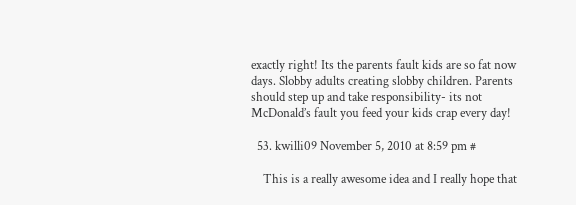exactly right! Its the parents fault kids are so fat now days. Slobby adults creating slobby children. Parents should step up and take responsibility- its not McDonald’s fault you feed your kids crap every day!

  53. kwilli09 November 5, 2010 at 8:59 pm #

    This is a really awesome idea and I really hope that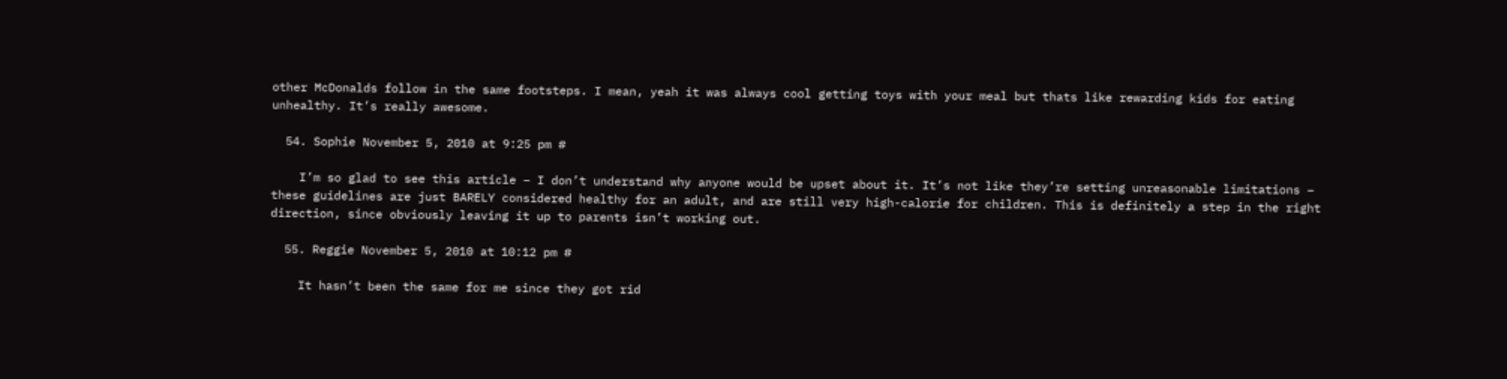other McDonalds follow in the same footsteps. I mean, yeah it was always cool getting toys with your meal but thats like rewarding kids for eating unhealthy. It’s really awesome.

  54. Sophie November 5, 2010 at 9:25 pm #

    I’m so glad to see this article – I don’t understand why anyone would be upset about it. It’s not like they’re setting unreasonable limitations – these guidelines are just BARELY considered healthy for an adult, and are still very high-calorie for children. This is definitely a step in the right direction, since obviously leaving it up to parents isn’t working out.

  55. Reggie November 5, 2010 at 10:12 pm #

    It hasn’t been the same for me since they got rid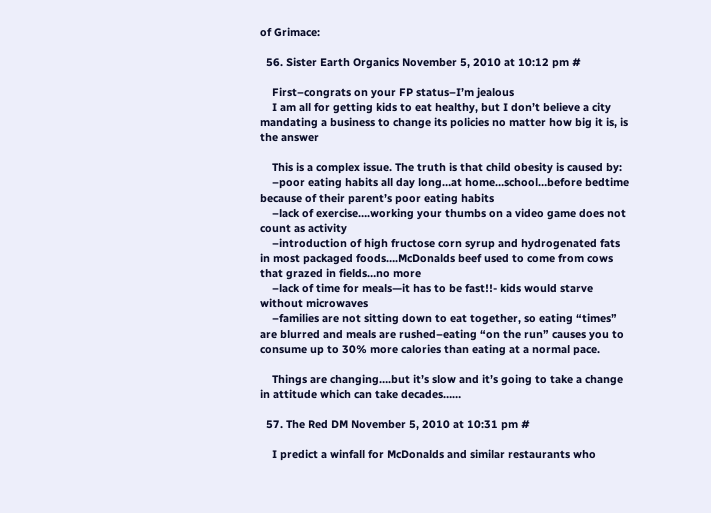of Grimace:

  56. Sister Earth Organics November 5, 2010 at 10:12 pm #

    First–congrats on your FP status–I’m jealous
    I am all for getting kids to eat healthy, but I don’t believe a city mandating a business to change its policies no matter how big it is, is the answer

    This is a complex issue. The truth is that child obesity is caused by:
    –poor eating habits all day long…at home…school…before bedtime because of their parent’s poor eating habits
    –lack of exercise….working your thumbs on a video game does not count as activity
    –introduction of high fructose corn syrup and hydrogenated fats in most packaged foods….McDonalds beef used to come from cows that grazed in fields…no more
    –lack of time for meals—it has to be fast!!- kids would starve without microwaves
    –families are not sitting down to eat together, so eating “times” are blurred and meals are rushed–eating “on the run” causes you to consume up to 30% more calories than eating at a normal pace.

    Things are changing….but it’s slow and it’s going to take a change in attitude which can take decades……

  57. The Red DM November 5, 2010 at 10:31 pm #

    I predict a winfall for McDonalds and similar restaurants who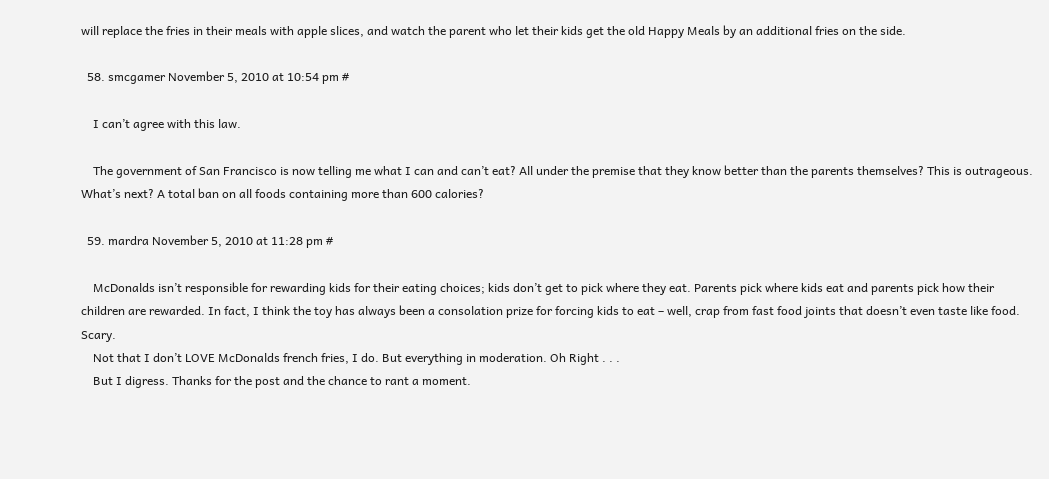will replace the fries in their meals with apple slices, and watch the parent who let their kids get the old Happy Meals by an additional fries on the side.

  58. smcgamer November 5, 2010 at 10:54 pm #

    I can’t agree with this law.

    The government of San Francisco is now telling me what I can and can’t eat? All under the premise that they know better than the parents themselves? This is outrageous. What’s next? A total ban on all foods containing more than 600 calories?

  59. mardra November 5, 2010 at 11:28 pm #

    McDonalds isn’t responsible for rewarding kids for their eating choices; kids don’t get to pick where they eat. Parents pick where kids eat and parents pick how their children are rewarded. In fact, I think the toy has always been a consolation prize for forcing kids to eat – well, crap from fast food joints that doesn’t even taste like food. Scary.
    Not that I don’t LOVE McDonalds french fries, I do. But everything in moderation. Oh Right . . .
    But I digress. Thanks for the post and the chance to rant a moment.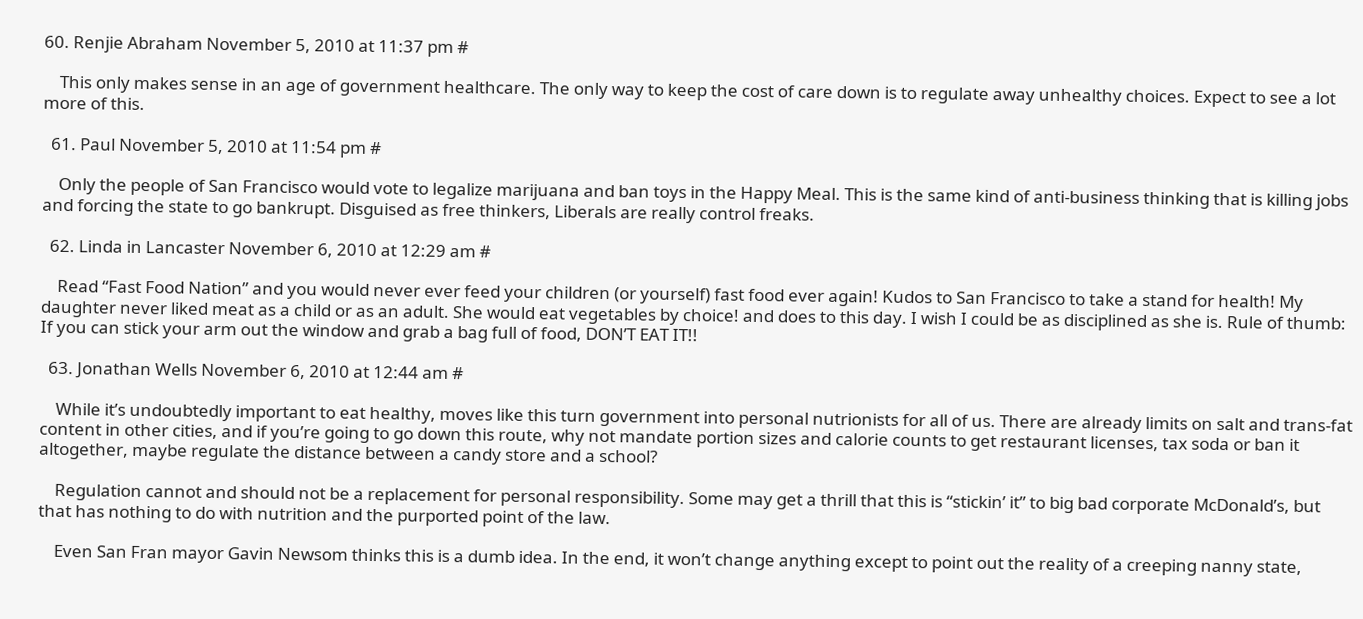60. Renjie Abraham November 5, 2010 at 11:37 pm #

    This only makes sense in an age of government healthcare. The only way to keep the cost of care down is to regulate away unhealthy choices. Expect to see a lot more of this.

  61. Paul November 5, 2010 at 11:54 pm #

    Only the people of San Francisco would vote to legalize marijuana and ban toys in the Happy Meal. This is the same kind of anti-business thinking that is killing jobs and forcing the state to go bankrupt. Disguised as free thinkers, Liberals are really control freaks.

  62. Linda in Lancaster November 6, 2010 at 12:29 am #

    Read “Fast Food Nation” and you would never ever feed your children (or yourself) fast food ever again! Kudos to San Francisco to take a stand for health! My daughter never liked meat as a child or as an adult. She would eat vegetables by choice! and does to this day. I wish I could be as disciplined as she is. Rule of thumb: If you can stick your arm out the window and grab a bag full of food, DON’T EAT IT!!

  63. Jonathan Wells November 6, 2010 at 12:44 am #

    While it’s undoubtedly important to eat healthy, moves like this turn government into personal nutrionists for all of us. There are already limits on salt and trans-fat content in other cities, and if you’re going to go down this route, why not mandate portion sizes and calorie counts to get restaurant licenses, tax soda or ban it altogether, maybe regulate the distance between a candy store and a school?

    Regulation cannot and should not be a replacement for personal responsibility. Some may get a thrill that this is “stickin’ it” to big bad corporate McDonald’s, but that has nothing to do with nutrition and the purported point of the law.

    Even San Fran mayor Gavin Newsom thinks this is a dumb idea. In the end, it won’t change anything except to point out the reality of a creeping nanny state,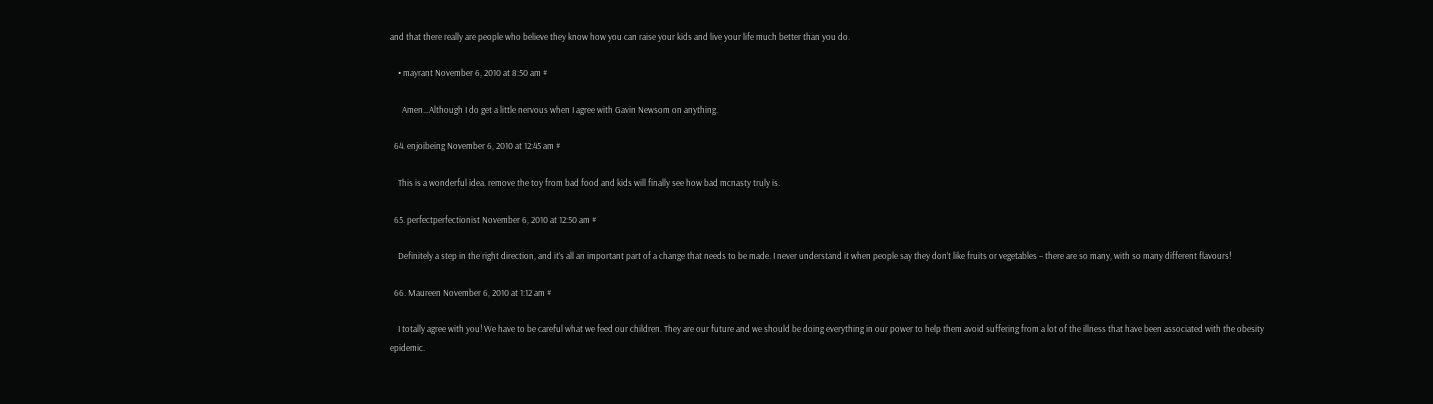and that there really are people who believe they know how you can raise your kids and live your life much better than you do.

    • mayrant November 6, 2010 at 8:50 am #

      Amen…Although I do get a little nervous when I agree with Gavin Newsom on anything.

  64. enjoibeing November 6, 2010 at 12:45 am #

    This is a wonderful idea. remove the toy from bad food and kids will finally see how bad mcnasty truly is.

  65. perfectperfectionist November 6, 2010 at 12:50 am #

    Definitely a step in the right direction, and it’s all an important part of a change that needs to be made. I never understand it when people say they don’t like fruits or vegetables – there are so many, with so many different flavours!

  66. Maureen November 6, 2010 at 1:12 am #

    I totally agree with you! We have to be careful what we feed our children. They are our future and we should be doing everything in our power to help them avoid suffering from a lot of the illness that have been associated with the obesity epidemic.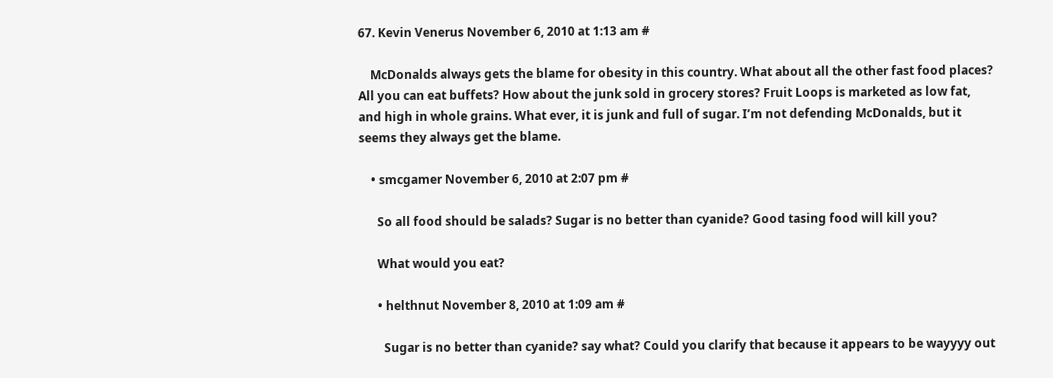67. Kevin Venerus November 6, 2010 at 1:13 am #

    McDonalds always gets the blame for obesity in this country. What about all the other fast food places? All you can eat buffets? How about the junk sold in grocery stores? Fruit Loops is marketed as low fat, and high in whole grains. What ever, it is junk and full of sugar. I’m not defending McDonalds, but it seems they always get the blame.

    • smcgamer November 6, 2010 at 2:07 pm #

      So all food should be salads? Sugar is no better than cyanide? Good tasing food will kill you?

      What would you eat?

      • helthnut November 8, 2010 at 1:09 am #

        Sugar is no better than cyanide? say what? Could you clarify that because it appears to be wayyyy out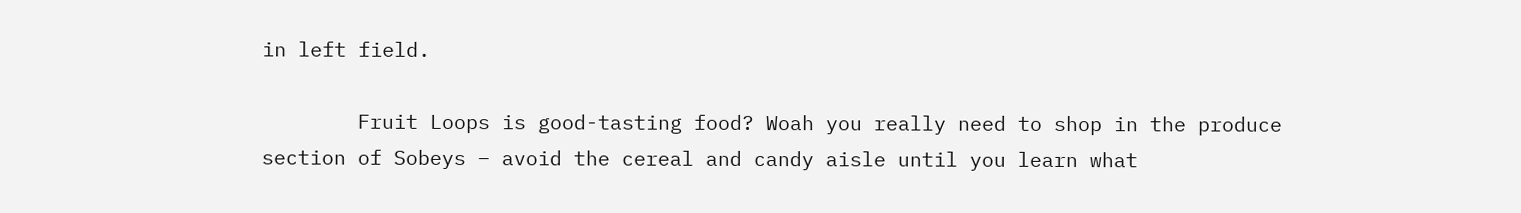in left field.

        Fruit Loops is good-tasting food? Woah you really need to shop in the produce section of Sobeys – avoid the cereal and candy aisle until you learn what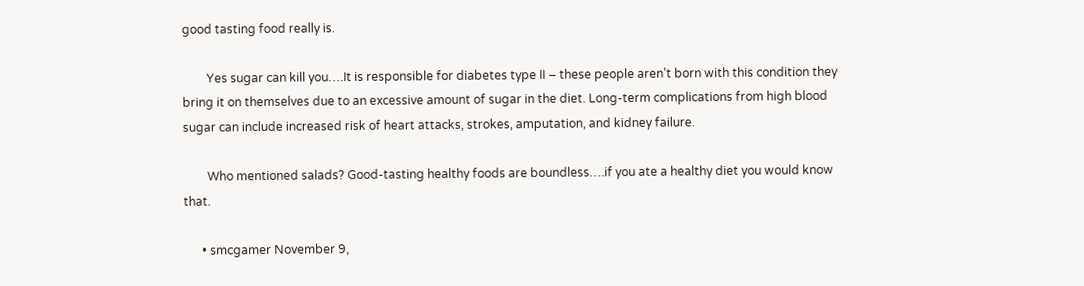good tasting food really is.

        Yes sugar can kill you….It is responsible for diabetes type II – these people aren’t born with this condition they bring it on themselves due to an excessive amount of sugar in the diet. Long-term complications from high blood sugar can include increased risk of heart attacks, strokes, amputation, and kidney failure.

        Who mentioned salads? Good-tasting healthy foods are boundless….if you ate a healthy diet you would know that.

      • smcgamer November 9,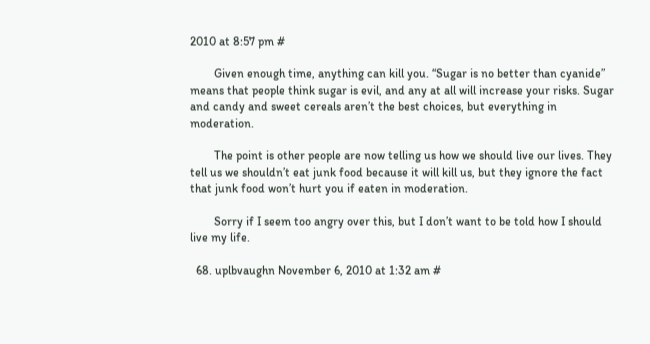2010 at 8:57 pm #

        Given enough time, anything can kill you. “Sugar is no better than cyanide” means that people think sugar is evil, and any at all will increase your risks. Sugar and candy and sweet cereals aren’t the best choices, but everything in moderation.

        The point is other people are now telling us how we should live our lives. They tell us we shouldn’t eat junk food because it will kill us, but they ignore the fact that junk food won’t hurt you if eaten in moderation.

        Sorry if I seem too angry over this, but I don’t want to be told how I should live my life.

  68. uplbvaughn November 6, 2010 at 1:32 am #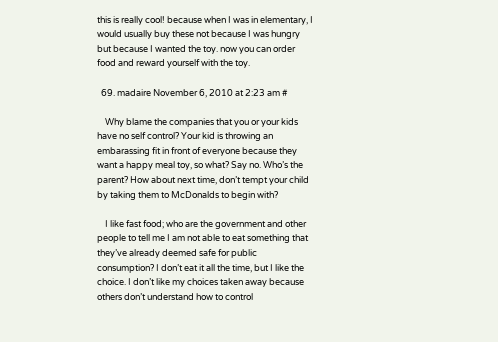this is really cool! because when I was in elementary, I would usually buy these not because I was hungry but because I wanted the toy. now you can order food and reward yourself with the toy.

  69. madaire November 6, 2010 at 2:23 am #

    Why blame the companies that you or your kids have no self control? Your kid is throwing an embarassing fit in front of everyone because they want a happy meal toy, so what? Say no. Who’s the parent? How about next time, don’t tempt your child by taking them to McDonalds to begin with?

    I like fast food; who are the government and other people to tell me I am not able to eat something that they’ve already deemed safe for public consumption? I don’t eat it all the time, but I like the choice. I don’t like my choices taken away because others don’t understand how to control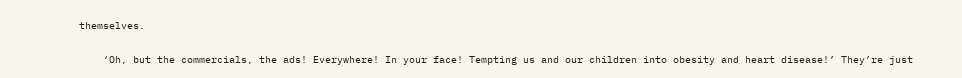themselves.

    ‘Oh, but the commercials, the ads! Everywhere! In your face! Tempting us and our children into obesity and heart disease!’ They’re just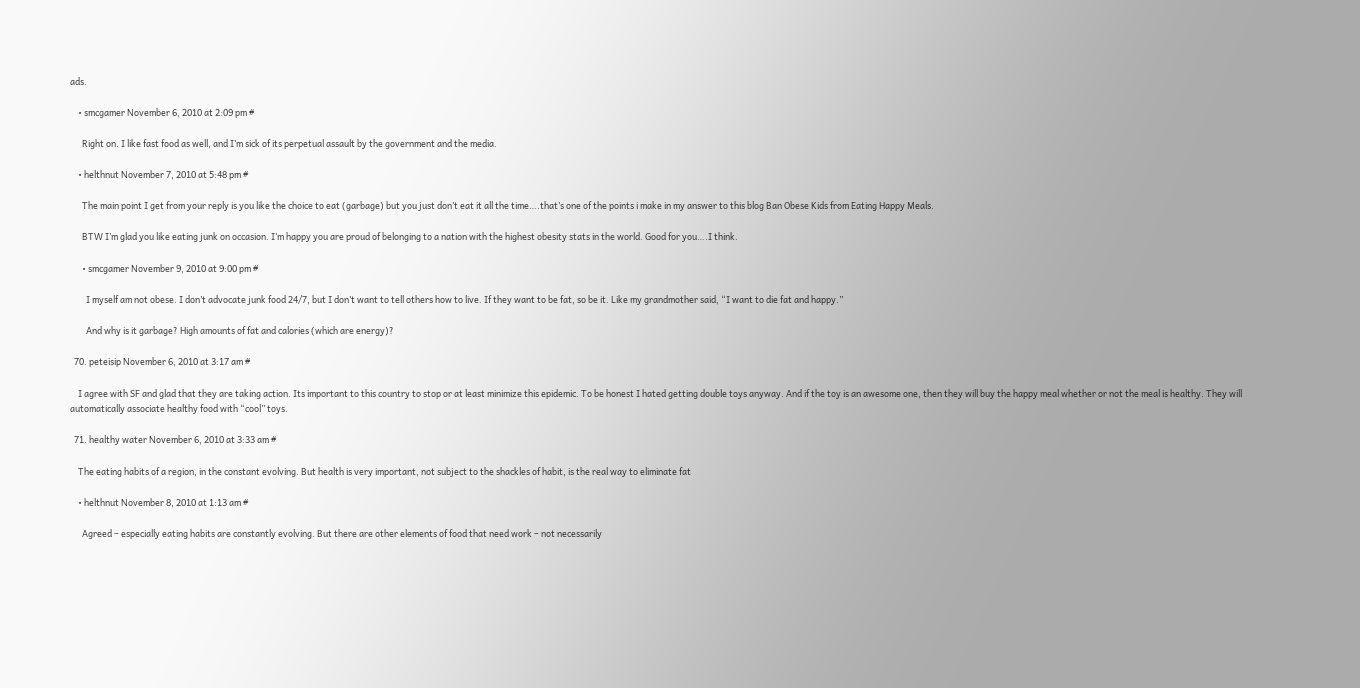ads.

    • smcgamer November 6, 2010 at 2:09 pm #

      Right on. I like fast food as well, and I’m sick of its perpetual assault by the government and the media.

    • helthnut November 7, 2010 at 5:48 pm #

      The main point I get from your reply is you like the choice to eat (garbage) but you just don’t eat it all the time….that’s one of the points i make in my answer to this blog Ban Obese Kids from Eating Happy Meals.

      BTW I’m glad you like eating junk on occasion. I’m happy you are proud of belonging to a nation with the highest obesity stats in the world. Good for you….I think.

      • smcgamer November 9, 2010 at 9:00 pm #

        I myself am not obese. I don’t advocate junk food 24/7, but I don’t want to tell others how to live. If they want to be fat, so be it. Like my grandmother said, “I want to die fat and happy.”

        And why is it garbage? High amounts of fat and calories (which are energy)?

  70. peteisip November 6, 2010 at 3:17 am #

    I agree with SF and glad that they are taking action. Its important to this country to stop or at least minimize this epidemic. To be honest I hated getting double toys anyway. And if the toy is an awesome one, then they will buy the happy meal whether or not the meal is healthy. They will automatically associate healthy food with “cool” toys.

  71. healthy water November 6, 2010 at 3:33 am #

    The eating habits of a region, in the constant evolving. But health is very important, not subject to the shackles of habit, is the real way to eliminate fat

    • helthnut November 8, 2010 at 1:13 am #

      Agreed – especially eating habits are constantly evolving. But there are other elements of food that need work – not necessarily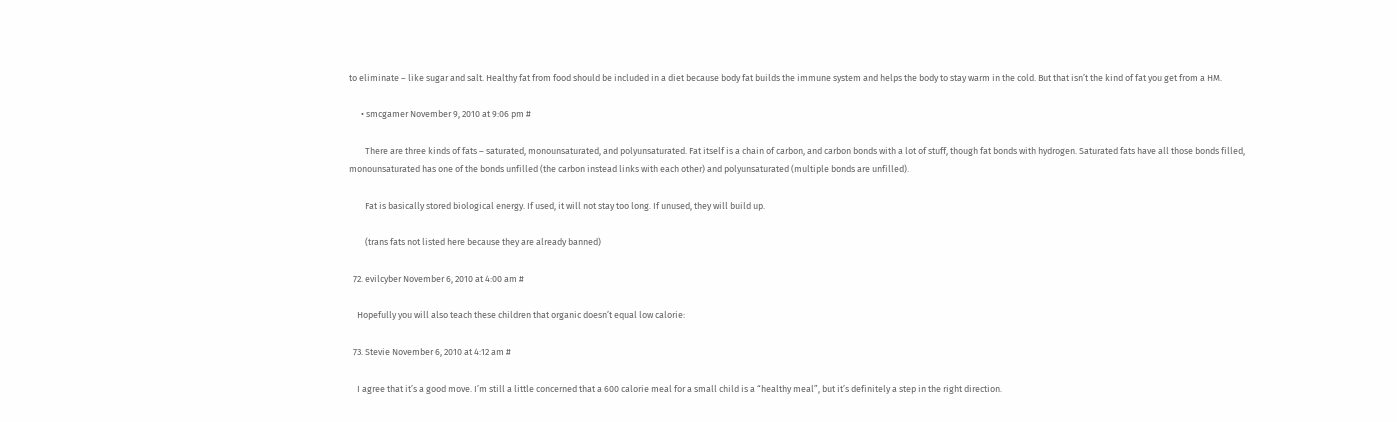to eliminate – like sugar and salt. Healthy fat from food should be included in a diet because body fat builds the immune system and helps the body to stay warm in the cold. But that isn’t the kind of fat you get from a HM.

      • smcgamer November 9, 2010 at 9:06 pm #

        There are three kinds of fats – saturated, monounsaturated, and polyunsaturated. Fat itself is a chain of carbon, and carbon bonds with a lot of stuff, though fat bonds with hydrogen. Saturated fats have all those bonds filled, monounsaturated has one of the bonds unfilled (the carbon instead links with each other) and polyunsaturated (multiple bonds are unfilled).

        Fat is basically stored biological energy. If used, it will not stay too long. If unused, they will build up.

        (trans fats not listed here because they are already banned)

  72. evilcyber November 6, 2010 at 4:00 am #

    Hopefully you will also teach these children that organic doesn’t equal low calorie:

  73. Stevie November 6, 2010 at 4:12 am #

    I agree that it’s a good move. I’m still a little concerned that a 600 calorie meal for a small child is a “healthy meal”, but it’s definitely a step in the right direction.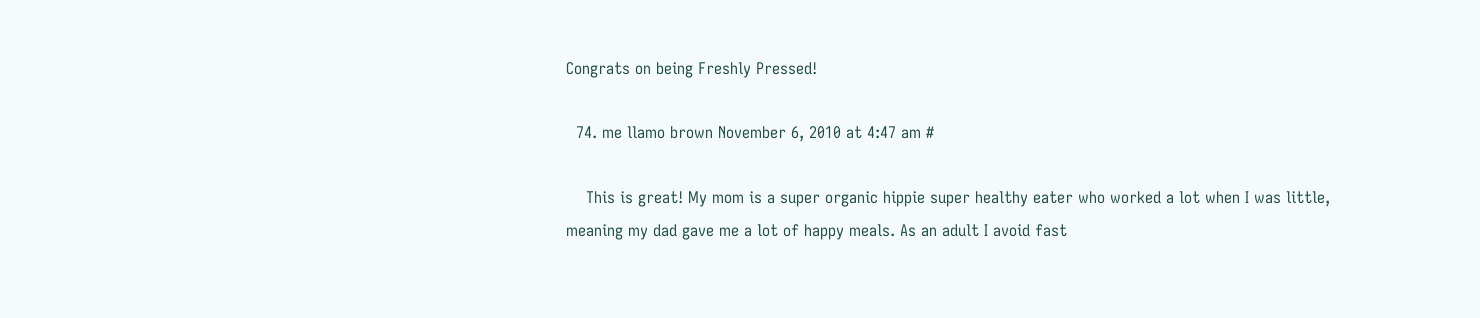Congrats on being Freshly Pressed!

  74. me llamo brown November 6, 2010 at 4:47 am #

    This is great! My mom is a super organic hippie super healthy eater who worked a lot when I was little, meaning my dad gave me a lot of happy meals. As an adult I avoid fast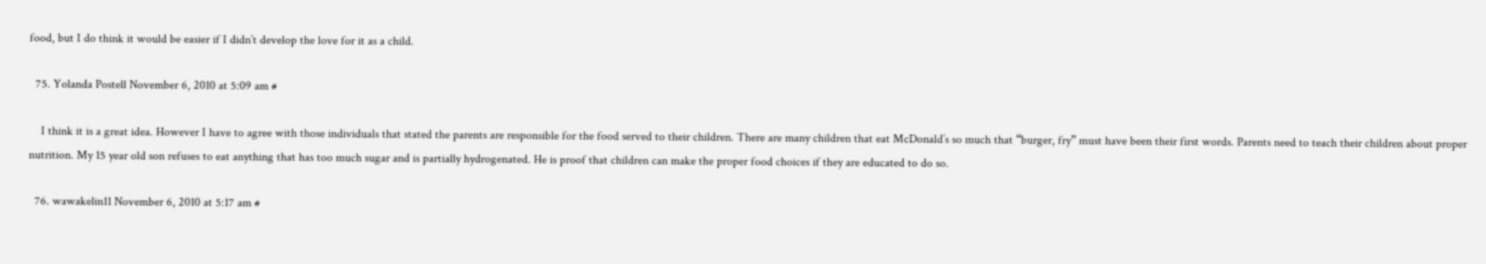food, but I do think it would be easier if I didn’t develop the love for it as a child.

  75. Yolanda Postell November 6, 2010 at 5:09 am #

    I think it is a great idea. However I have to agree with those individuals that stated the parents are responsible for the food served to their children. There are many children that eat McDonald’s so much that “burger, fry” must have been their first words. Parents need to teach their children about proper nutrition. My 15 year old son refuses to eat anything that has too much sugar and is partially hydrogenated. He is proof that children can make the proper food choices if they are educated to do so.

  76. wawakelin11 November 6, 2010 at 5:17 am #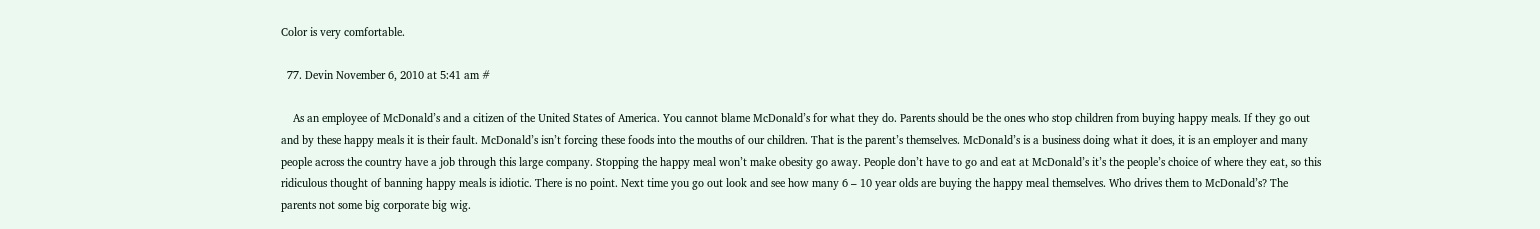Color is very comfortable.

  77. Devin November 6, 2010 at 5:41 am #

    As an employee of McDonald’s and a citizen of the United States of America. You cannot blame McDonald’s for what they do. Parents should be the ones who stop children from buying happy meals. If they go out and by these happy meals it is their fault. McDonald’s isn’t forcing these foods into the mouths of our children. That is the parent’s themselves. McDonald’s is a business doing what it does, it is an employer and many people across the country have a job through this large company. Stopping the happy meal won’t make obesity go away. People don’t have to go and eat at McDonald’s it’s the people’s choice of where they eat, so this ridiculous thought of banning happy meals is idiotic. There is no point. Next time you go out look and see how many 6 – 10 year olds are buying the happy meal themselves. Who drives them to McDonald’s? The parents not some big corporate big wig.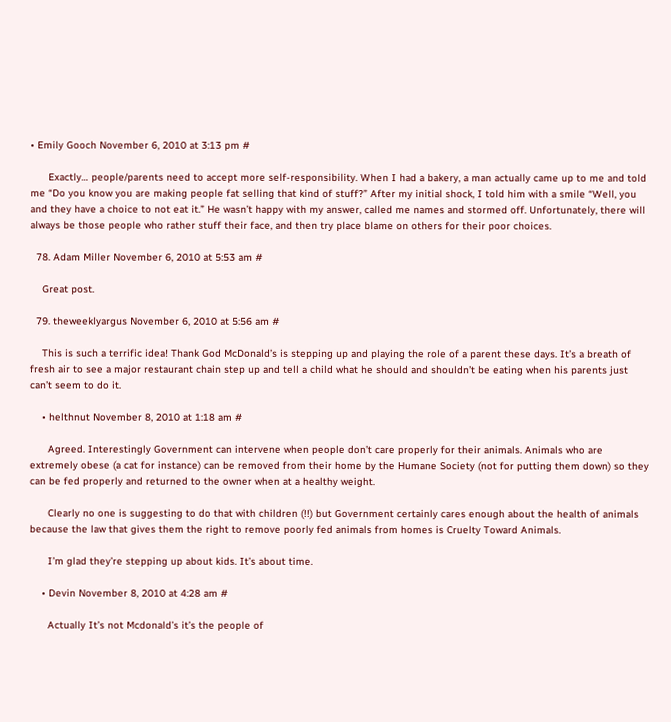• Emily Gooch November 6, 2010 at 3:13 pm #

      Exactly… people/parents need to accept more self-responsibility. When I had a bakery, a man actually came up to me and told me “Do you know you are making people fat selling that kind of stuff?” After my initial shock, I told him with a smile “Well, you and they have a choice to not eat it.” He wasn’t happy with my answer, called me names and stormed off. Unfortunately, there will always be those people who rather stuff their face, and then try place blame on others for their poor choices.

  78. Adam Miller November 6, 2010 at 5:53 am #

    Great post.

  79. theweeklyargus November 6, 2010 at 5:56 am #

    This is such a terrific idea! Thank God McDonald’s is stepping up and playing the role of a parent these days. It’s a breath of fresh air to see a major restaurant chain step up and tell a child what he should and shouldn’t be eating when his parents just can’t seem to do it.

    • helthnut November 8, 2010 at 1:18 am #

      Agreed. Interestingly Government can intervene when people don’t care properly for their animals. Animals who are extremely obese (a cat for instance) can be removed from their home by the Humane Society (not for putting them down) so they can be fed properly and returned to the owner when at a healthy weight.

      Clearly no one is suggesting to do that with children (!!) but Government certainly cares enough about the health of animals because the law that gives them the right to remove poorly fed animals from homes is Cruelty Toward Animals.

      I’m glad they’re stepping up about kids. It’s about time.

    • Devin November 8, 2010 at 4:28 am #

      Actually It’s not Mcdonald’s it’s the people of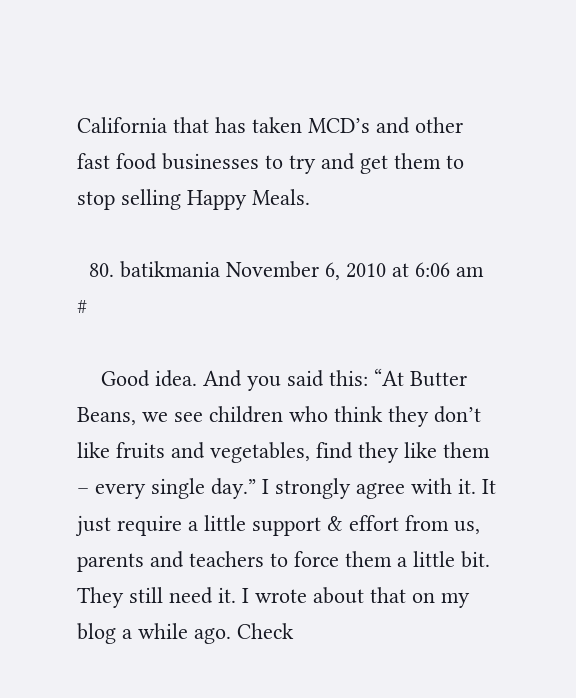California that has taken MCD’s and other fast food businesses to try and get them to stop selling Happy Meals.

  80. batikmania November 6, 2010 at 6:06 am #

    Good idea. And you said this: “At Butter Beans, we see children who think they don’t like fruits and vegetables, find they like them – every single day.” I strongly agree with it. It just require a little support & effort from us, parents and teachers to force them a little bit. They still need it. I wrote about that on my blog a while ago. Check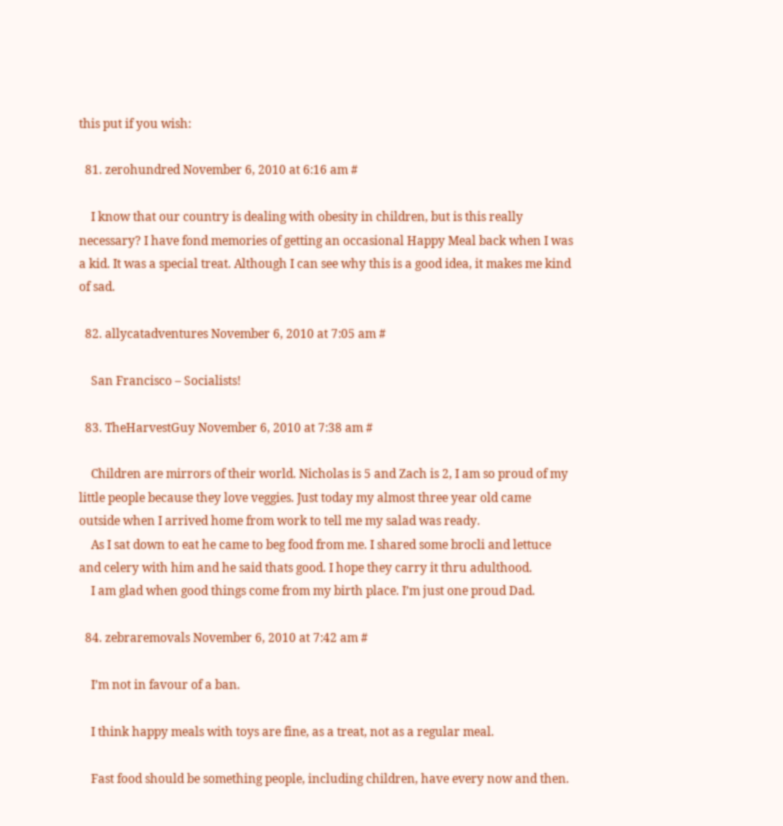this put if you wish:

  81. zerohundred November 6, 2010 at 6:16 am #

    I know that our country is dealing with obesity in children, but is this really necessary? I have fond memories of getting an occasional Happy Meal back when I was a kid. It was a special treat. Although I can see why this is a good idea, it makes me kind of sad.

  82. allycatadventures November 6, 2010 at 7:05 am #

    San Francisco – Socialists!

  83. TheHarvestGuy November 6, 2010 at 7:38 am #

    Children are mirrors of their world. Nicholas is 5 and Zach is 2, I am so proud of my little people because they love veggies. Just today my almost three year old came outside when I arrived home from work to tell me my salad was ready.
    As I sat down to eat he came to beg food from me. I shared some brocli and lettuce and celery with him and he said thats good. I hope they carry it thru adulthood.
    I am glad when good things come from my birth place. I’m just one proud Dad.

  84. zebraremovals November 6, 2010 at 7:42 am #

    I’m not in favour of a ban.

    I think happy meals with toys are fine, as a treat, not as a regular meal.

    Fast food should be something people, including children, have every now and then.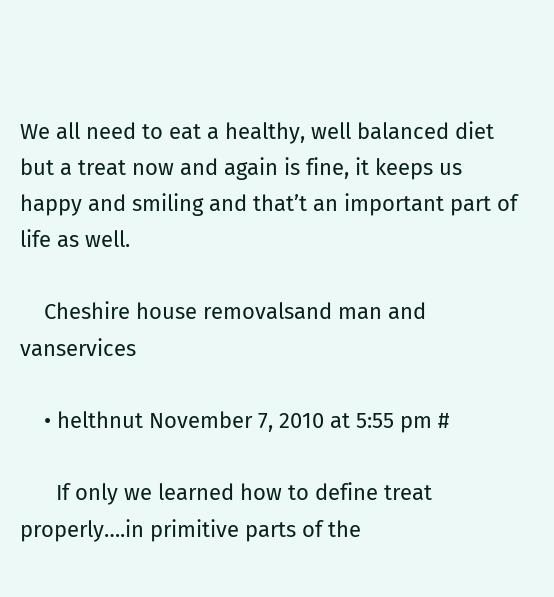We all need to eat a healthy, well balanced diet but a treat now and again is fine, it keeps us happy and smiling and that’t an important part of life as well.

    Cheshire house removalsand man and vanservices

    • helthnut November 7, 2010 at 5:55 pm #

      If only we learned how to define treat properly….in primitive parts of the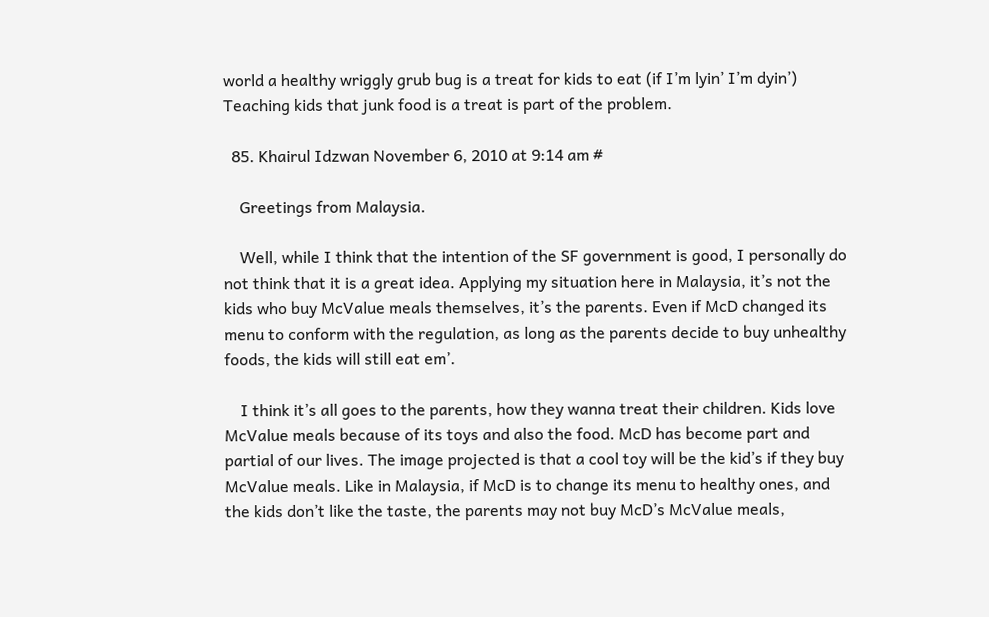world a healthy wriggly grub bug is a treat for kids to eat (if I’m lyin’ I’m dyin’) Teaching kids that junk food is a treat is part of the problem.

  85. Khairul Idzwan November 6, 2010 at 9:14 am #

    Greetings from Malaysia.

    Well, while I think that the intention of the SF government is good, I personally do not think that it is a great idea. Applying my situation here in Malaysia, it’s not the kids who buy McValue meals themselves, it’s the parents. Even if McD changed its menu to conform with the regulation, as long as the parents decide to buy unhealthy foods, the kids will still eat em’.

    I think it’s all goes to the parents, how they wanna treat their children. Kids love McValue meals because of its toys and also the food. McD has become part and partial of our lives. The image projected is that a cool toy will be the kid’s if they buy McValue meals. Like in Malaysia, if McD is to change its menu to healthy ones, and the kids don’t like the taste, the parents may not buy McD’s McValue meals,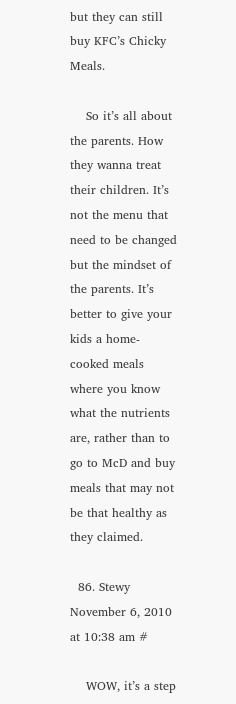but they can still buy KFC’s Chicky Meals.

    So it’s all about the parents. How they wanna treat their children. It’s not the menu that need to be changed but the mindset of the parents. It’s better to give your kids a home-cooked meals where you know what the nutrients are, rather than to go to McD and buy meals that may not be that healthy as they claimed.

  86. Stewy November 6, 2010 at 10:38 am #

    WOW, it’s a step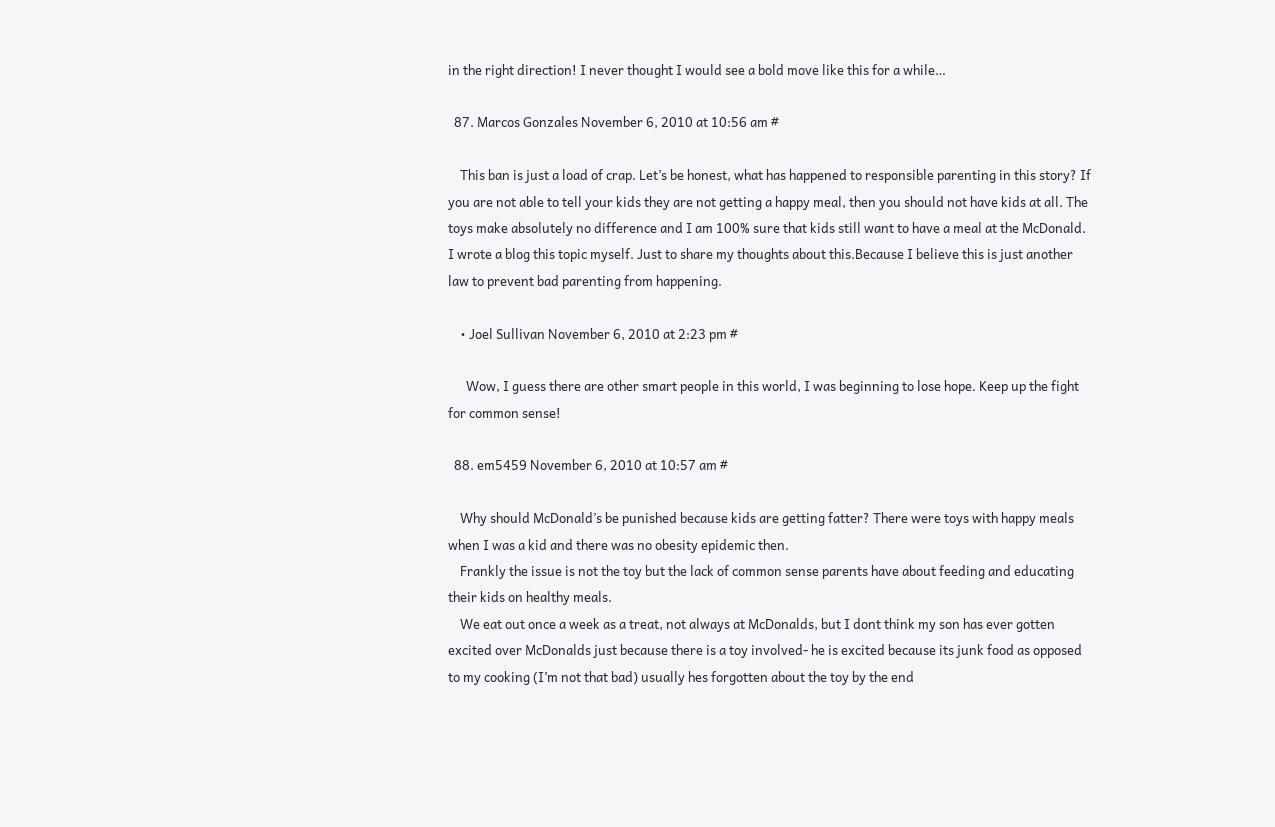in the right direction! I never thought I would see a bold move like this for a while…

  87. Marcos Gonzales November 6, 2010 at 10:56 am #

    This ban is just a load of crap. Let’s be honest, what has happened to responsible parenting in this story? If you are not able to tell your kids they are not getting a happy meal, then you should not have kids at all. The toys make absolutely no difference and I am 100% sure that kids still want to have a meal at the McDonald. I wrote a blog this topic myself. Just to share my thoughts about this.Because I believe this is just another law to prevent bad parenting from happening.

    • Joel Sullivan November 6, 2010 at 2:23 pm #

      Wow, I guess there are other smart people in this world, I was beginning to lose hope. Keep up the fight for common sense!

  88. em5459 November 6, 2010 at 10:57 am #

    Why should McDonald’s be punished because kids are getting fatter? There were toys with happy meals when I was a kid and there was no obesity epidemic then.
    Frankly the issue is not the toy but the lack of common sense parents have about feeding and educating their kids on healthy meals.
    We eat out once a week as a treat, not always at McDonalds, but I dont think my son has ever gotten excited over McDonalds just because there is a toy involved- he is excited because its junk food as opposed to my cooking (I’m not that bad) usually hes forgotten about the toy by the end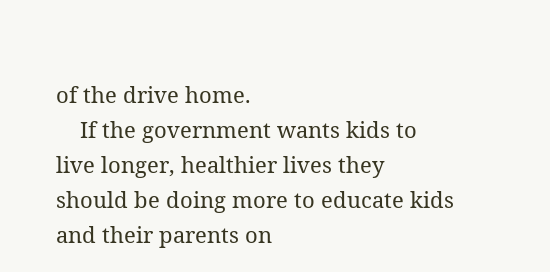of the drive home.
    If the government wants kids to live longer, healthier lives they should be doing more to educate kids and their parents on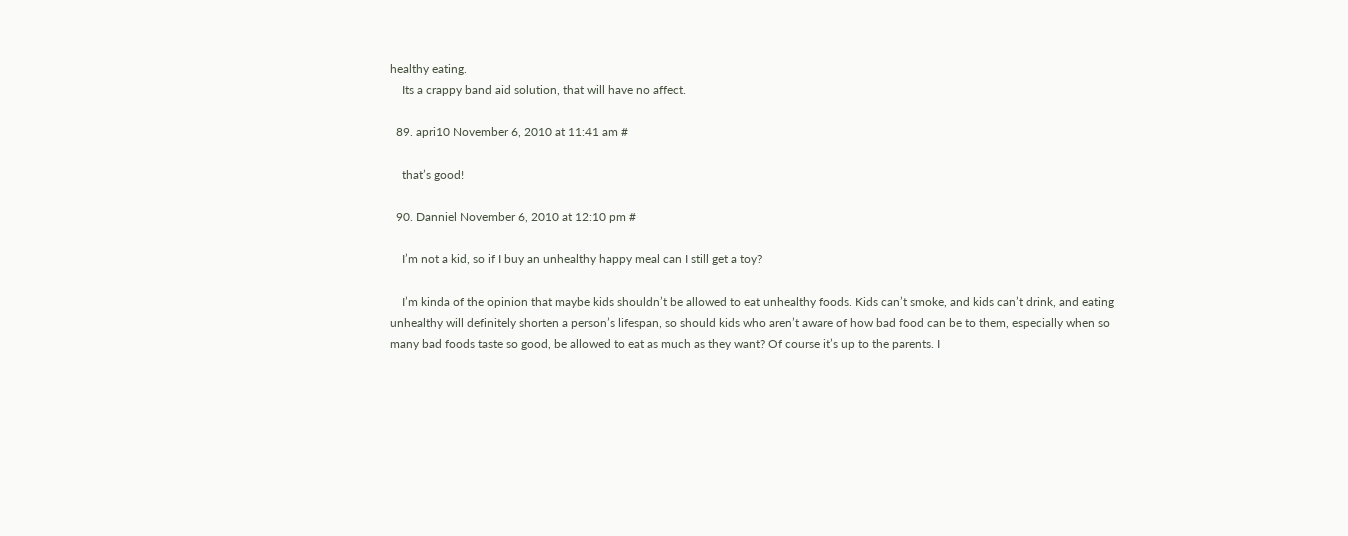healthy eating.
    Its a crappy band aid solution, that will have no affect.

  89. apri10 November 6, 2010 at 11:41 am #

    that’s good!

  90. Danniel November 6, 2010 at 12:10 pm #

    I’m not a kid, so if I buy an unhealthy happy meal can I still get a toy?

    I’m kinda of the opinion that maybe kids shouldn’t be allowed to eat unhealthy foods. Kids can’t smoke, and kids can’t drink, and eating unhealthy will definitely shorten a person’s lifespan, so should kids who aren’t aware of how bad food can be to them, especially when so many bad foods taste so good, be allowed to eat as much as they want? Of course it’s up to the parents. I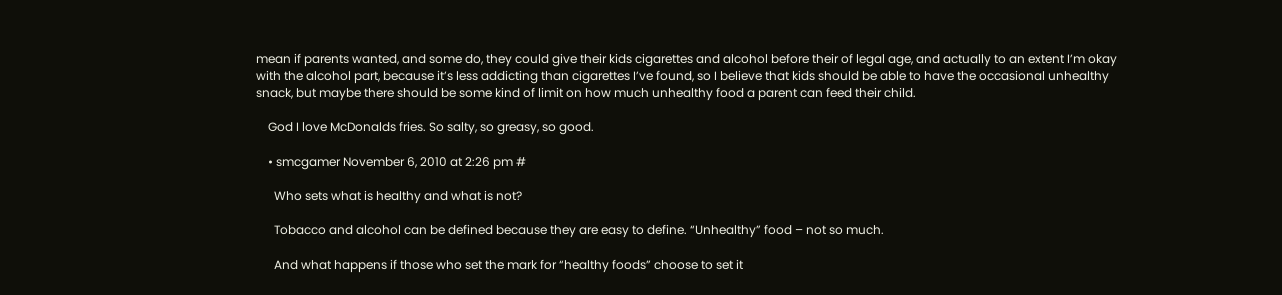mean if parents wanted, and some do, they could give their kids cigarettes and alcohol before their of legal age, and actually to an extent I’m okay with the alcohol part, because it’s less addicting than cigarettes I’ve found, so I believe that kids should be able to have the occasional unhealthy snack, but maybe there should be some kind of limit on how much unhealthy food a parent can feed their child.

    God I love McDonalds fries. So salty, so greasy, so good.

    • smcgamer November 6, 2010 at 2:26 pm #

      Who sets what is healthy and what is not?

      Tobacco and alcohol can be defined because they are easy to define. “Unhealthy” food – not so much.

      And what happens if those who set the mark for “healthy foods” choose to set it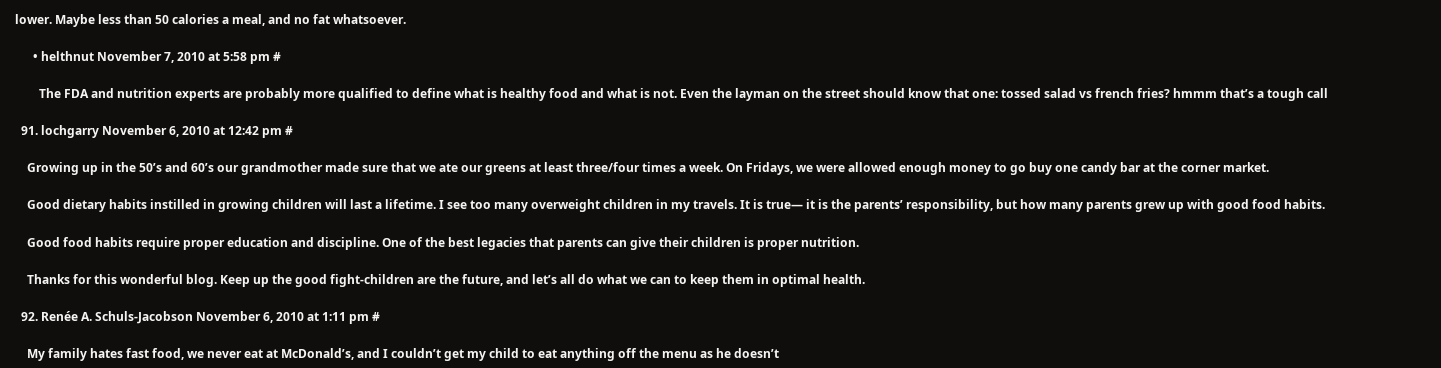lower. Maybe less than 50 calories a meal, and no fat whatsoever.

      • helthnut November 7, 2010 at 5:58 pm #

        The FDA and nutrition experts are probably more qualified to define what is healthy food and what is not. Even the layman on the street should know that one: tossed salad vs french fries? hmmm that’s a tough call

  91. lochgarry November 6, 2010 at 12:42 pm #

    Growing up in the 50’s and 60’s our grandmother made sure that we ate our greens at least three/four times a week. On Fridays, we were allowed enough money to go buy one candy bar at the corner market.

    Good dietary habits instilled in growing children will last a lifetime. I see too many overweight children in my travels. It is true— it is the parents’ responsibility, but how many parents grew up with good food habits.

    Good food habits require proper education and discipline. One of the best legacies that parents can give their children is proper nutrition.

    Thanks for this wonderful blog. Keep up the good fight-children are the future, and let’s all do what we can to keep them in optimal health.

  92. Renée A. Schuls-Jacobson November 6, 2010 at 1:11 pm #

    My family hates fast food, we never eat at McDonald’s, and I couldn’t get my child to eat anything off the menu as he doesn’t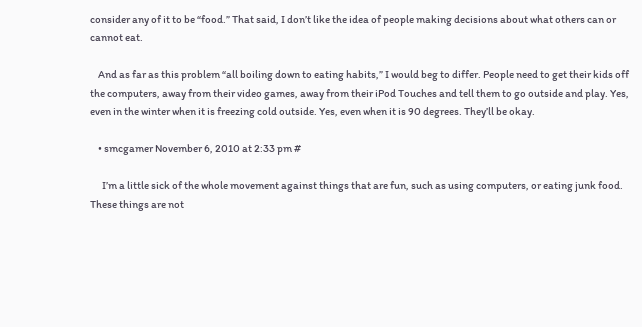consider any of it to be “food.” That said, I don’t like the idea of people making decisions about what others can or cannot eat.

    And as far as this problem “all boiling down to eating habits,” I would beg to differ. People need to get their kids off the computers, away from their video games, away from their iPod Touches and tell them to go outside and play. Yes, even in the winter when it is freezing cold outside. Yes, even when it is 90 degrees. They’ll be okay.

    • smcgamer November 6, 2010 at 2:33 pm #

      I’m a little sick of the whole movement against things that are fun, such as using computers, or eating junk food. These things are not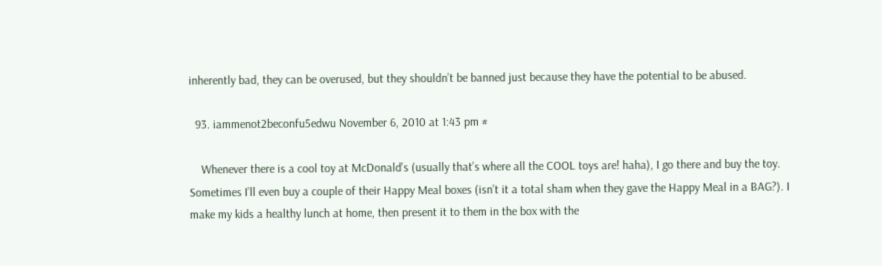inherently bad, they can be overused, but they shouldn’t be banned just because they have the potential to be abused.

  93. iammenot2beconfu5edwu November 6, 2010 at 1:43 pm #

    Whenever there is a cool toy at McDonald’s (usually that’s where all the COOL toys are! haha), I go there and buy the toy. Sometimes I’ll even buy a couple of their Happy Meal boxes (isn’t it a total sham when they gave the Happy Meal in a BAG?). I make my kids a healthy lunch at home, then present it to them in the box with the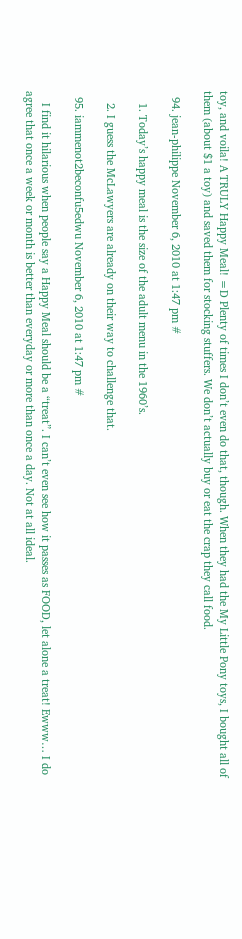toy, and voila! A TRULY Happy Meal! =D Plenty of times I don’t even do that, though. When they had the My Little Pony toys, I bought all of them (about $1 a toy) and saved them for stocking stuffers. We don’t actually buy or eat the crap they call food.

  94. jean-philippe November 6, 2010 at 1:47 pm #

    1. Today’s happy meal is the size of the adult menu in the 1960’s.

    2. I guess the McLawyers are already on their way to challenge that.

  95. iammenot2beconfu5edwu November 6, 2010 at 1:47 pm #

    I find it hilarious when people say a Happy Meal should be a “treat”. I can’t even see how it passes as FOOD, let alone a treat! Ewww… I do agree that once a week or month is better than everyday or more than once a day. Not at all ideal.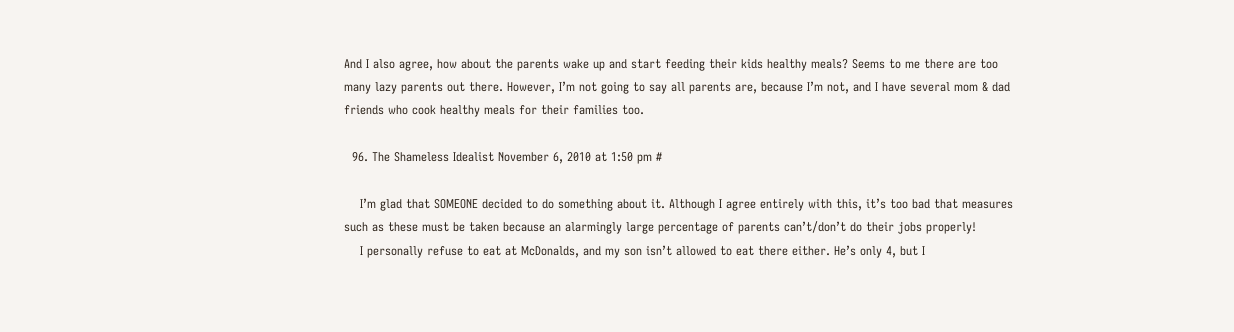And I also agree, how about the parents wake up and start feeding their kids healthy meals? Seems to me there are too many lazy parents out there. However, I’m not going to say all parents are, because I’m not, and I have several mom & dad friends who cook healthy meals for their families too.

  96. The Shameless Idealist November 6, 2010 at 1:50 pm #

    I’m glad that SOMEONE decided to do something about it. Although I agree entirely with this, it’s too bad that measures such as these must be taken because an alarmingly large percentage of parents can’t/don’t do their jobs properly!
    I personally refuse to eat at McDonalds, and my son isn’t allowed to eat there either. He’s only 4, but I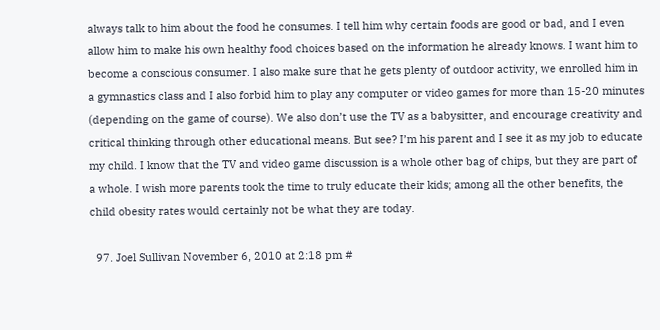always talk to him about the food he consumes. I tell him why certain foods are good or bad, and I even allow him to make his own healthy food choices based on the information he already knows. I want him to become a conscious consumer. I also make sure that he gets plenty of outdoor activity, we enrolled him in a gymnastics class and I also forbid him to play any computer or video games for more than 15-20 minutes (depending on the game of course). We also don’t use the TV as a babysitter, and encourage creativity and critical thinking through other educational means. But see? I’m his parent and I see it as my job to educate my child. I know that the TV and video game discussion is a whole other bag of chips, but they are part of a whole. I wish more parents took the time to truly educate their kids; among all the other benefits, the child obesity rates would certainly not be what they are today.

  97. Joel Sullivan November 6, 2010 at 2:18 pm #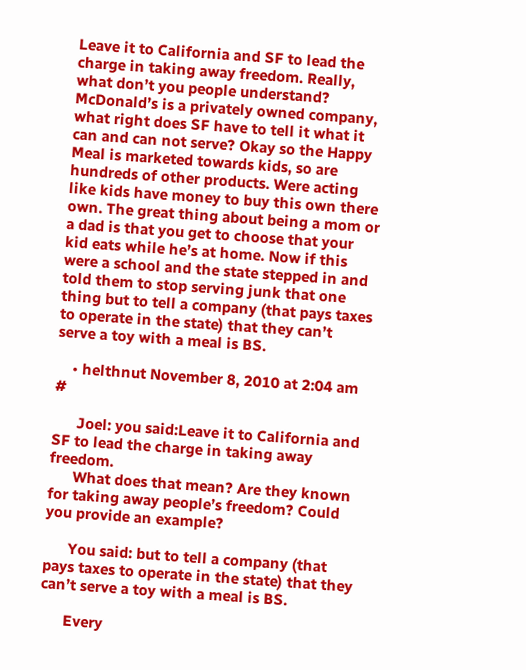Leave it to California and SF to lead the charge in taking away freedom. Really, what don’t you people understand? McDonald’s is a privately owned company, what right does SF have to tell it what it can and can not serve? Okay so the Happy Meal is marketed towards kids, so are hundreds of other products. Were acting like kids have money to buy this own there own. The great thing about being a mom or a dad is that you get to choose that your kid eats while he’s at home. Now if this were a school and the state stepped in and told them to stop serving junk that one thing but to tell a company (that pays taxes to operate in the state) that they can’t serve a toy with a meal is BS.

    • helthnut November 8, 2010 at 2:04 am #

      Joel: you said:Leave it to California and SF to lead the charge in taking away freedom.
      What does that mean? Are they known for taking away people’s freedom? Could you provide an example?

      You said: but to tell a company (that pays taxes to operate in the state) that they can’t serve a toy with a meal is BS.

      Every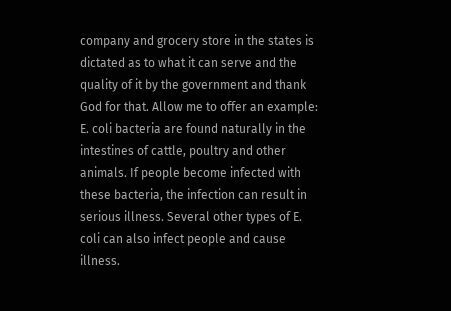company and grocery store in the states is dictated as to what it can serve and the quality of it by the government and thank God for that. Allow me to offer an example: E. coli bacteria are found naturally in the intestines of cattle, poultry and other animals. If people become infected with these bacteria, the infection can result in serious illness. Several other types of E. coli can also infect people and cause illness.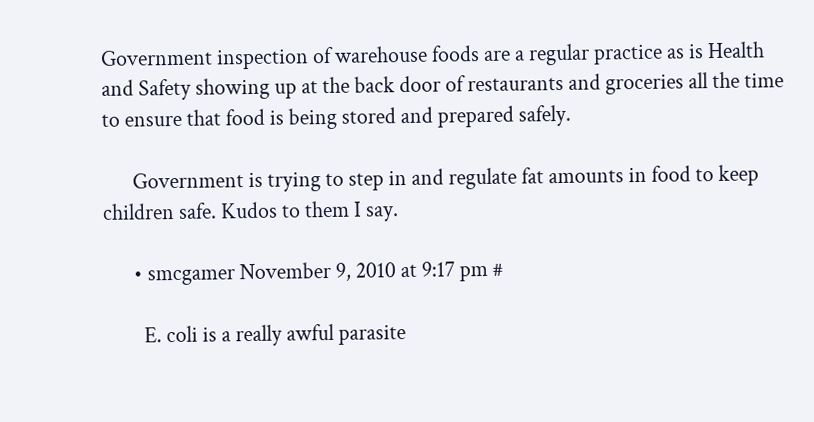Government inspection of warehouse foods are a regular practice as is Health and Safety showing up at the back door of restaurants and groceries all the time to ensure that food is being stored and prepared safely.

      Government is trying to step in and regulate fat amounts in food to keep children safe. Kudos to them I say.

      • smcgamer November 9, 2010 at 9:17 pm #

        E. coli is a really awful parasite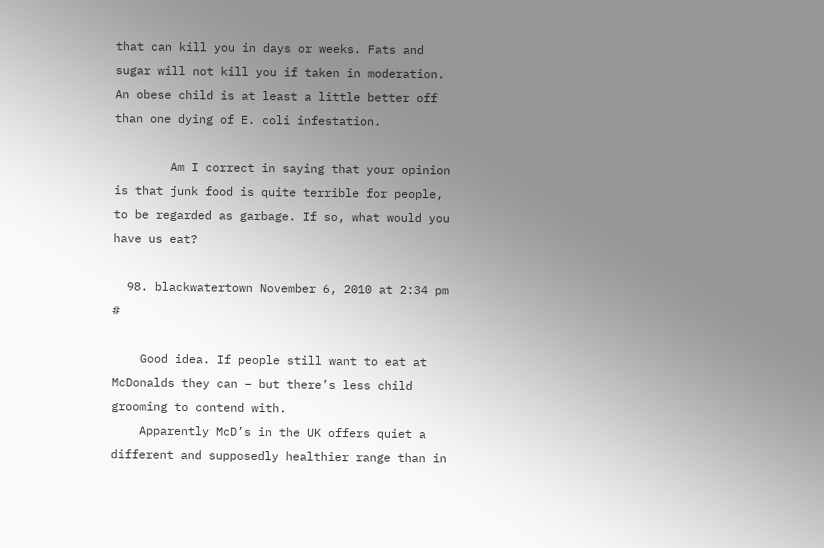that can kill you in days or weeks. Fats and sugar will not kill you if taken in moderation. An obese child is at least a little better off than one dying of E. coli infestation.

        Am I correct in saying that your opinion is that junk food is quite terrible for people, to be regarded as garbage. If so, what would you have us eat?

  98. blackwatertown November 6, 2010 at 2:34 pm #

    Good idea. If people still want to eat at McDonalds they can – but there’s less child grooming to contend with.
    Apparently McD’s in the UK offers quiet a different and supposedly healthier range than in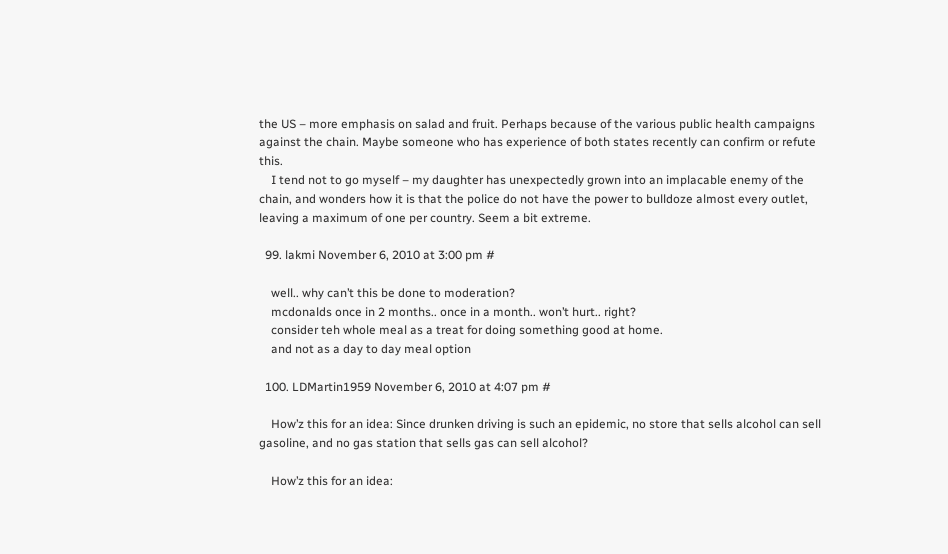the US – more emphasis on salad and fruit. Perhaps because of the various public health campaigns against the chain. Maybe someone who has experience of both states recently can confirm or refute this.
    I tend not to go myself – my daughter has unexpectedly grown into an implacable enemy of the chain, and wonders how it is that the police do not have the power to bulldoze almost every outlet, leaving a maximum of one per country. Seem a bit extreme.

  99. lakmi November 6, 2010 at 3:00 pm #

    well.. why can’t this be done to moderation?
    mcdonalds once in 2 months.. once in a month.. won’t hurt.. right?
    consider teh whole meal as a treat for doing something good at home.
    and not as a day to day meal option

  100. LDMartin1959 November 6, 2010 at 4:07 pm #

    How’z this for an idea: Since drunken driving is such an epidemic, no store that sells alcohol can sell gasoline, and no gas station that sells gas can sell alcohol?

    How’z this for an idea: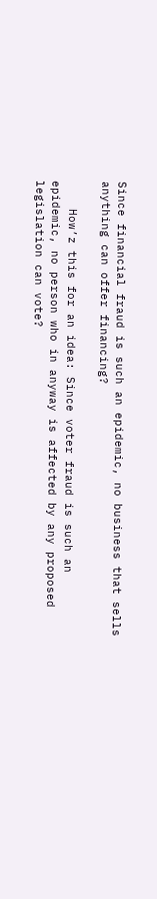Since financial fraud is such an epidemic, no business that sells anything can offer financing?

    How’z this for an idea: Since voter fraud is such an epidemic, no person who in anyway is affected by any proposed legislation can vote?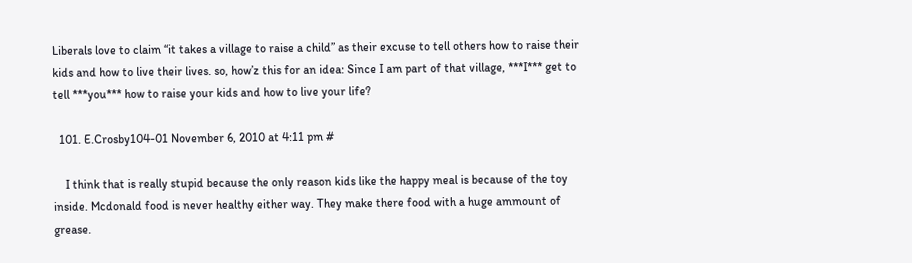Liberals love to claim “it takes a village to raise a child” as their excuse to tell others how to raise their kids and how to live their lives. so, how’z this for an idea: Since I am part of that village, ***I*** get to tell ***you*** how to raise your kids and how to live your life?

  101. E.Crosby104-01 November 6, 2010 at 4:11 pm #

    I think that is really stupid because the only reason kids like the happy meal is because of the toy inside. Mcdonald food is never healthy either way. They make there food with a huge ammount of grease.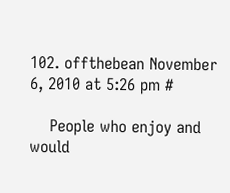102. offthebean November 6, 2010 at 5:26 pm #

    People who enjoy and would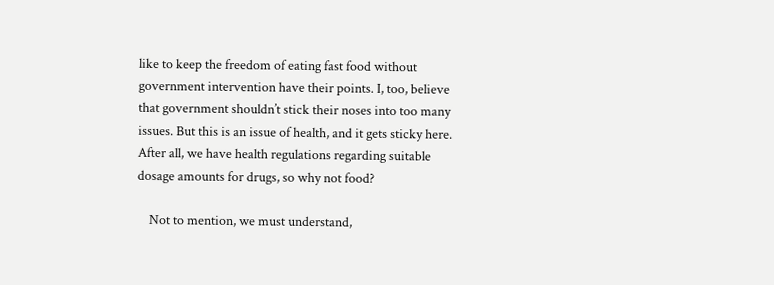like to keep the freedom of eating fast food without government intervention have their points. I, too, believe that government shouldn’t stick their noses into too many issues. But this is an issue of health, and it gets sticky here. After all, we have health regulations regarding suitable dosage amounts for drugs, so why not food?

    Not to mention, we must understand,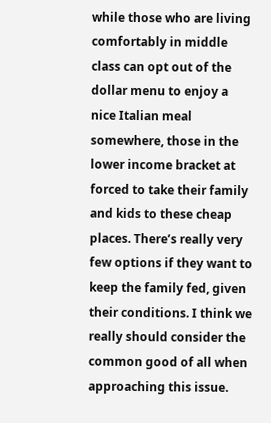while those who are living comfortably in middle class can opt out of the dollar menu to enjoy a nice Italian meal somewhere, those in the lower income bracket at forced to take their family and kids to these cheap places. There’s really very few options if they want to keep the family fed, given their conditions. I think we really should consider the common good of all when approaching this issue.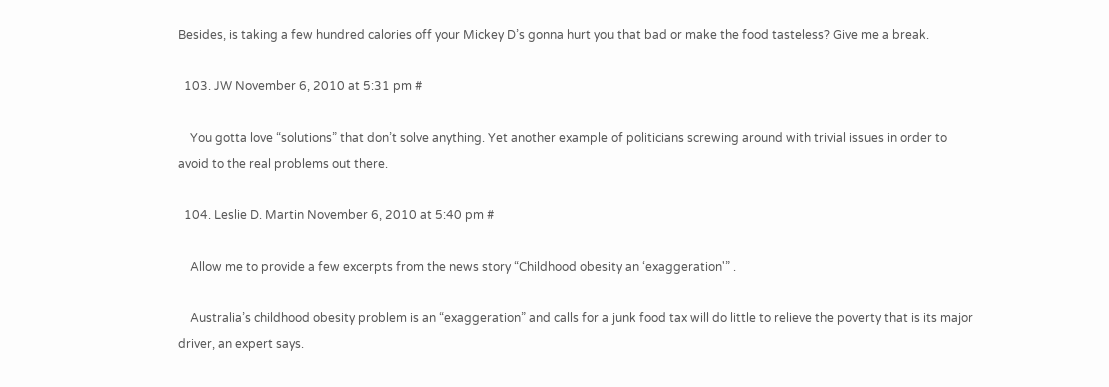Besides, is taking a few hundred calories off your Mickey D’s gonna hurt you that bad or make the food tasteless? Give me a break.

  103. JW November 6, 2010 at 5:31 pm #

    You gotta love “solutions” that don’t solve anything. Yet another example of politicians screwing around with trivial issues in order to avoid to the real problems out there.

  104. Leslie D. Martin November 6, 2010 at 5:40 pm #

    Allow me to provide a few excerpts from the news story “Childhood obesity an ‘exaggeration'” .

    Australia’s childhood obesity problem is an “exaggeration” and calls for a junk food tax will do little to relieve the poverty that is its major driver, an expert says.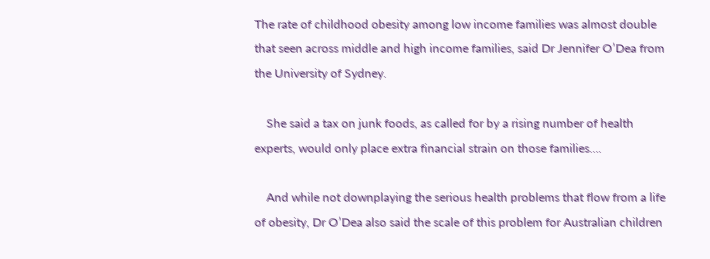The rate of childhood obesity among low income families was almost double that seen across middle and high income families, said Dr Jennifer O’Dea from the University of Sydney.

    She said a tax on junk foods, as called for by a rising number of health experts, would only place extra financial strain on those families….

    And while not downplaying the serious health problems that flow from a life of obesity, Dr O’Dea also said the scale of this problem for Australian children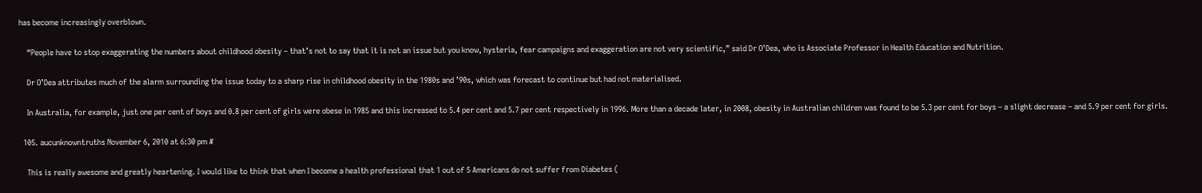has become increasingly overblown.

    “People have to stop exaggerating the numbers about childhood obesity – that’s not to say that it is not an issue but you know, hysteria, fear campaigns and exaggeration are not very scientific,” said Dr O’Dea, who is Associate Professor in Health Education and Nutrition.

    Dr O’Dea attributes much of the alarm surrounding the issue today to a sharp rise in childhood obesity in the 1980s and ’90s, which was forecast to continue but had not materialised.

    In Australia, for example, just one per cent of boys and 0.8 per cent of girls were obese in 1985 and this increased to 5.4 per cent and 5.7 per cent respectively in 1996. More than a decade later, in 2008, obesity in Australian children was found to be 5.3 per cent for boys – a slight decrease – and 5.9 per cent for girls.

  105. aucunknowntruths November 6, 2010 at 6:30 pm #

    This is really awesome and greatly heartening. I would like to think that when I become a health professional that 1 out of 5 Americans do not suffer from Diabetes (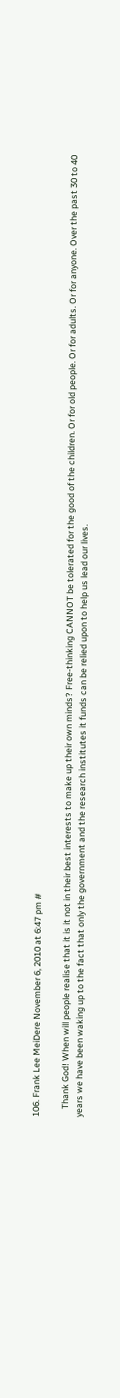106. Frank Lee MeiDere November 6, 2010 at 6:47 pm #

    Thank God! When will people realise that it is it not in their best interests to make up their own minds? Free-thinking CANNOT be tolerated for the good of the children. Or for old people. Or for adults. Or for anyone. Over the past 30 to 40 years we have been waking up to the fact that only the government and the research institutes it funds can be relied upon to help us lead our lives.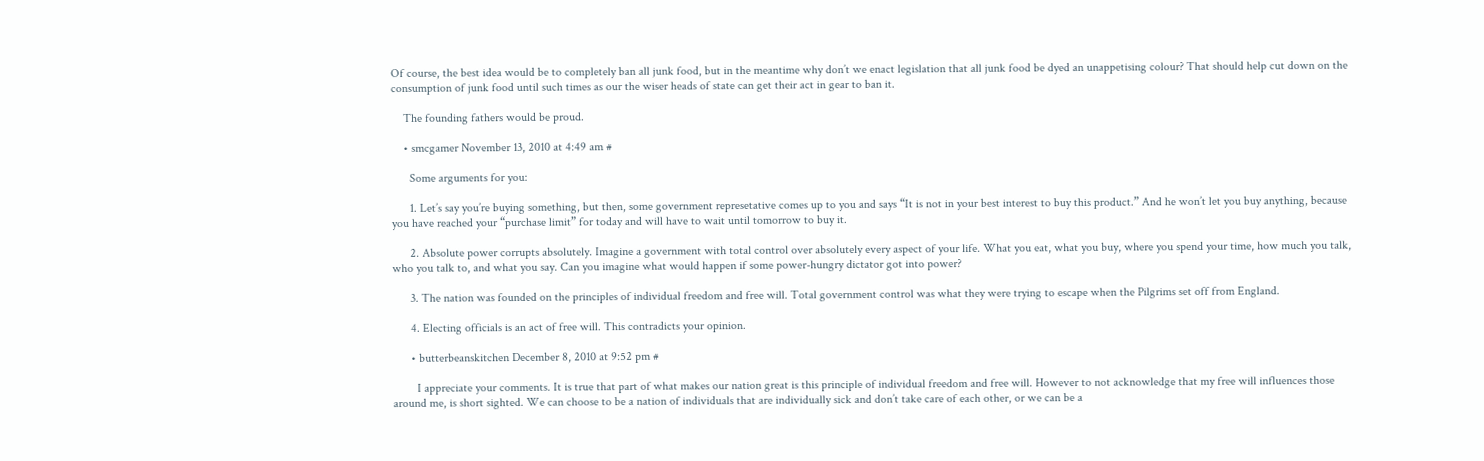Of course, the best idea would be to completely ban all junk food, but in the meantime why don’t we enact legislation that all junk food be dyed an unappetising colour? That should help cut down on the consumption of junk food until such times as our the wiser heads of state can get their act in gear to ban it.

    The founding fathers would be proud.

    • smcgamer November 13, 2010 at 4:49 am #

      Some arguments for you:

      1. Let’s say you’re buying something, but then, some government represetative comes up to you and says “It is not in your best interest to buy this product.” And he won’t let you buy anything, because you have reached your “purchase limit” for today and will have to wait until tomorrow to buy it.

      2. Absolute power corrupts absolutely. Imagine a government with total control over absolutely every aspect of your life. What you eat, what you buy, where you spend your time, how much you talk, who you talk to, and what you say. Can you imagine what would happen if some power-hungry dictator got into power?

      3. The nation was founded on the principles of individual freedom and free will. Total government control was what they were trying to escape when the Pilgrims set off from England.

      4. Electing officials is an act of free will. This contradicts your opinion.

      • butterbeanskitchen December 8, 2010 at 9:52 pm #

        I appreciate your comments. It is true that part of what makes our nation great is this principle of individual freedom and free will. However to not acknowledge that my free will influences those around me, is short sighted. We can choose to be a nation of individuals that are individually sick and don’t take care of each other, or we can be a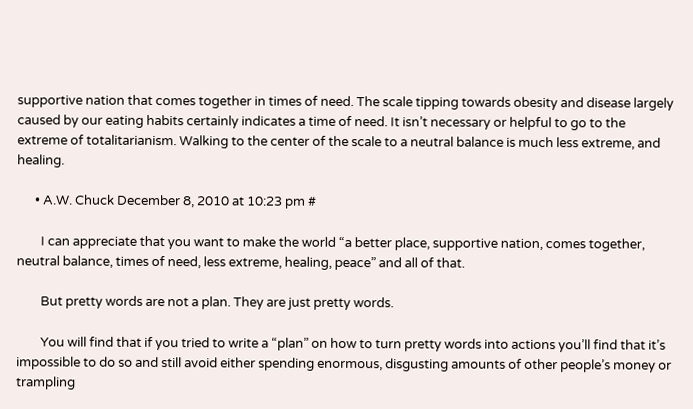supportive nation that comes together in times of need. The scale tipping towards obesity and disease largely caused by our eating habits certainly indicates a time of need. It isn’t necessary or helpful to go to the extreme of totalitarianism. Walking to the center of the scale to a neutral balance is much less extreme, and healing.

      • A.W. Chuck December 8, 2010 at 10:23 pm #

        I can appreciate that you want to make the world “a better place, supportive nation, comes together, neutral balance, times of need, less extreme, healing, peace” and all of that.

        But pretty words are not a plan. They are just pretty words.

        You will find that if you tried to write a “plan” on how to turn pretty words into actions you’ll find that it’s impossible to do so and still avoid either spending enormous, disgusting amounts of other people’s money or trampling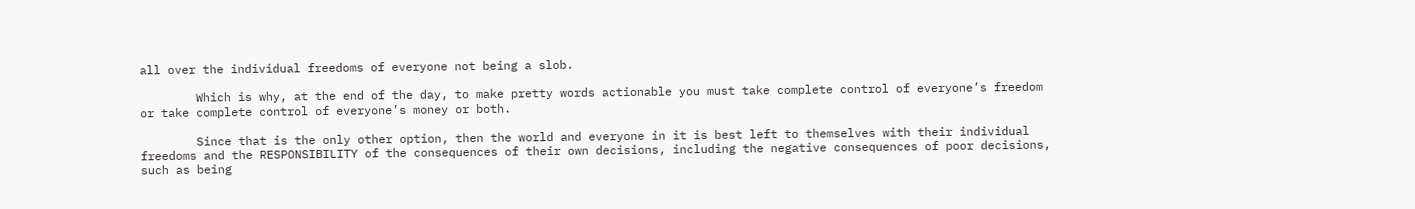all over the individual freedoms of everyone not being a slob.

        Which is why, at the end of the day, to make pretty words actionable you must take complete control of everyone’s freedom or take complete control of everyone’s money or both.

        Since that is the only other option, then the world and everyone in it is best left to themselves with their individual freedoms and the RESPONSIBILITY of the consequences of their own decisions, including the negative consequences of poor decisions, such as being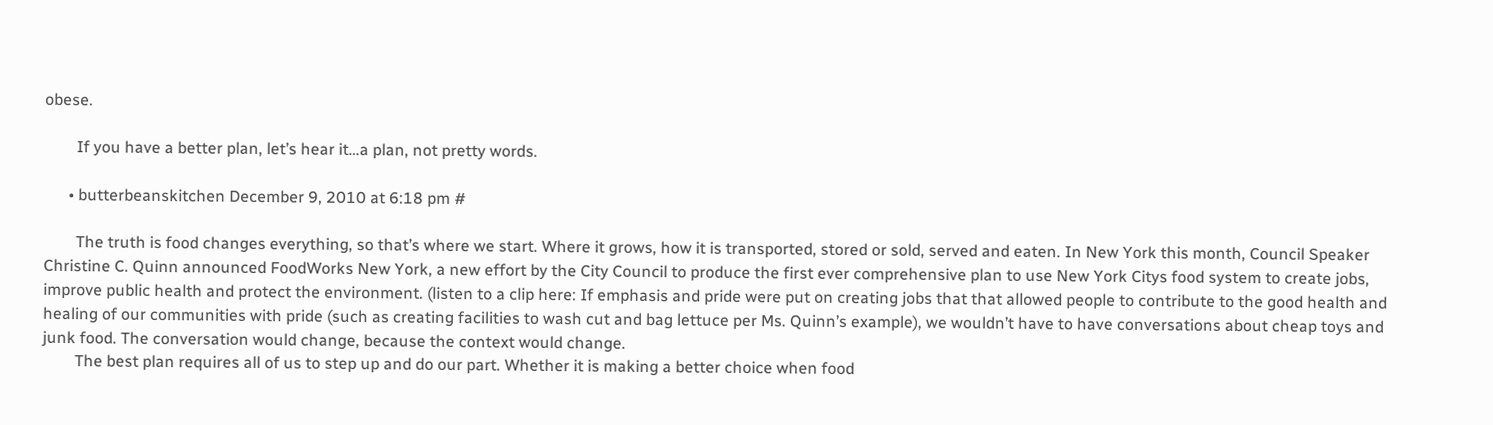obese.

        If you have a better plan, let’s hear it…a plan, not pretty words.

      • butterbeanskitchen December 9, 2010 at 6:18 pm #

        The truth is food changes everything, so that’s where we start. Where it grows, how it is transported, stored or sold, served and eaten. In New York this month, Council Speaker Christine C. Quinn announced FoodWorks New York, a new effort by the City Council to produce the first ever comprehensive plan to use New York Citys food system to create jobs, improve public health and protect the environment. (listen to a clip here: If emphasis and pride were put on creating jobs that that allowed people to contribute to the good health and healing of our communities with pride (such as creating facilities to wash cut and bag lettuce per Ms. Quinn’s example), we wouldn’t have to have conversations about cheap toys and junk food. The conversation would change, because the context would change.
        The best plan requires all of us to step up and do our part. Whether it is making a better choice when food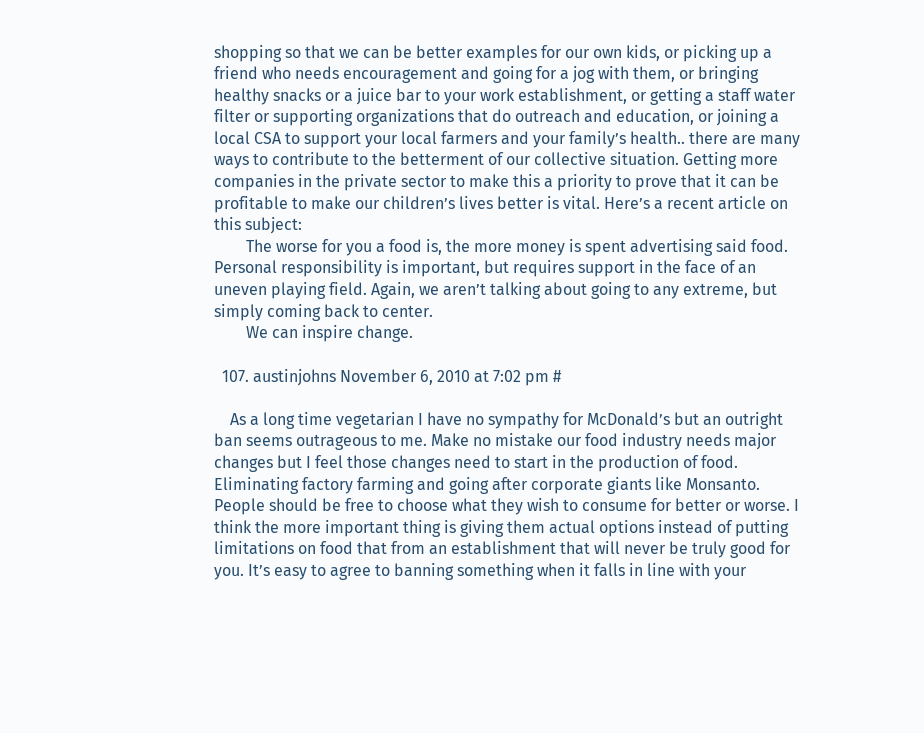shopping so that we can be better examples for our own kids, or picking up a friend who needs encouragement and going for a jog with them, or bringing healthy snacks or a juice bar to your work establishment, or getting a staff water filter or supporting organizations that do outreach and education, or joining a local CSA to support your local farmers and your family’s health.. there are many ways to contribute to the betterment of our collective situation. Getting more companies in the private sector to make this a priority to prove that it can be profitable to make our children’s lives better is vital. Here’s a recent article on this subject:
        The worse for you a food is, the more money is spent advertising said food. Personal responsibility is important, but requires support in the face of an uneven playing field. Again, we aren’t talking about going to any extreme, but simply coming back to center.
        We can inspire change.

  107. austinjohns November 6, 2010 at 7:02 pm #

    As a long time vegetarian I have no sympathy for McDonald’s but an outright ban seems outrageous to me. Make no mistake our food industry needs major changes but I feel those changes need to start in the production of food. Eliminating factory farming and going after corporate giants like Monsanto. People should be free to choose what they wish to consume for better or worse. I think the more important thing is giving them actual options instead of putting limitations on food that from an establishment that will never be truly good for you. It’s easy to agree to banning something when it falls in line with your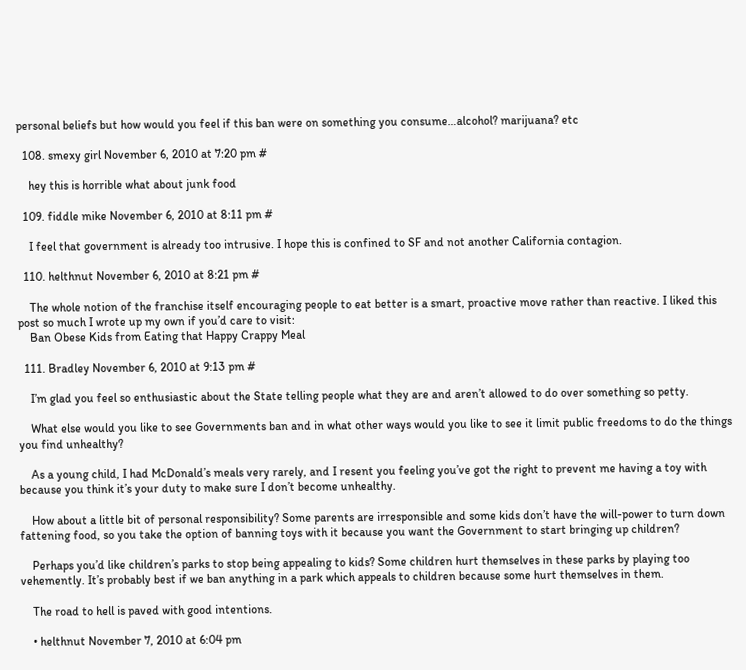personal beliefs but how would you feel if this ban were on something you consume…alcohol? marijuana? etc

  108. smexy girl November 6, 2010 at 7:20 pm #

    hey this is horrible what about junk food

  109. fiddle mike November 6, 2010 at 8:11 pm #

    I feel that government is already too intrusive. I hope this is confined to SF and not another California contagion.

  110. helthnut November 6, 2010 at 8:21 pm #

    The whole notion of the franchise itself encouraging people to eat better is a smart, proactive move rather than reactive. I liked this post so much I wrote up my own if you’d care to visit:
    Ban Obese Kids from Eating that Happy Crappy Meal

  111. Bradley November 6, 2010 at 9:13 pm #

    I’m glad you feel so enthusiastic about the State telling people what they are and aren’t allowed to do over something so petty.

    What else would you like to see Governments ban and in what other ways would you like to see it limit public freedoms to do the things you find unhealthy?

    As a young child, I had McDonald’s meals very rarely, and I resent you feeling you’ve got the right to prevent me having a toy with because you think it’s your duty to make sure I don’t become unhealthy.

    How about a little bit of personal responsibility? Some parents are irresponsible and some kids don’t have the will-power to turn down fattening food, so you take the option of banning toys with it because you want the Government to start bringing up children?

    Perhaps you’d like children’s parks to stop being appealing to kids? Some children hurt themselves in these parks by playing too vehemently. It’s probably best if we ban anything in a park which appeals to children because some hurt themselves in them.

    The road to hell is paved with good intentions.

    • helthnut November 7, 2010 at 6:04 pm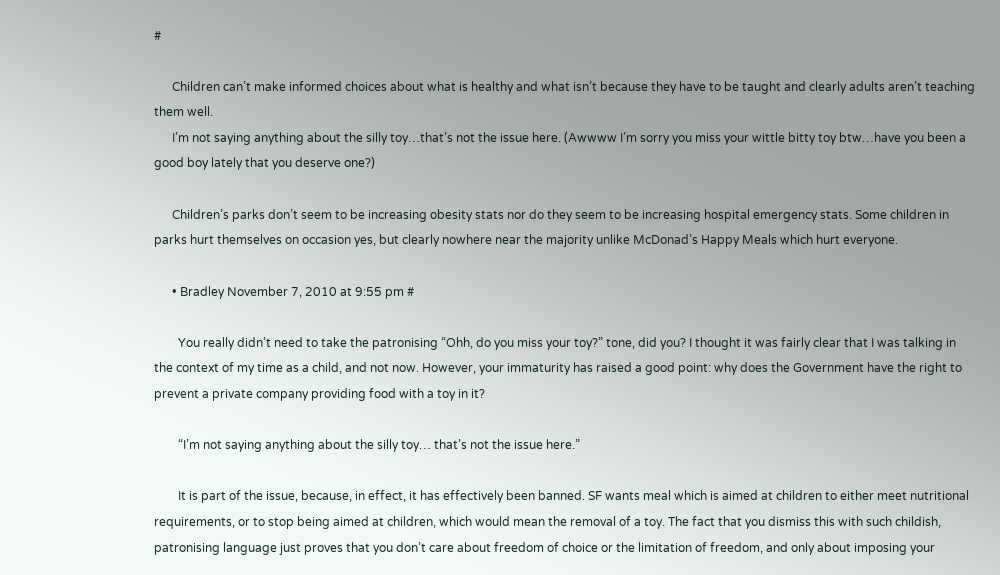#

      Children can’t make informed choices about what is healthy and what isn’t because they have to be taught and clearly adults aren’t teaching them well.
      I’m not saying anything about the silly toy…that’s not the issue here. (Awwww I’m sorry you miss your wittle bitty toy btw…have you been a good boy lately that you deserve one?)

      Children’s parks don’t seem to be increasing obesity stats nor do they seem to be increasing hospital emergency stats. Some children in parks hurt themselves on occasion yes, but clearly nowhere near the majority unlike McDonad’s Happy Meals which hurt everyone.

      • Bradley November 7, 2010 at 9:55 pm #

        You really didn’t need to take the patronising “Ohh, do you miss your toy?” tone, did you? I thought it was fairly clear that I was talking in the context of my time as a child, and not now. However, your immaturity has raised a good point: why does the Government have the right to prevent a private company providing food with a toy in it?

        “I’m not saying anything about the silly toy… that’s not the issue here.”

        It is part of the issue, because, in effect, it has effectively been banned. SF wants meal which is aimed at children to either meet nutritional requirements, or to stop being aimed at children, which would mean the removal of a toy. The fact that you dismiss this with such childish, patronising language just proves that you don’t care about freedom of choice or the limitation of freedom, and only about imposing your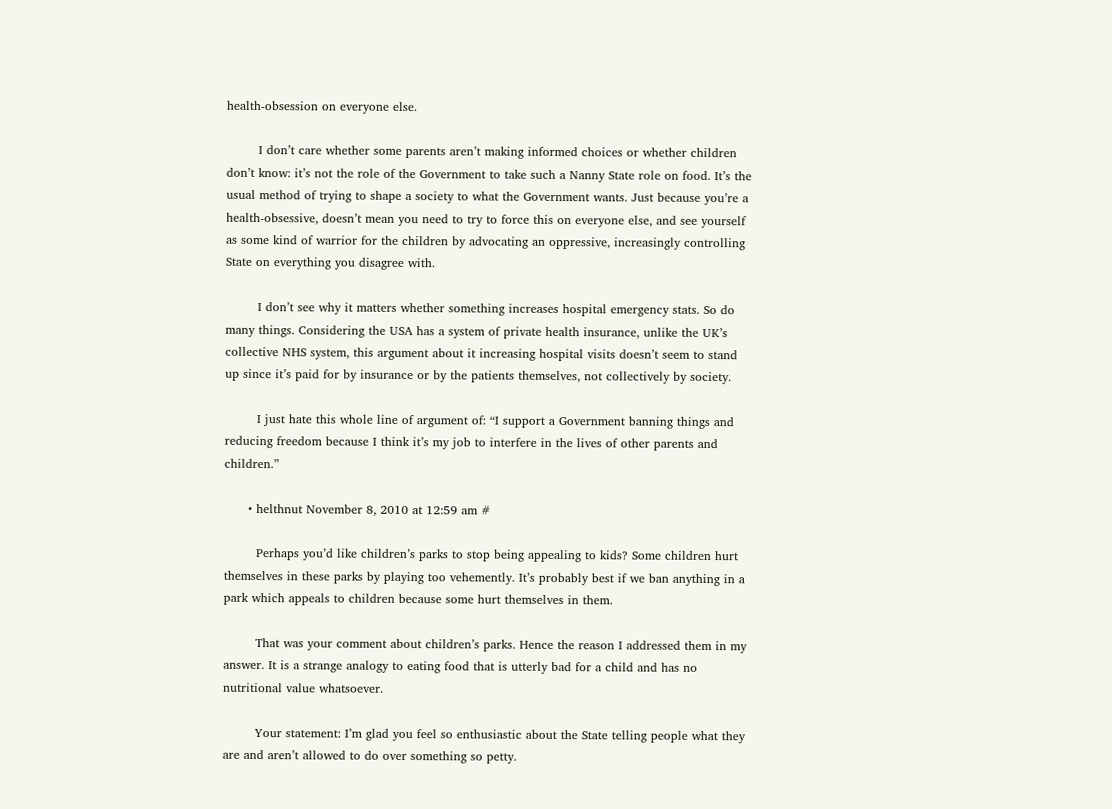health-obsession on everyone else.

        I don’t care whether some parents aren’t making informed choices or whether children don’t know: it’s not the role of the Government to take such a Nanny State role on food. It’s the usual method of trying to shape a society to what the Government wants. Just because you’re a health-obsessive, doesn’t mean you need to try to force this on everyone else, and see yourself as some kind of warrior for the children by advocating an oppressive, increasingly controlling State on everything you disagree with.

        I don’t see why it matters whether something increases hospital emergency stats. So do many things. Considering the USA has a system of private health insurance, unlike the UK’s collective NHS system, this argument about it increasing hospital visits doesn’t seem to stand up since it’s paid for by insurance or by the patients themselves, not collectively by society.

        I just hate this whole line of argument of: “I support a Government banning things and reducing freedom because I think it’s my job to interfere in the lives of other parents and children.”

      • helthnut November 8, 2010 at 12:59 am #

        Perhaps you’d like children’s parks to stop being appealing to kids? Some children hurt themselves in these parks by playing too vehemently. It’s probably best if we ban anything in a park which appeals to children because some hurt themselves in them.

        That was your comment about children’s parks. Hence the reason I addressed them in my answer. It is a strange analogy to eating food that is utterly bad for a child and has no nutritional value whatsoever.

        Your statement: I’m glad you feel so enthusiastic about the State telling people what they are and aren’t allowed to do over something so petty.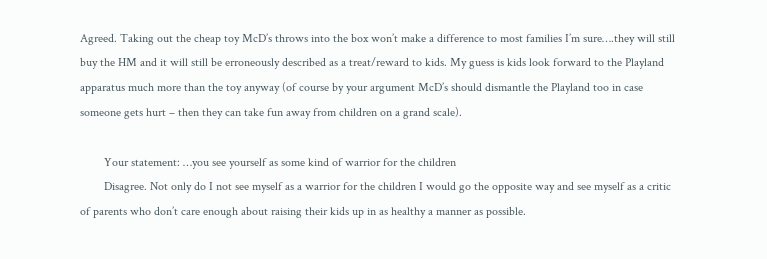Agreed. Taking out the cheap toy McD’s throws into the box won’t make a difference to most families I’m sure….they will still buy the HM and it will still be erroneously described as a treat/reward to kids. My guess is kids look forward to the Playland apparatus much more than the toy anyway (of course by your argument McD’s should dismantle the Playland too in case someone gets hurt – then they can take fun away from children on a grand scale).

        Your statement: …you see yourself as some kind of warrior for the children
        Disagree. Not only do I not see myself as a warrior for the children I would go the opposite way and see myself as a critic of parents who don’t care enough about raising their kids up in as healthy a manner as possible.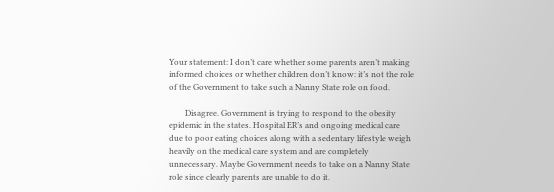Your statement: I don’t care whether some parents aren’t making informed choices or whether children don’t know: it’s not the role of the Government to take such a Nanny State role on food.

        Disagree. Government is trying to respond to the obesity epidemic in the states. Hospital ER’s and ongoing medical care due to poor eating choices along with a sedentary lifestyle weigh heavily on the medical care system and are completely unnecessary. Maybe Government needs to take on a Nanny State role since clearly parents are unable to do it.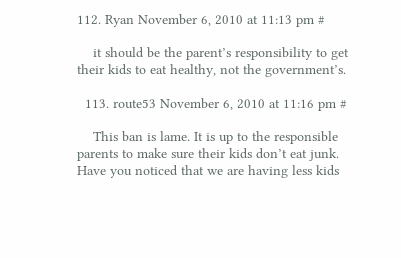112. Ryan November 6, 2010 at 11:13 pm #

    it should be the parent’s responsibility to get their kids to eat healthy, not the government’s.

  113. route53 November 6, 2010 at 11:16 pm #

    This ban is lame. It is up to the responsible parents to make sure their kids don’t eat junk. Have you noticed that we are having less kids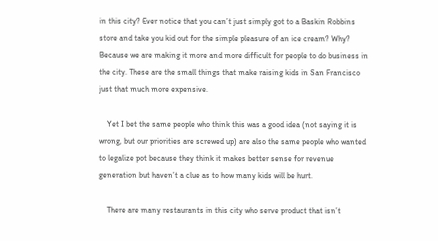in this city? Ever notice that you can’t just simply got to a Baskin Robbins store and take you kid out for the simple pleasure of an ice cream? Why? Because we are making it more and more difficult for people to do business in the city. These are the small things that make raising kids in San Francisco just that much more expensive.

    Yet I bet the same people who think this was a good idea (not saying it is wrong, but our priorities are screwed up) are also the same people who wanted to legalize pot because they think it makes better sense for revenue generation but haven’t a clue as to how many kids will be hurt.

    There are many restaurants in this city who serve product that isn’t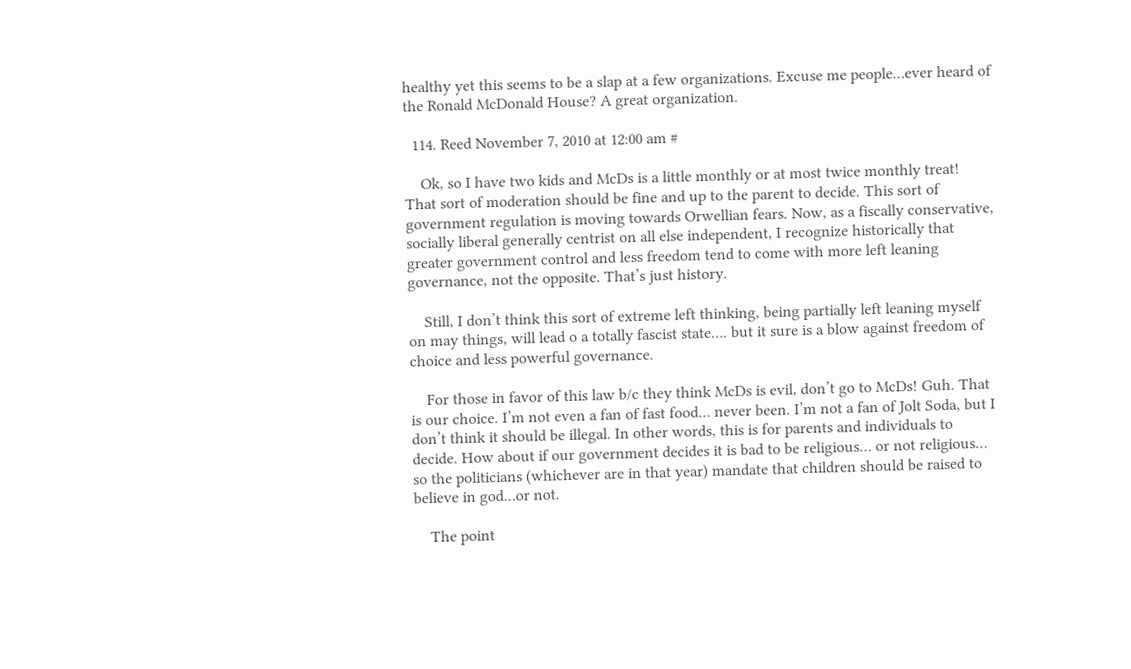healthy yet this seems to be a slap at a few organizations. Excuse me people…ever heard of the Ronald McDonald House? A great organization.

  114. Reed November 7, 2010 at 12:00 am #

    Ok, so I have two kids and McDs is a little monthly or at most twice monthly treat! That sort of moderation should be fine and up to the parent to decide. This sort of government regulation is moving towards Orwellian fears. Now, as a fiscally conservative, socially liberal generally centrist on all else independent, I recognize historically that greater government control and less freedom tend to come with more left leaning governance, not the opposite. That’s just history.

    Still, I don’t think this sort of extreme left thinking, being partially left leaning myself on may things, will lead o a totally fascist state…. but it sure is a blow against freedom of choice and less powerful governance.

    For those in favor of this law b/c they think McDs is evil, don’t go to McDs! Guh. That is our choice. I’m not even a fan of fast food… never been. I’m not a fan of Jolt Soda, but I don’t think it should be illegal. In other words, this is for parents and individuals to decide. How about if our government decides it is bad to be religious… or not religious… so the politicians (whichever are in that year) mandate that children should be raised to believe in god…or not.

    The point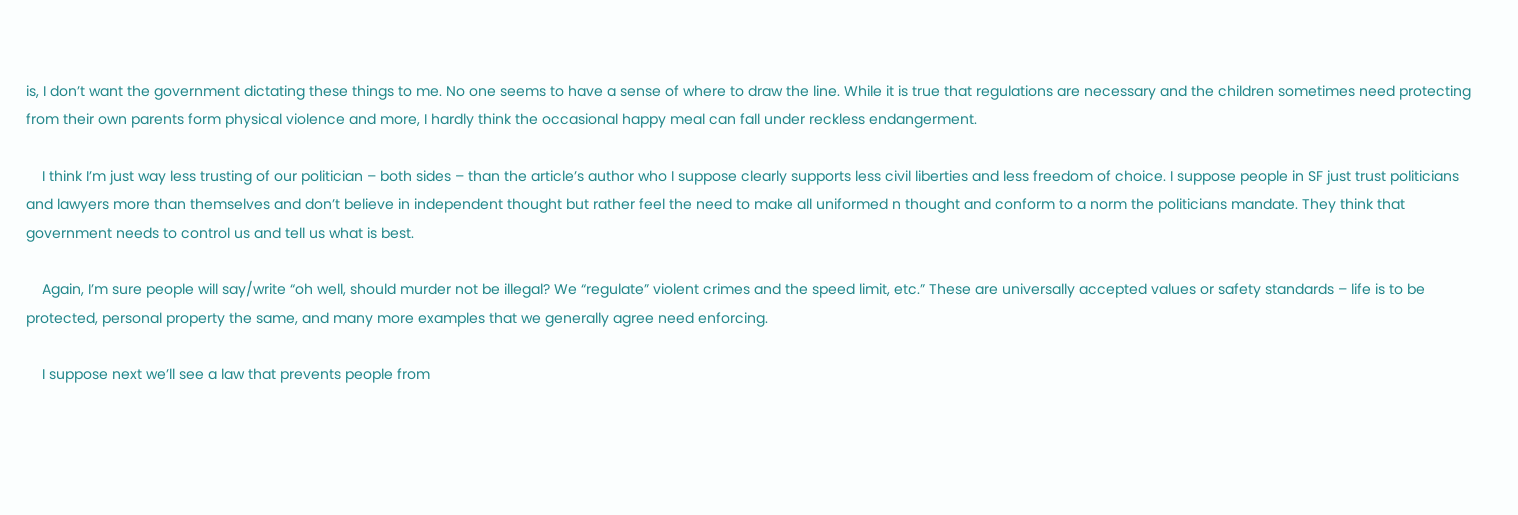is, I don’t want the government dictating these things to me. No one seems to have a sense of where to draw the line. While it is true that regulations are necessary and the children sometimes need protecting from their own parents form physical violence and more, I hardly think the occasional happy meal can fall under reckless endangerment.

    I think I’m just way less trusting of our politician – both sides – than the article’s author who I suppose clearly supports less civil liberties and less freedom of choice. I suppose people in SF just trust politicians and lawyers more than themselves and don’t believe in independent thought but rather feel the need to make all uniformed n thought and conform to a norm the politicians mandate. They think that government needs to control us and tell us what is best.

    Again, I’m sure people will say/write “oh well, should murder not be illegal? We “regulate” violent crimes and the speed limit, etc.” These are universally accepted values or safety standards – life is to be protected, personal property the same, and many more examples that we generally agree need enforcing.

    I suppose next we’ll see a law that prevents people from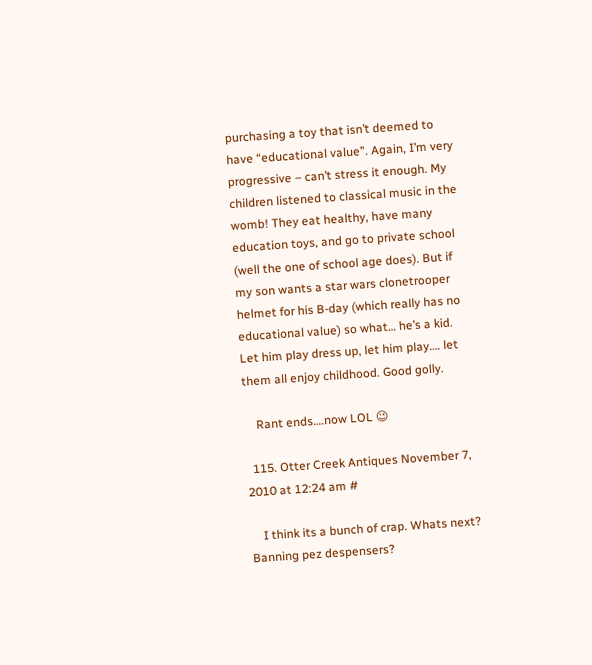purchasing a toy that isn’t deemed to have “educational value”. Again, I’m very progressive – can’t stress it enough. My children listened to classical music in the womb! They eat healthy, have many education toys, and go to private school (well the one of school age does). But if my son wants a star wars clonetrooper helmet for his B-day (which really has no educational value) so what… he’s a kid. Let him play dress up, let him play…. let them all enjoy childhood. Good golly.

    Rant ends….now LOL 😉

  115. Otter Creek Antiques November 7, 2010 at 12:24 am #

    I think its a bunch of crap. Whats next? Banning pez despensers?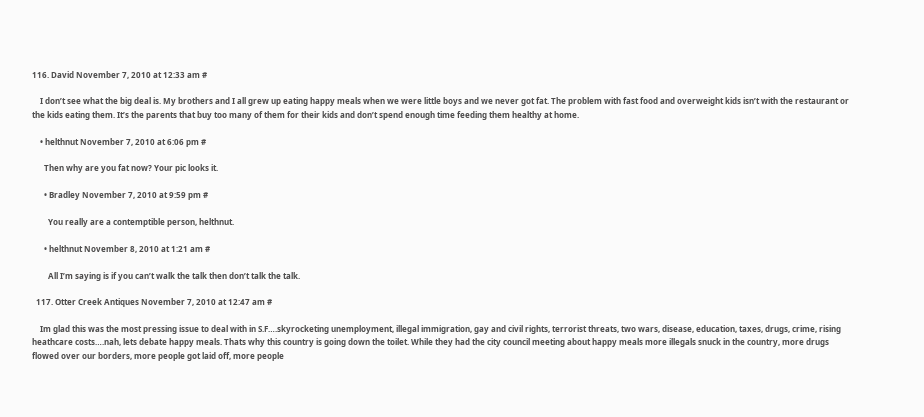116. David November 7, 2010 at 12:33 am #

    I don’t see what the big deal is. My brothers and I all grew up eating happy meals when we were little boys and we never got fat. The problem with fast food and overweight kids isn’t with the restaurant or the kids eating them. It’s the parents that buy too many of them for their kids and don’t spend enough time feeding them healthy at home.

    • helthnut November 7, 2010 at 6:06 pm #

      Then why are you fat now? Your pic looks it.

      • Bradley November 7, 2010 at 9:59 pm #

        You really are a contemptible person, helthnut.

      • helthnut November 8, 2010 at 1:21 am #

        All I’m saying is if you can’t walk the talk then don’t talk the talk.

  117. Otter Creek Antiques November 7, 2010 at 12:47 am #

    Im glad this was the most pressing issue to deal with in S.F….skyrocketing unemployment, illegal immigration, gay and civil rights, terrorist threats, two wars, disease, education, taxes, drugs, crime, rising heathcare costs….nah, lets debate happy meals. Thats why this country is going down the toilet. While they had the city council meeting about happy meals more illegals snuck in the country, more drugs flowed over our borders, more people got laid off, more people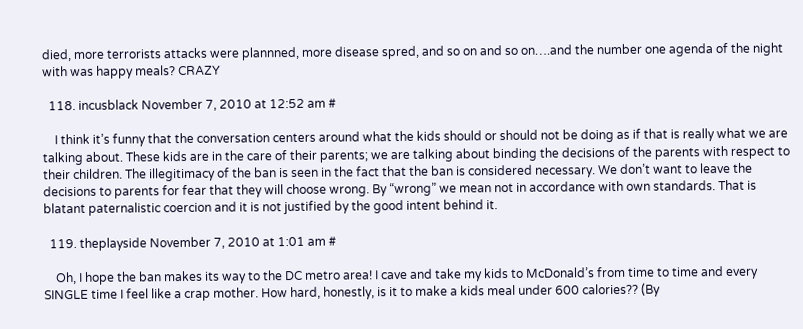died, more terrorists attacks were plannned, more disease spred, and so on and so on….and the number one agenda of the night with was happy meals? CRAZY

  118. incusblack November 7, 2010 at 12:52 am #

    I think it’s funny that the conversation centers around what the kids should or should not be doing as if that is really what we are talking about. These kids are in the care of their parents; we are talking about binding the decisions of the parents with respect to their children. The illegitimacy of the ban is seen in the fact that the ban is considered necessary. We don’t want to leave the decisions to parents for fear that they will choose wrong. By “wrong” we mean not in accordance with own standards. That is blatant paternalistic coercion and it is not justified by the good intent behind it.

  119. theplayside November 7, 2010 at 1:01 am #

    Oh, I hope the ban makes its way to the DC metro area! I cave and take my kids to McDonald’s from time to time and every SINGLE time I feel like a crap mother. How hard, honestly, is it to make a kids meal under 600 calories?? (By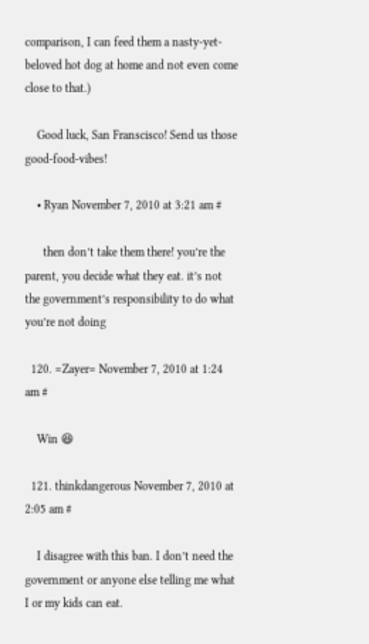comparison, I can feed them a nasty-yet-beloved hot dog at home and not even come close to that.)

    Good luck, San Franscisco! Send us those good-food-vibes!

    • Ryan November 7, 2010 at 3:21 am #

      then don’t take them there! you’re the parent, you decide what they eat. it’s not the government’s responsibility to do what you’re not doing

  120. =Zayer= November 7, 2010 at 1:24 am #

    Win 😆

  121. thinkdangerous November 7, 2010 at 2:05 am #

    I disagree with this ban. I don’t need the government or anyone else telling me what I or my kids can eat.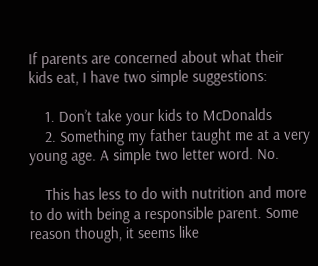If parents are concerned about what their kids eat, I have two simple suggestions:

    1. Don’t take your kids to McDonalds
    2. Something my father taught me at a very young age. A simple two letter word. No.

    This has less to do with nutrition and more to do with being a responsible parent. Some reason though, it seems like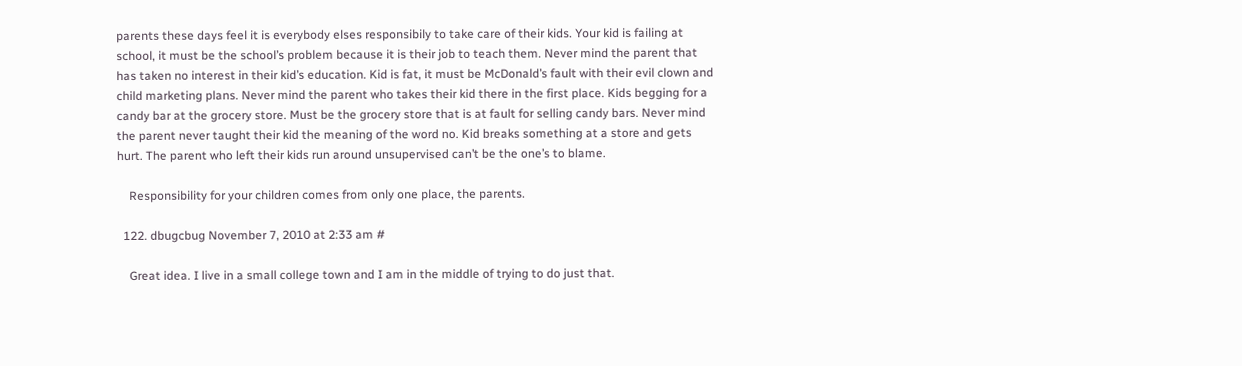parents these days feel it is everybody elses responsibily to take care of their kids. Your kid is failing at school, it must be the school’s problem because it is their job to teach them. Never mind the parent that has taken no interest in their kid’s education. Kid is fat, it must be McDonald’s fault with their evil clown and child marketing plans. Never mind the parent who takes their kid there in the first place. Kids begging for a candy bar at the grocery store. Must be the grocery store that is at fault for selling candy bars. Never mind the parent never taught their kid the meaning of the word no. Kid breaks something at a store and gets hurt. The parent who left their kids run around unsupervised can’t be the one’s to blame.

    Responsibility for your children comes from only one place, the parents.

  122. dbugcbug November 7, 2010 at 2:33 am #

    Great idea. I live in a small college town and I am in the middle of trying to do just that.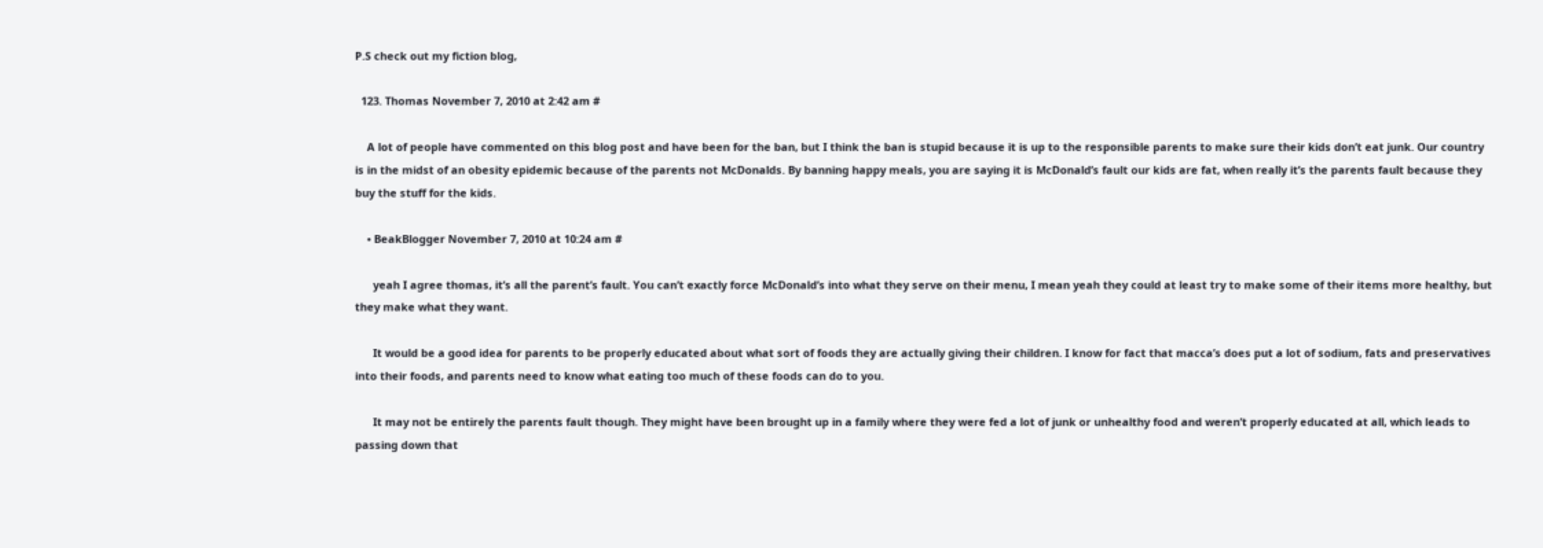P.S check out my fiction blog,

  123. Thomas November 7, 2010 at 2:42 am #

    A lot of people have commented on this blog post and have been for the ban, but I think the ban is stupid because it is up to the responsible parents to make sure their kids don’t eat junk. Our country is in the midst of an obesity epidemic because of the parents not McDonalds. By banning happy meals, you are saying it is McDonald’s fault our kids are fat, when really it’s the parents fault because they buy the stuff for the kids.

    • BeakBlogger November 7, 2010 at 10:24 am #

      yeah I agree thomas, it’s all the parent’s fault. You can’t exactly force McDonald’s into what they serve on their menu, I mean yeah they could at least try to make some of their items more healthy, but they make what they want.

      It would be a good idea for parents to be properly educated about what sort of foods they are actually giving their children. I know for fact that macca’s does put a lot of sodium, fats and preservatives into their foods, and parents need to know what eating too much of these foods can do to you.

      It may not be entirely the parents fault though. They might have been brought up in a family where they were fed a lot of junk or unhealthy food and weren’t properly educated at all, which leads to passing down that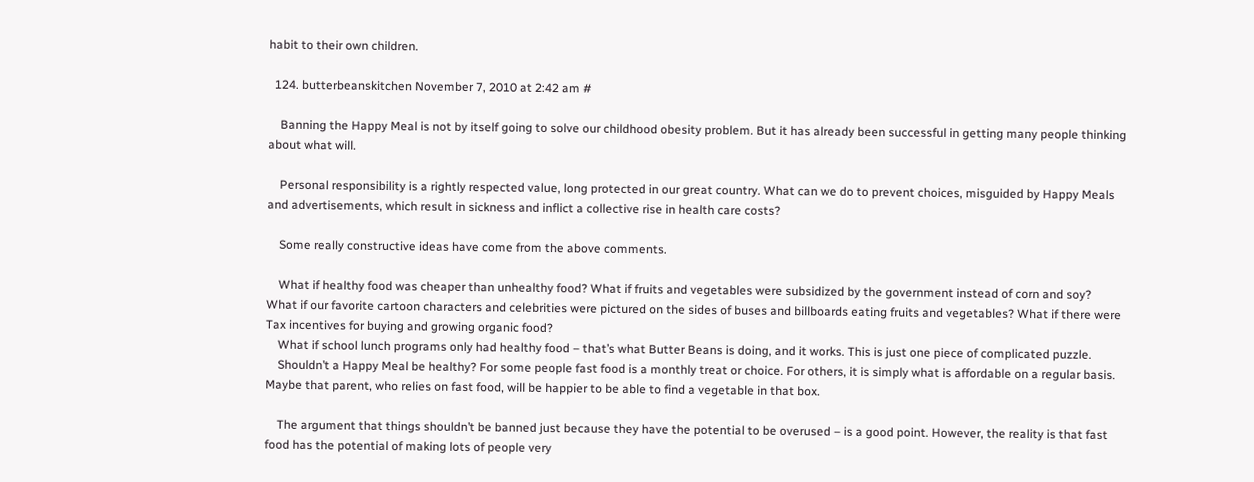habit to their own children.

  124. butterbeanskitchen November 7, 2010 at 2:42 am #

    Banning the Happy Meal is not by itself going to solve our childhood obesity problem. But it has already been successful in getting many people thinking about what will.

    Personal responsibility is a rightly respected value, long protected in our great country. What can we do to prevent choices, misguided by Happy Meals and advertisements, which result in sickness and inflict a collective rise in health care costs?

    Some really constructive ideas have come from the above comments.

    What if healthy food was cheaper than unhealthy food? What if fruits and vegetables were subsidized by the government instead of corn and soy? What if our favorite cartoon characters and celebrities were pictured on the sides of buses and billboards eating fruits and vegetables? What if there were Tax incentives for buying and growing organic food?
    What if school lunch programs only had healthy food – that’s what Butter Beans is doing, and it works. This is just one piece of complicated puzzle.
    Shouldn’t a Happy Meal be healthy? For some people fast food is a monthly treat or choice. For others, it is simply what is affordable on a regular basis. Maybe that parent, who relies on fast food, will be happier to be able to find a vegetable in that box.

    The argument that things shouldn’t be banned just because they have the potential to be overused – is a good point. However, the reality is that fast food has the potential of making lots of people very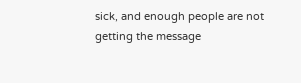sick, and enough people are not getting the message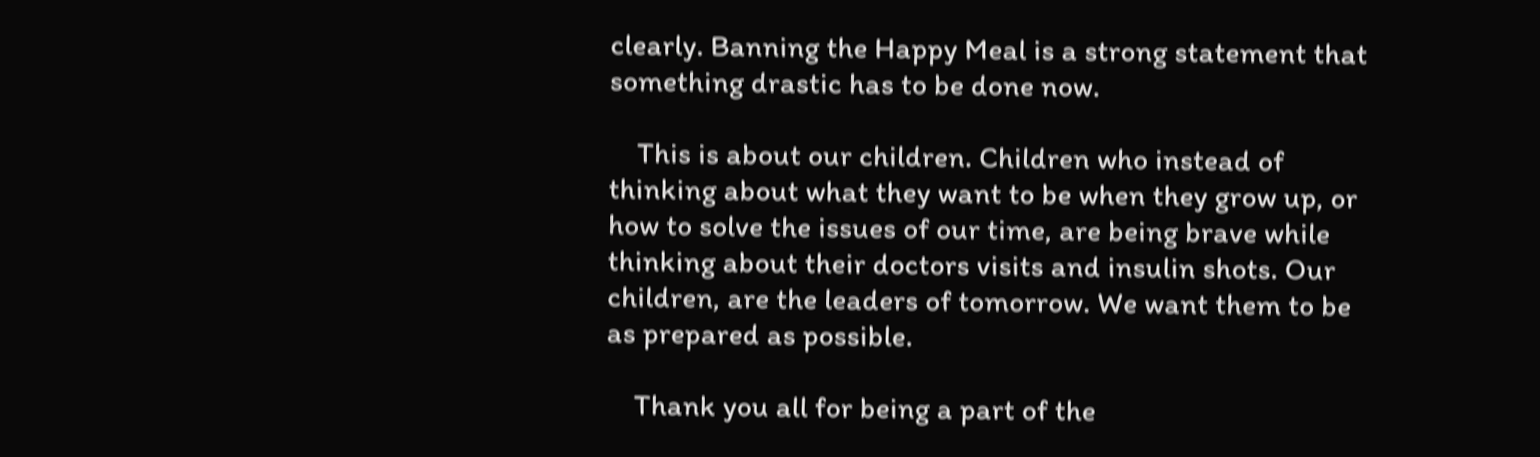clearly. Banning the Happy Meal is a strong statement that something drastic has to be done now.

    This is about our children. Children who instead of thinking about what they want to be when they grow up, or how to solve the issues of our time, are being brave while thinking about their doctors visits and insulin shots. Our children, are the leaders of tomorrow. We want them to be as prepared as possible.

    Thank you all for being a part of the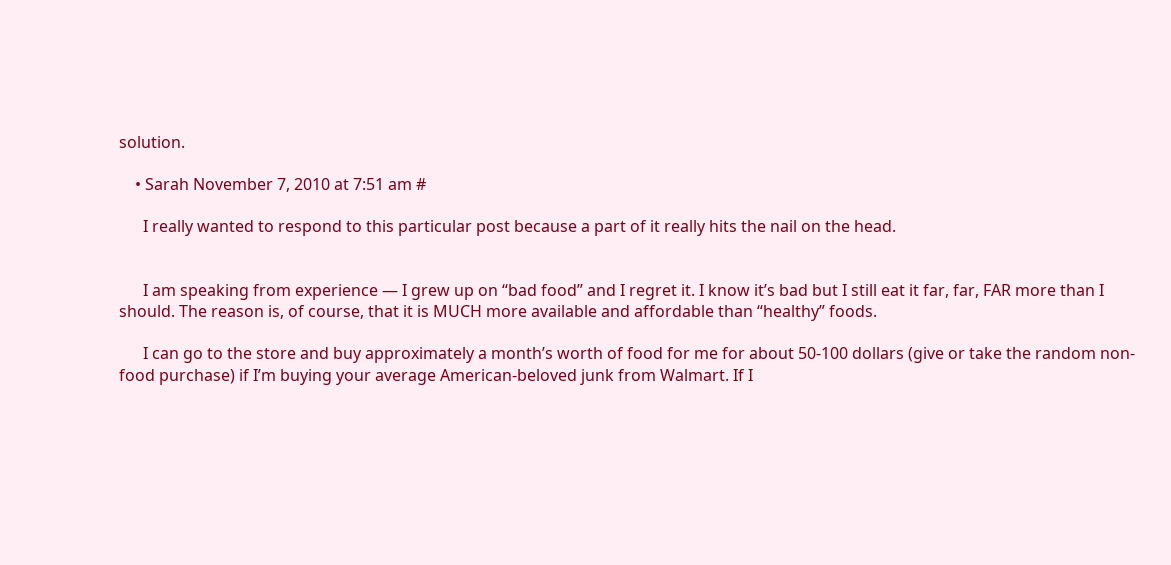solution.

    • Sarah November 7, 2010 at 7:51 am #

      I really wanted to respond to this particular post because a part of it really hits the nail on the head.


      I am speaking from experience — I grew up on “bad food” and I regret it. I know it’s bad but I still eat it far, far, FAR more than I should. The reason is, of course, that it is MUCH more available and affordable than “healthy” foods.

      I can go to the store and buy approximately a month’s worth of food for me for about 50-100 dollars (give or take the random non-food purchase) if I’m buying your average American-beloved junk from Walmart. If I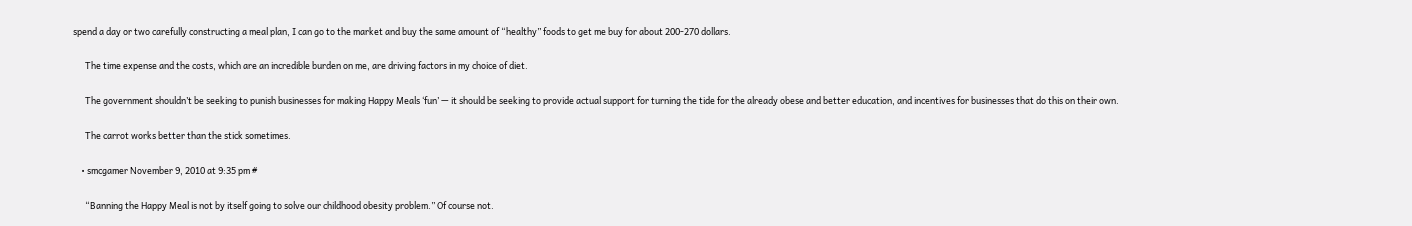spend a day or two carefully constructing a meal plan, I can go to the market and buy the same amount of “healthy” foods to get me buy for about 200-270 dollars.

      The time expense and the costs, which are an incredible burden on me, are driving factors in my choice of diet.

      The government shouldn’t be seeking to punish businesses for making Happy Meals ‘fun’ — it should be seeking to provide actual support for turning the tide for the already obese and better education, and incentives for businesses that do this on their own.

      The carrot works better than the stick sometimes.

    • smcgamer November 9, 2010 at 9:35 pm #

      “Banning the Happy Meal is not by itself going to solve our childhood obesity problem.” Of course not.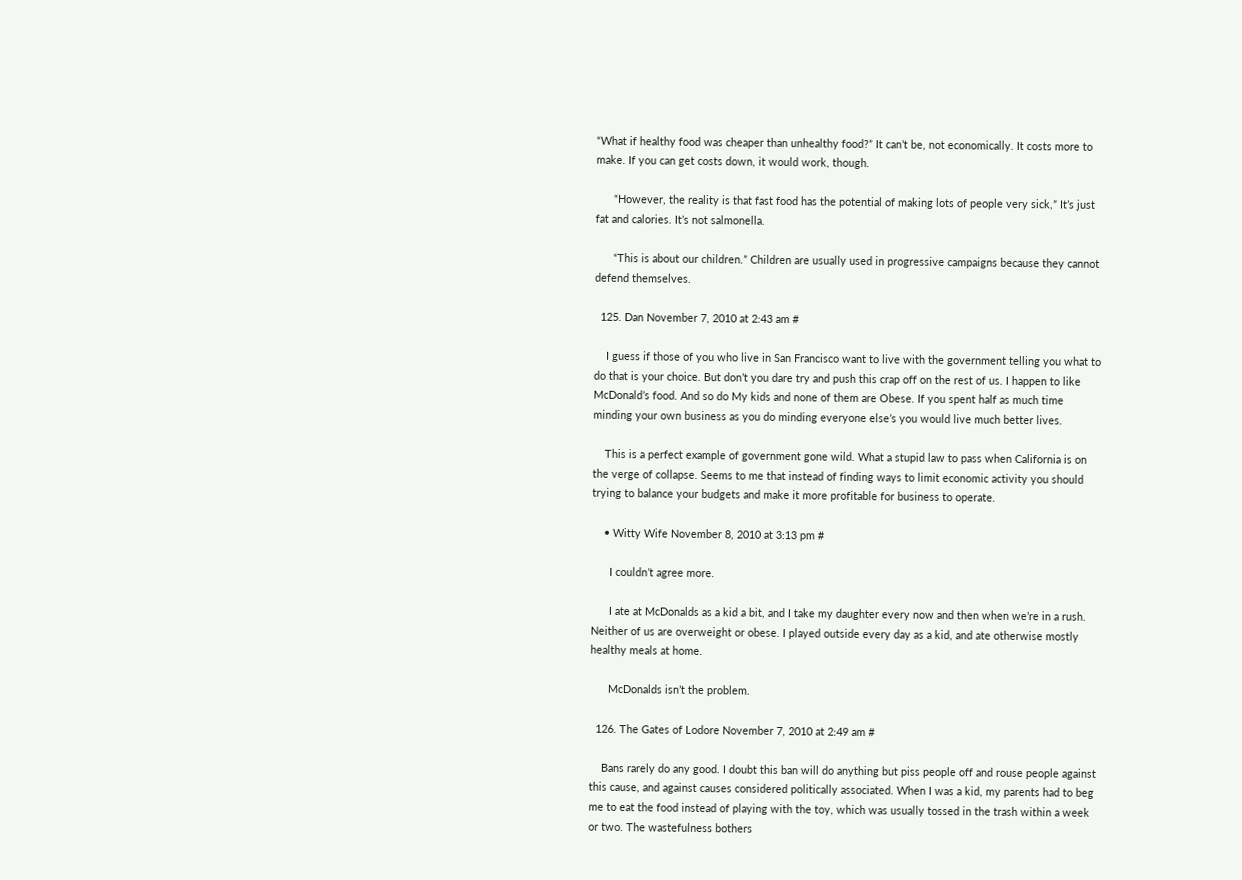“What if healthy food was cheaper than unhealthy food?” It can’t be, not economically. It costs more to make. If you can get costs down, it would work, though.

      “However, the reality is that fast food has the potential of making lots of people very sick,” It’s just fat and calories. It’s not salmonella.

      “This is about our children.” Children are usually used in progressive campaigns because they cannot defend themselves.

  125. Dan November 7, 2010 at 2:43 am #

    I guess if those of you who live in San Francisco want to live with the government telling you what to do that is your choice. But don’t you dare try and push this crap off on the rest of us. I happen to like McDonald’s food. And so do My kids and none of them are Obese. If you spent half as much time minding your own business as you do minding everyone else’s you would live much better lives.

    This is a perfect example of government gone wild. What a stupid law to pass when California is on the verge of collapse. Seems to me that instead of finding ways to limit economic activity you should trying to balance your budgets and make it more profitable for business to operate.

    • Witty Wife November 8, 2010 at 3:13 pm #

      I couldn’t agree more.

      I ate at McDonalds as a kid a bit, and I take my daughter every now and then when we’re in a rush. Neither of us are overweight or obese. I played outside every day as a kid, and ate otherwise mostly healthy meals at home.

      McDonalds isn’t the problem.

  126. The Gates of Lodore November 7, 2010 at 2:49 am #

    Bans rarely do any good. I doubt this ban will do anything but piss people off and rouse people against this cause, and against causes considered politically associated. When I was a kid, my parents had to beg me to eat the food instead of playing with the toy, which was usually tossed in the trash within a week or two. The wastefulness bothers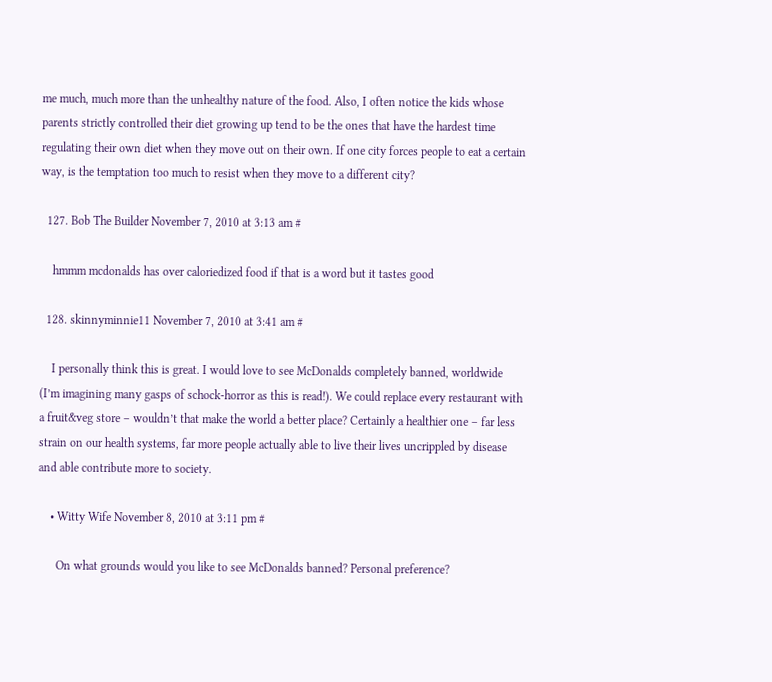me much, much more than the unhealthy nature of the food. Also, I often notice the kids whose parents strictly controlled their diet growing up tend to be the ones that have the hardest time regulating their own diet when they move out on their own. If one city forces people to eat a certain way, is the temptation too much to resist when they move to a different city?

  127. Bob The Builder November 7, 2010 at 3:13 am #

    hmmm mcdonalds has over caloriedized food if that is a word but it tastes good

  128. skinnyminnie11 November 7, 2010 at 3:41 am #

    I personally think this is great. I would love to see McDonalds completely banned, worldwide (I’m imagining many gasps of schock-horror as this is read!). We could replace every restaurant with a fruit&veg store – wouldn’t that make the world a better place? Certainly a healthier one – far less strain on our health systems, far more people actually able to live their lives uncrippled by disease and able contribute more to society.

    • Witty Wife November 8, 2010 at 3:11 pm #

      On what grounds would you like to see McDonalds banned? Personal preference?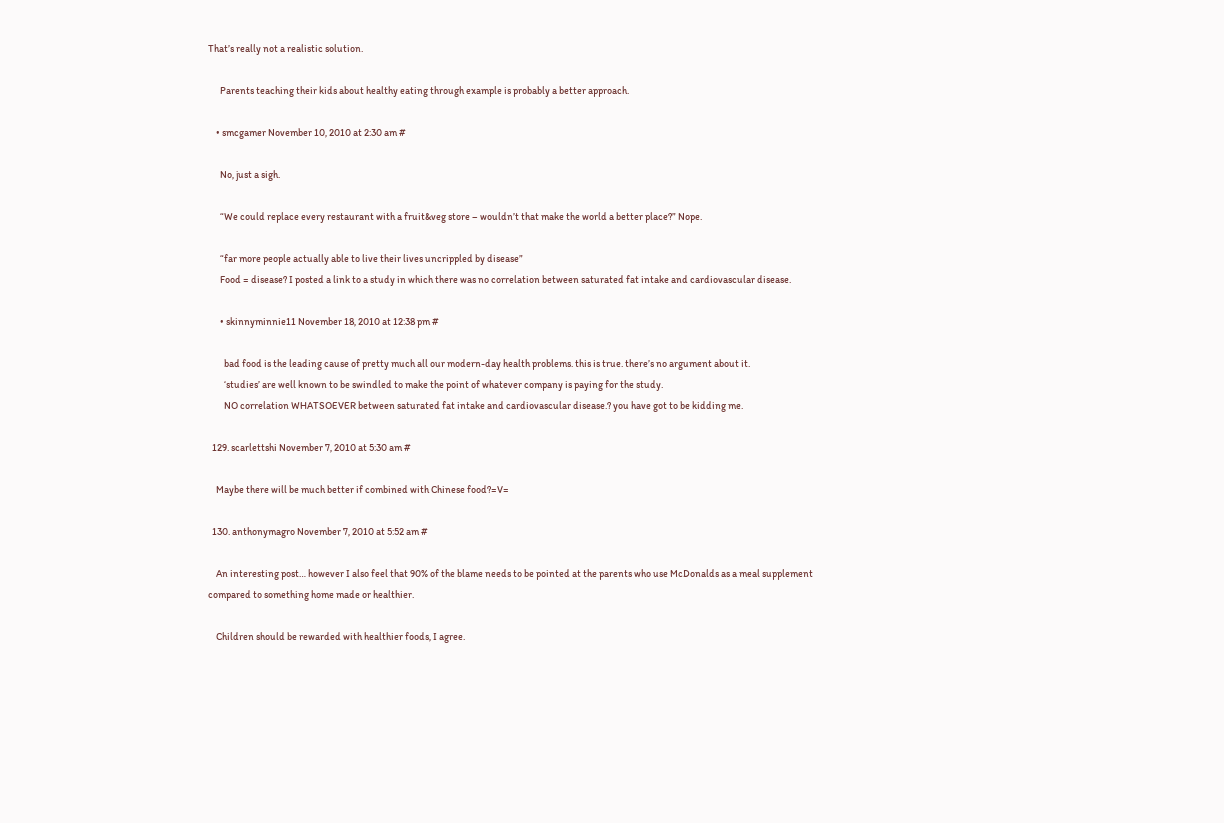That’s really not a realistic solution.

      Parents teaching their kids about healthy eating through example is probably a better approach.

    • smcgamer November 10, 2010 at 2:30 am #

      No, just a sigh.

      “We could replace every restaurant with a fruit&veg store – wouldn’t that make the world a better place?” Nope.

      “far more people actually able to live their lives uncrippled by disease”
      Food = disease? I posted a link to a study in which there was no correlation between saturated fat intake and cardiovascular disease.

      • skinnyminnie11 November 18, 2010 at 12:38 pm #

        bad food is the leading cause of pretty much all our modern-day health problems. this is true. there’s no argument about it.
        ‘studies’ are well known to be swindled to make the point of whatever company is paying for the study.
        NO correlation WHATSOEVER between saturated fat intake and cardiovascular disease.? you have got to be kidding me.

  129. scarlettshi November 7, 2010 at 5:30 am #

    Maybe there will be much better if combined with Chinese food?=V=

  130. anthonymagro November 7, 2010 at 5:52 am #

    An interesting post… however I also feel that 90% of the blame needs to be pointed at the parents who use McDonalds as a meal supplement compared to something home made or healthier.

    Children should be rewarded with healthier foods, I agree.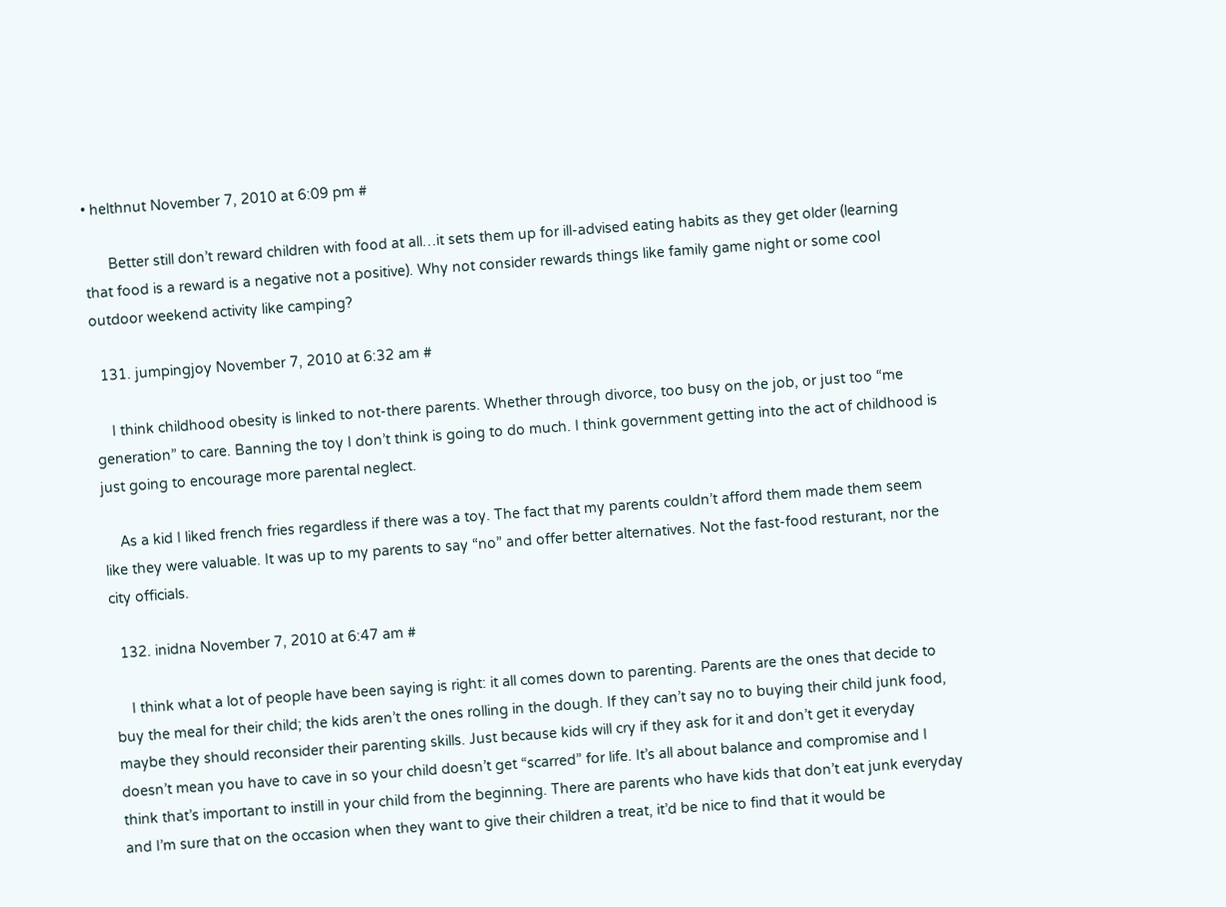• helthnut November 7, 2010 at 6:09 pm #

      Better still don’t reward children with food at all…it sets them up for ill-advised eating habits as they get older (learning that food is a reward is a negative not a positive). Why not consider rewards things like family game night or some cool outdoor weekend activity like camping?

  131. jumpingjoy November 7, 2010 at 6:32 am #

    I think childhood obesity is linked to not-there parents. Whether through divorce, too busy on the job, or just too “me generation” to care. Banning the toy I don’t think is going to do much. I think government getting into the act of childhood is just going to encourage more parental neglect.

    As a kid I liked french fries regardless if there was a toy. The fact that my parents couldn’t afford them made them seem like they were valuable. It was up to my parents to say “no” and offer better alternatives. Not the fast-food resturant, nor the city officials.

  132. inidna November 7, 2010 at 6:47 am #

    I think what a lot of people have been saying is right: it all comes down to parenting. Parents are the ones that decide to buy the meal for their child; the kids aren’t the ones rolling in the dough. If they can’t say no to buying their child junk food, maybe they should reconsider their parenting skills. Just because kids will cry if they ask for it and don’t get it everyday doesn’t mean you have to cave in so your child doesn’t get “scarred” for life. It’s all about balance and compromise and I think that’s important to instill in your child from the beginning. There are parents who have kids that don’t eat junk everyday and I’m sure that on the occasion when they want to give their children a treat, it’d be nice to find that it would be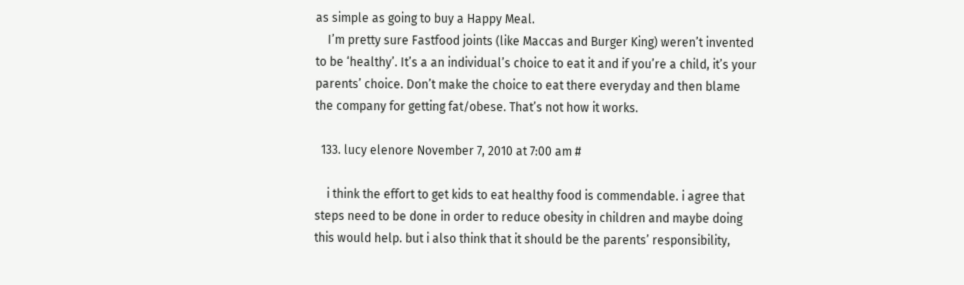as simple as going to buy a Happy Meal.
    I’m pretty sure Fastfood joints (like Maccas and Burger King) weren’t invented to be ‘healthy’. It’s a an individual’s choice to eat it and if you’re a child, it’s your parents’ choice. Don’t make the choice to eat there everyday and then blame the company for getting fat/obese. That’s not how it works.

  133. lucy elenore November 7, 2010 at 7:00 am #

    i think the effort to get kids to eat healthy food is commendable. i agree that steps need to be done in order to reduce obesity in children and maybe doing this would help. but i also think that it should be the parents’ responsibility,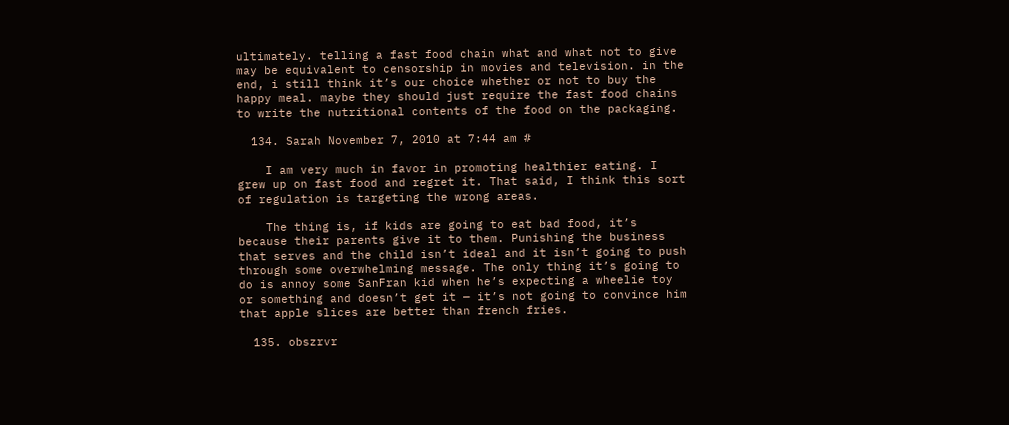ultimately. telling a fast food chain what and what not to give may be equivalent to censorship in movies and television. in the end, i still think it’s our choice whether or not to buy the happy meal. maybe they should just require the fast food chains to write the nutritional contents of the food on the packaging.

  134. Sarah November 7, 2010 at 7:44 am #

    I am very much in favor in promoting healthier eating. I grew up on fast food and regret it. That said, I think this sort of regulation is targeting the wrong areas.

    The thing is, if kids are going to eat bad food, it’s because their parents give it to them. Punishing the business that serves and the child isn’t ideal and it isn’t going to push through some overwhelming message. The only thing it’s going to do is annoy some SanFran kid when he’s expecting a wheelie toy or something and doesn’t get it — it’s not going to convince him that apple slices are better than french fries.

  135. obszrvr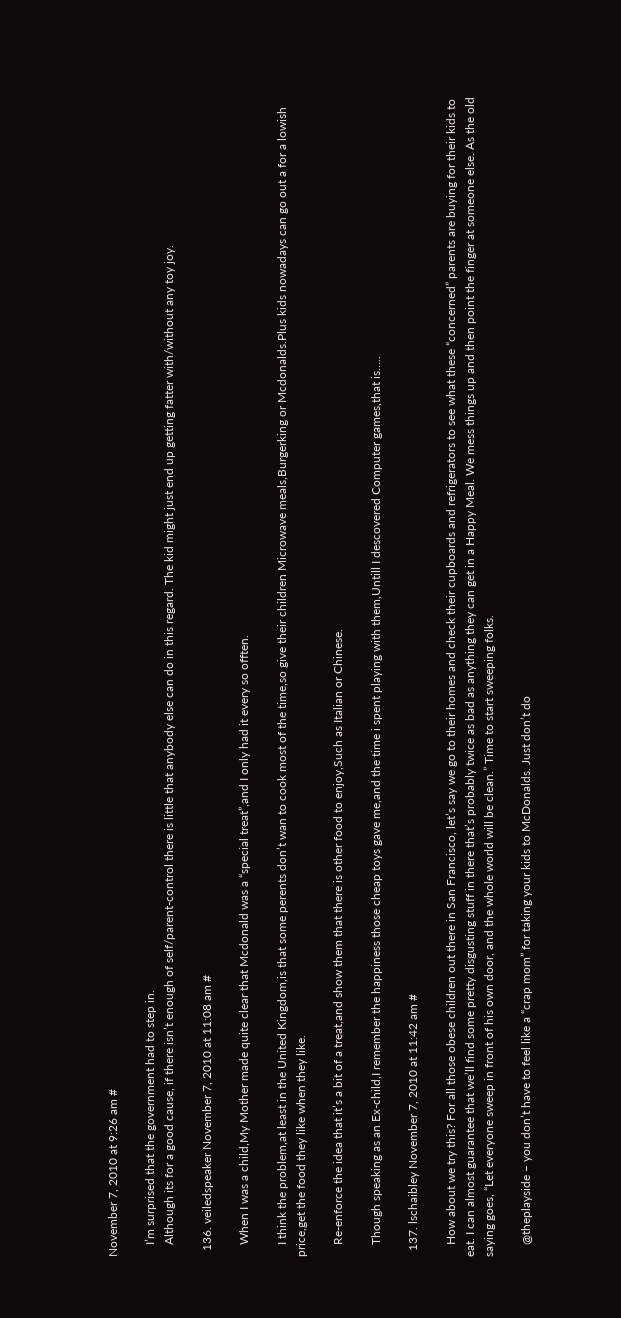November 7, 2010 at 9:26 am #

    I’m surprised that the government had to step in.
    Although its for a good cause, if there isn’t enough of self/parent-control there is little that anybody else can do in this regard. The kid might just end up getting fatter with/without any toy joy.

  136. veiledspeaker November 7, 2010 at 11:08 am #

    When I was a child,My Mother made quite clear that Mcdonald was a “special treat”,and I only had it every so offten.

    I think the problem,at least in the United Kingdom,is that some perents don’t wan to cook most of the time,so give their children Microwave meals,Burgerking or Mcdonalds.Plus kids nowadays can go out a for a lowish price,get the food they like when they like.

    Re-enforce the idea that it’s a bit of a treat,and show them that there is other food to enjoy,Such as Italian or Chinese.

    Though speaking as an Ex-child,I remember the happiness those cheap toys gave me,and the time i spent playing with them,Untill I descovered Computer games,that is…..

  137. lschaibley November 7, 2010 at 11:42 am #

    How about we try this? For all those obese children out there in San Francisco, let’s say we go to their homes and check their cupboards and refrigerators to see what these “concerned” parents are buying for their kids to eat. I can almost guarantee that we’ll find some pretty disgusting stuff in there that’s probably twice as bad as anything they can get in a Happy Meal. We mess things up and then point the finger at someone else. As the old saying goes, “Let everyone sweep in front of his own door, and the whole world will be clean.” Time to start sweeping folks.

    @theplayside – you don’t have to feel like a “crap mom” for taking your kids to McDonalds. Just don’t do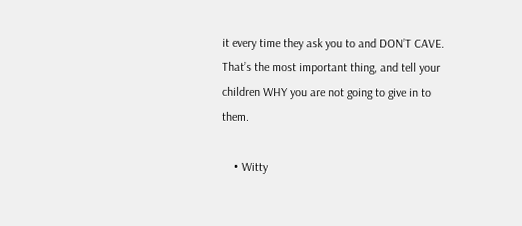it every time they ask you to and DON’T CAVE. That’s the most important thing, and tell your children WHY you are not going to give in to them.

    • Witty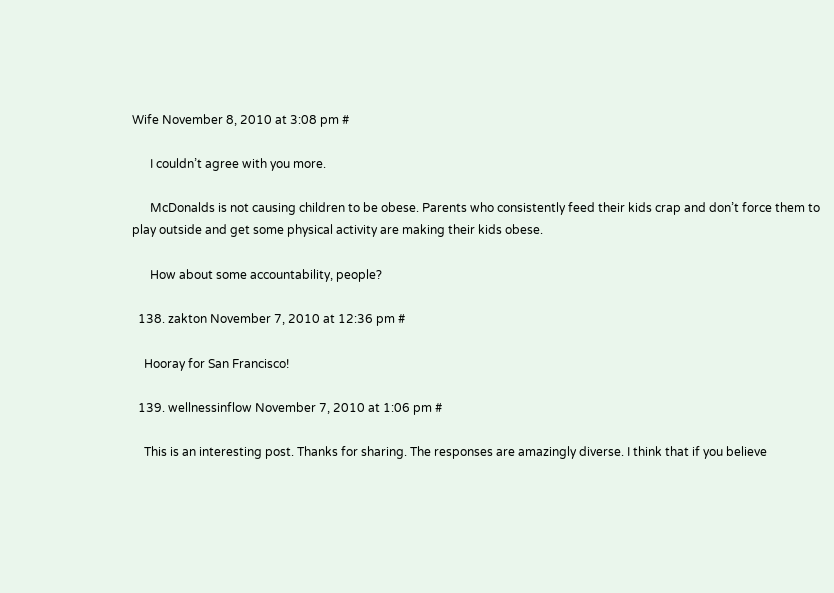Wife November 8, 2010 at 3:08 pm #

      I couldn’t agree with you more.

      McDonalds is not causing children to be obese. Parents who consistently feed their kids crap and don’t force them to play outside and get some physical activity are making their kids obese.

      How about some accountability, people?

  138. zakton November 7, 2010 at 12:36 pm #

    Hooray for San Francisco!

  139. wellnessinflow November 7, 2010 at 1:06 pm #

    This is an interesting post. Thanks for sharing. The responses are amazingly diverse. I think that if you believe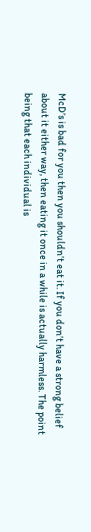McD’s is bad for you then you shouldn’t eat it. If you don’t have a strong belief about it either way, then eating it once in a while is actually harmless. The point being that each individual is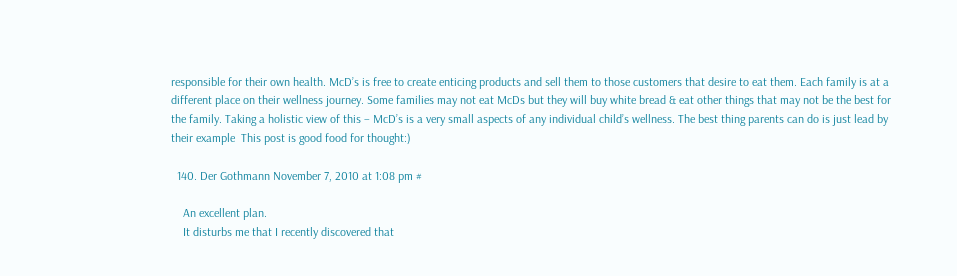responsible for their own health. McD’s is free to create enticing products and sell them to those customers that desire to eat them. Each family is at a different place on their wellness journey. Some families may not eat McDs but they will buy white bread & eat other things that may not be the best for the family. Taking a holistic view of this – McD’s is a very small aspects of any individual child’s wellness. The best thing parents can do is just lead by their example  This post is good food for thought:)

  140. Der Gothmann November 7, 2010 at 1:08 pm #

    An excellent plan.
    It disturbs me that I recently discovered that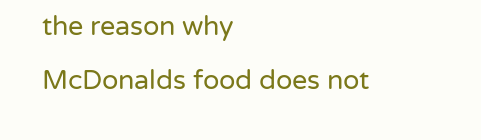the reason why McDonalds food does not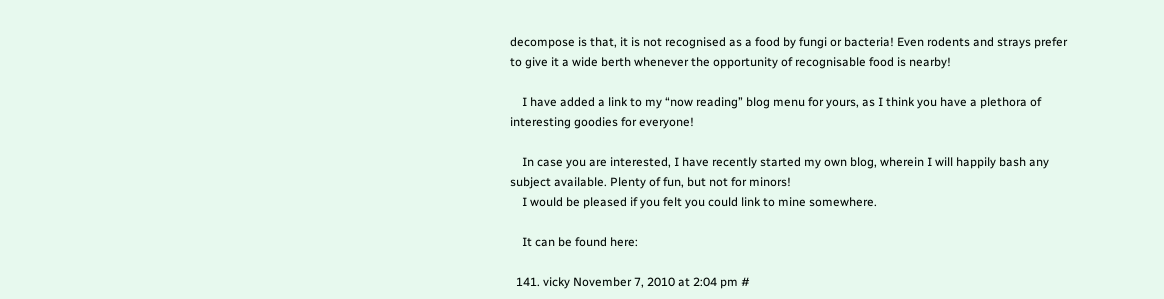decompose is that, it is not recognised as a food by fungi or bacteria! Even rodents and strays prefer to give it a wide berth whenever the opportunity of recognisable food is nearby!

    I have added a link to my “now reading” blog menu for yours, as I think you have a plethora of interesting goodies for everyone!

    In case you are interested, I have recently started my own blog, wherein I will happily bash any subject available. Plenty of fun, but not for minors!
    I would be pleased if you felt you could link to mine somewhere.

    It can be found here:

  141. vicky November 7, 2010 at 2:04 pm #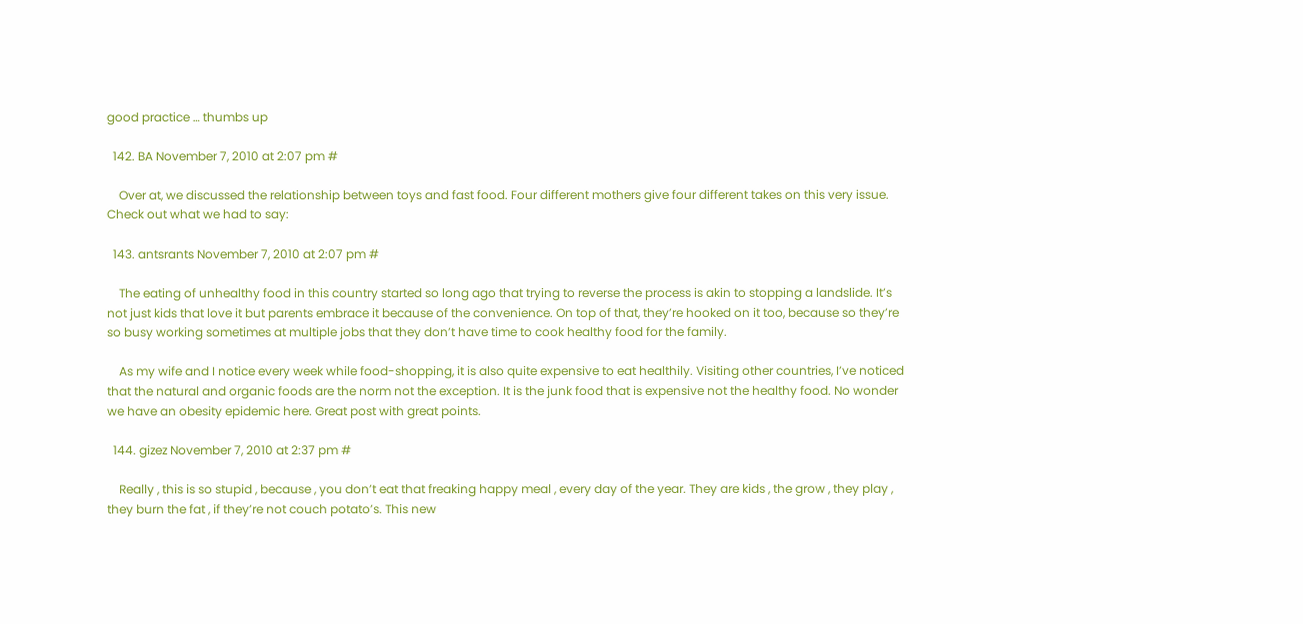good practice … thumbs up

  142. BA November 7, 2010 at 2:07 pm #

    Over at, we discussed the relationship between toys and fast food. Four different mothers give four different takes on this very issue. Check out what we had to say:

  143. antsrants November 7, 2010 at 2:07 pm #

    The eating of unhealthy food in this country started so long ago that trying to reverse the process is akin to stopping a landslide. It’s not just kids that love it but parents embrace it because of the convenience. On top of that, they’re hooked on it too, because so they’re so busy working sometimes at multiple jobs that they don’t have time to cook healthy food for the family.

    As my wife and I notice every week while food-shopping, it is also quite expensive to eat healthily. Visiting other countries, I’ve noticed that the natural and organic foods are the norm not the exception. It is the junk food that is expensive not the healthy food. No wonder we have an obesity epidemic here. Great post with great points.

  144. gizez November 7, 2010 at 2:37 pm #

    Really , this is so stupid , because , you don’t eat that freaking happy meal , every day of the year. They are kids , the grow , they play , they burn the fat , if they’re not couch potato’s. This new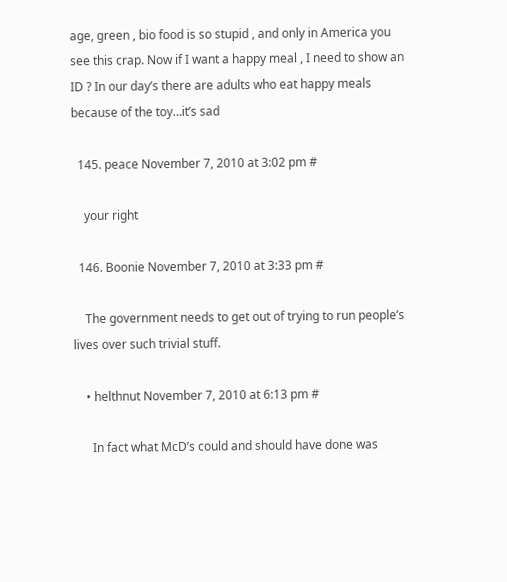age, green , bio food is so stupid , and only in America you see this crap. Now if I want a happy meal , I need to show an ID ? In our day’s there are adults who eat happy meals because of the toy…it’s sad

  145. peace November 7, 2010 at 3:02 pm #

    your right

  146. Boonie November 7, 2010 at 3:33 pm #

    The government needs to get out of trying to run people’s lives over such trivial stuff.

    • helthnut November 7, 2010 at 6:13 pm #

      In fact what McD’s could and should have done was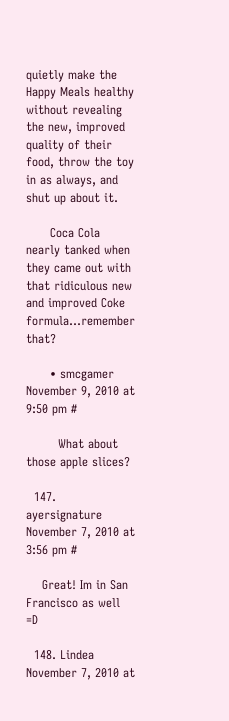quietly make the Happy Meals healthy without revealing the new, improved quality of their food, throw the toy in as always, and shut up about it.

      Coca Cola nearly tanked when they came out with that ridiculous new and improved Coke formula…remember that?

      • smcgamer November 9, 2010 at 9:50 pm #

        What about those apple slices?

  147. ayersignature November 7, 2010 at 3:56 pm #

    Great! Im in San Francisco as well =D

  148. Lindea November 7, 2010 at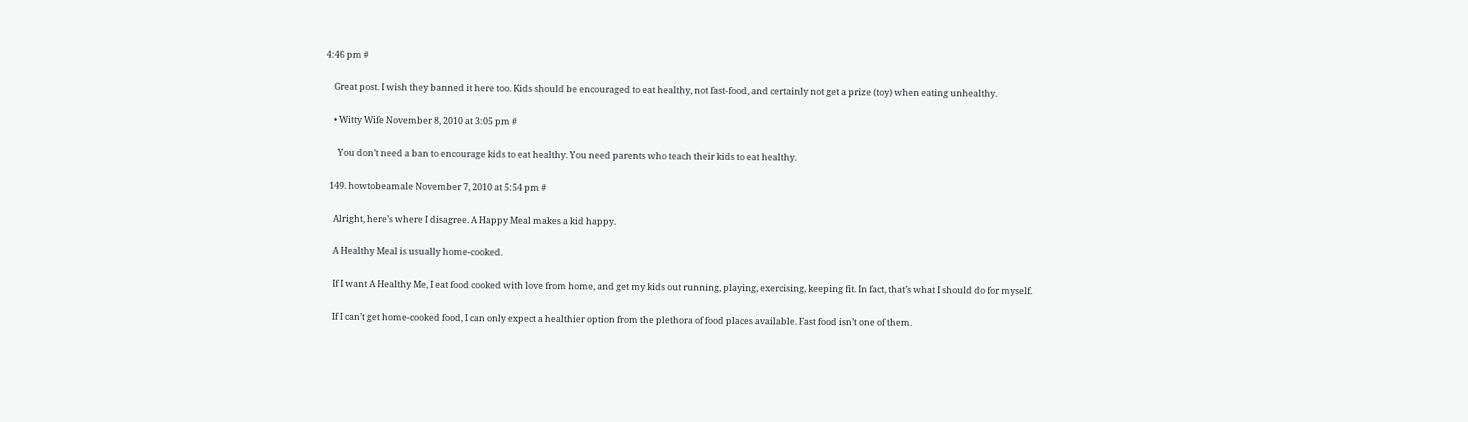4:46 pm #

    Great post. I wish they banned it here too. Kids should be encouraged to eat healthy, not fast-food, and certainly not get a prize (toy) when eating unhealthy.

    • Witty Wife November 8, 2010 at 3:05 pm #

      You don’t need a ban to encourage kids to eat healthy. You need parents who teach their kids to eat healthy.

  149. howtobeamale November 7, 2010 at 5:54 pm #

    Alright, here’s where I disagree. A Happy Meal makes a kid happy.

    A Healthy Meal is usually home-cooked.

    If I want A Healthy Me, I eat food cooked with love from home, and get my kids out running, playing, exercising, keeping fit. In fact, that’s what I should do for myself.

    If I can’t get home-cooked food, I can only expect a healthier option from the plethora of food places available. Fast food isn’t one of them.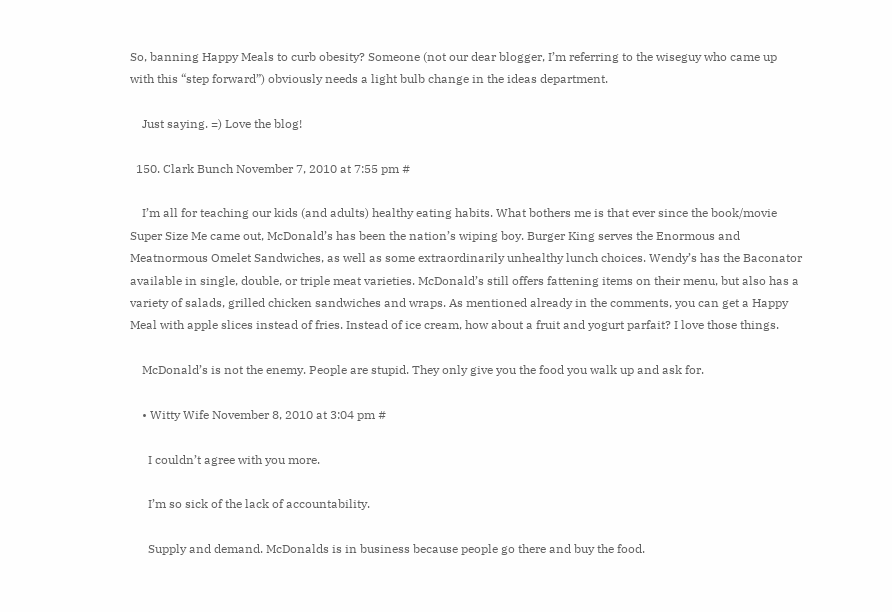So, banning Happy Meals to curb obesity? Someone (not our dear blogger, I’m referring to the wiseguy who came up with this “step forward”) obviously needs a light bulb change in the ideas department.

    Just saying. =) Love the blog!

  150. Clark Bunch November 7, 2010 at 7:55 pm #

    I’m all for teaching our kids (and adults) healthy eating habits. What bothers me is that ever since the book/movie Super Size Me came out, McDonald’s has been the nation’s wiping boy. Burger King serves the Enormous and Meatnormous Omelet Sandwiches, as well as some extraordinarily unhealthy lunch choices. Wendy’s has the Baconator available in single, double, or triple meat varieties. McDonald’s still offers fattening items on their menu, but also has a variety of salads, grilled chicken sandwiches and wraps. As mentioned already in the comments, you can get a Happy Meal with apple slices instead of fries. Instead of ice cream, how about a fruit and yogurt parfait? I love those things.

    McDonald’s is not the enemy. People are stupid. They only give you the food you walk up and ask for.

    • Witty Wife November 8, 2010 at 3:04 pm #

      I couldn’t agree with you more.

      I’m so sick of the lack of accountability.

      Supply and demand. McDonalds is in business because people go there and buy the food.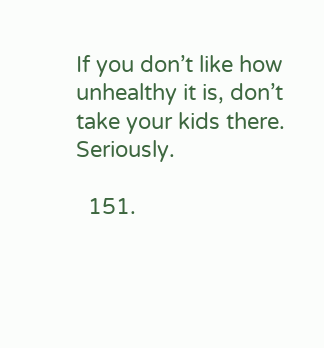If you don’t like how unhealthy it is, don’t take your kids there. Seriously.

  151.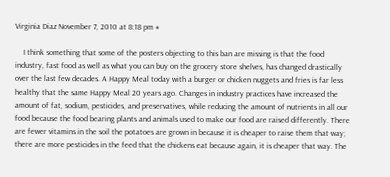Virginia Diaz November 7, 2010 at 8:18 pm #

    I think something that some of the posters objecting to this ban are missing is that the food industry, fast food as well as what you can buy on the grocery store shelves, has changed drastically over the last few decades. A Happy Meal today with a burger or chicken nuggets and fries is far less healthy that the same Happy Meal 20 years ago. Changes in industry practices have increased the amount of fat, sodium, pesticides, and preservatives, while reducing the amount of nutrients in all our food because the food bearing plants and animals used to make our food are raised differently. There are fewer vitamins in the soil the potatoes are grown in because it is cheaper to raise them that way; there are more pesticides in the feed that the chickens eat because again, it is cheaper that way. The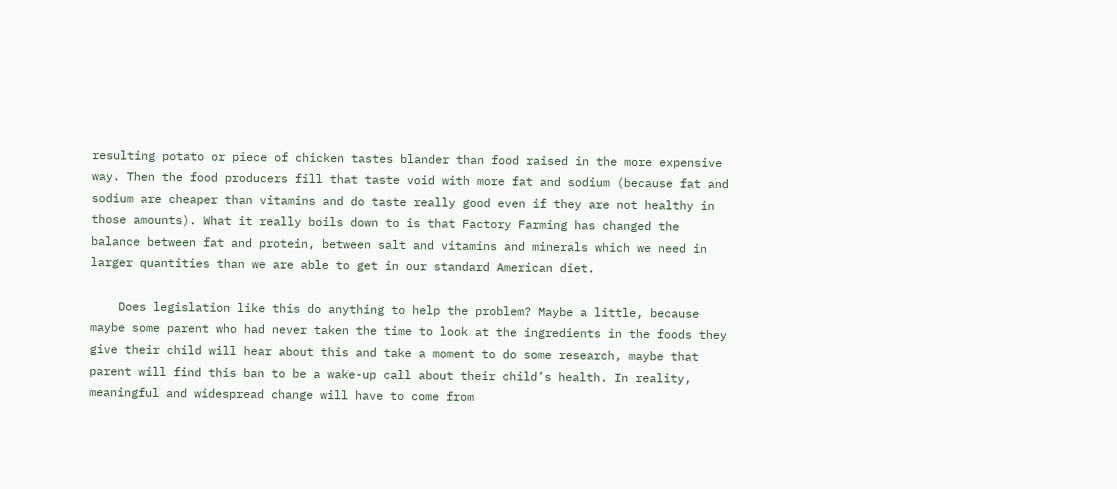resulting potato or piece of chicken tastes blander than food raised in the more expensive way. Then the food producers fill that taste void with more fat and sodium (because fat and sodium are cheaper than vitamins and do taste really good even if they are not healthy in those amounts). What it really boils down to is that Factory Farming has changed the balance between fat and protein, between salt and vitamins and minerals which we need in larger quantities than we are able to get in our standard American diet.

    Does legislation like this do anything to help the problem? Maybe a little, because maybe some parent who had never taken the time to look at the ingredients in the foods they give their child will hear about this and take a moment to do some research, maybe that parent will find this ban to be a wake-up call about their child’s health. In reality, meaningful and widespread change will have to come from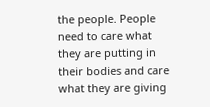the people. People need to care what they are putting in their bodies and care what they are giving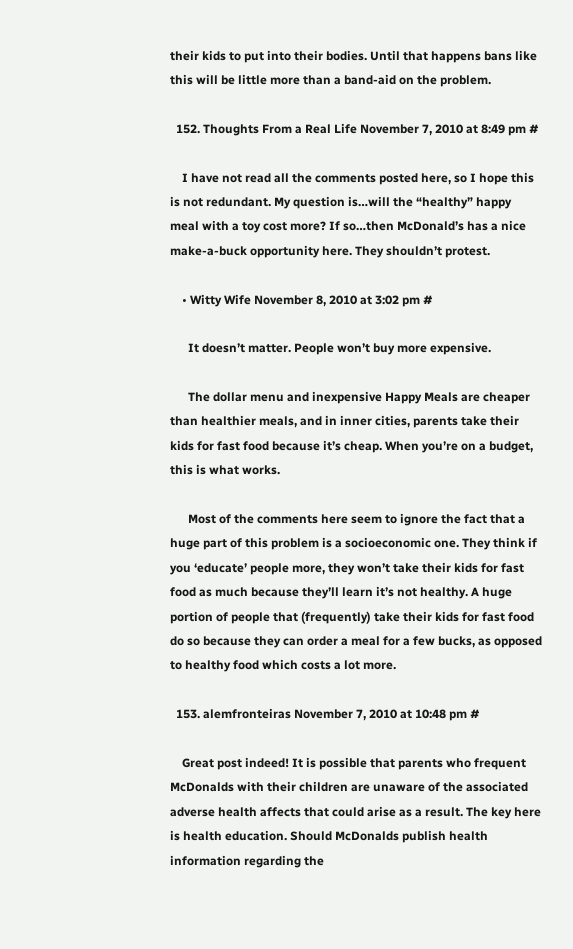their kids to put into their bodies. Until that happens bans like this will be little more than a band-aid on the problem.

  152. Thoughts From a Real Life November 7, 2010 at 8:49 pm #

    I have not read all the comments posted here, so I hope this is not redundant. My question is…will the “healthy” happy meal with a toy cost more? If so…then McDonald’s has a nice make-a-buck opportunity here. They shouldn’t protest.

    • Witty Wife November 8, 2010 at 3:02 pm #

      It doesn’t matter. People won’t buy more expensive.

      The dollar menu and inexpensive Happy Meals are cheaper than healthier meals, and in inner cities, parents take their kids for fast food because it’s cheap. When you’re on a budget, this is what works.

      Most of the comments here seem to ignore the fact that a huge part of this problem is a socioeconomic one. They think if you ‘educate’ people more, they won’t take their kids for fast food as much because they’ll learn it’s not healthy. A huge portion of people that (frequently) take their kids for fast food do so because they can order a meal for a few bucks, as opposed to healthy food which costs a lot more.

  153. alemfronteiras November 7, 2010 at 10:48 pm #

    Great post indeed! It is possible that parents who frequent McDonalds with their children are unaware of the associated adverse health affects that could arise as a result. The key here is health education. Should McDonalds publish health information regarding the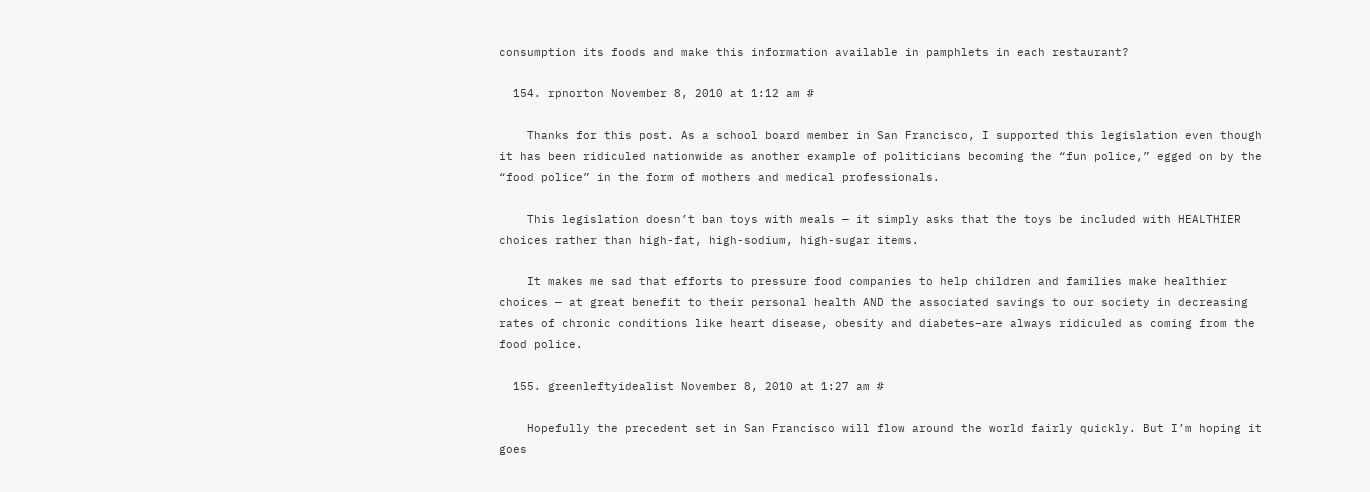consumption its foods and make this information available in pamphlets in each restaurant?

  154. rpnorton November 8, 2010 at 1:12 am #

    Thanks for this post. As a school board member in San Francisco, I supported this legislation even though it has been ridiculed nationwide as another example of politicians becoming the “fun police,” egged on by the “food police” in the form of mothers and medical professionals.

    This legislation doesn’t ban toys with meals — it simply asks that the toys be included with HEALTHIER choices rather than high-fat, high-sodium, high-sugar items.

    It makes me sad that efforts to pressure food companies to help children and families make healthier choices — at great benefit to their personal health AND the associated savings to our society in decreasing rates of chronic conditions like heart disease, obesity and diabetes–are always ridiculed as coming from the food police.

  155. greenleftyidealist November 8, 2010 at 1:27 am #

    Hopefully the precedent set in San Francisco will flow around the world fairly quickly. But I’m hoping it goes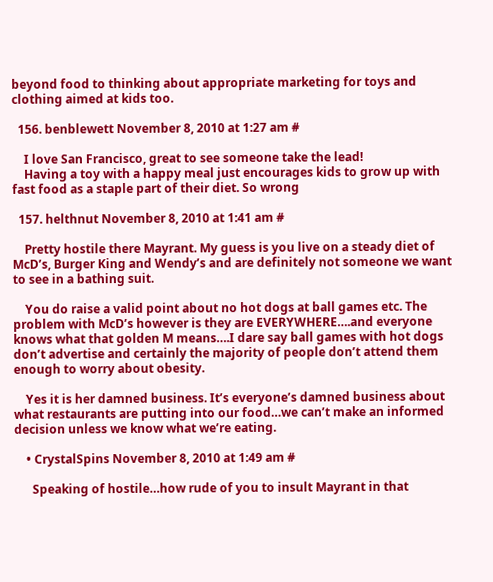beyond food to thinking about appropriate marketing for toys and clothing aimed at kids too.

  156. benblewett November 8, 2010 at 1:27 am #

    I love San Francisco, great to see someone take the lead!
    Having a toy with a happy meal just encourages kids to grow up with fast food as a staple part of their diet. So wrong

  157. helthnut November 8, 2010 at 1:41 am #

    Pretty hostile there Mayrant. My guess is you live on a steady diet of McD’s, Burger King and Wendy’s and are definitely not someone we want to see in a bathing suit.

    You do raise a valid point about no hot dogs at ball games etc. The problem with McD’s however is they are EVERYWHERE….and everyone knows what that golden M means….I dare say ball games with hot dogs don’t advertise and certainly the majority of people don’t attend them enough to worry about obesity.

    Yes it is her damned business. It’s everyone’s damned business about what restaurants are putting into our food…we can’t make an informed decision unless we know what we’re eating.

    • CrystalSpins November 8, 2010 at 1:49 am #

      Speaking of hostile…how rude of you to insult Mayrant in that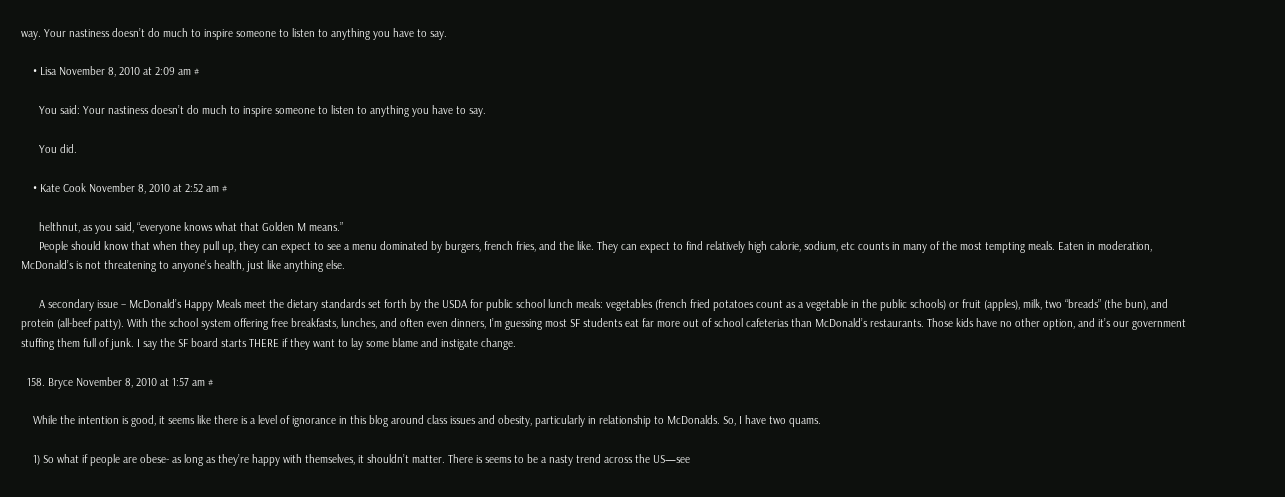way. Your nastiness doesn’t do much to inspire someone to listen to anything you have to say.

    • Lisa November 8, 2010 at 2:09 am #

      You said: Your nastiness doesn’t do much to inspire someone to listen to anything you have to say.

      You did.

    • Kate Cook November 8, 2010 at 2:52 am #

      helthnut, as you said, “everyone knows what that Golden M means.”
      People should know that when they pull up, they can expect to see a menu dominated by burgers, french fries, and the like. They can expect to find relatively high calorie, sodium, etc counts in many of the most tempting meals. Eaten in moderation, McDonald’s is not threatening to anyone’s health, just like anything else.

      A secondary issue – McDonald’s Happy Meals meet the dietary standards set forth by the USDA for public school lunch meals: vegetables (french fried potatoes count as a vegetable in the public schools) or fruit (apples), milk, two “breads” (the bun), and protein (all-beef patty). With the school system offering free breakfasts, lunches, and often even dinners, I’m guessing most SF students eat far more out of school cafeterias than McDonald’s restaurants. Those kids have no other option, and it’s our government stuffing them full of junk. I say the SF board starts THERE if they want to lay some blame and instigate change.

  158. Bryce November 8, 2010 at 1:57 am #

    While the intention is good, it seems like there is a level of ignorance in this blog around class issues and obesity, particularly in relationship to McDonalds. So, I have two quams.

    1) So what if people are obese- as long as they’re happy with themselves, it shouldn’t matter. There is seems to be a nasty trend across the US—see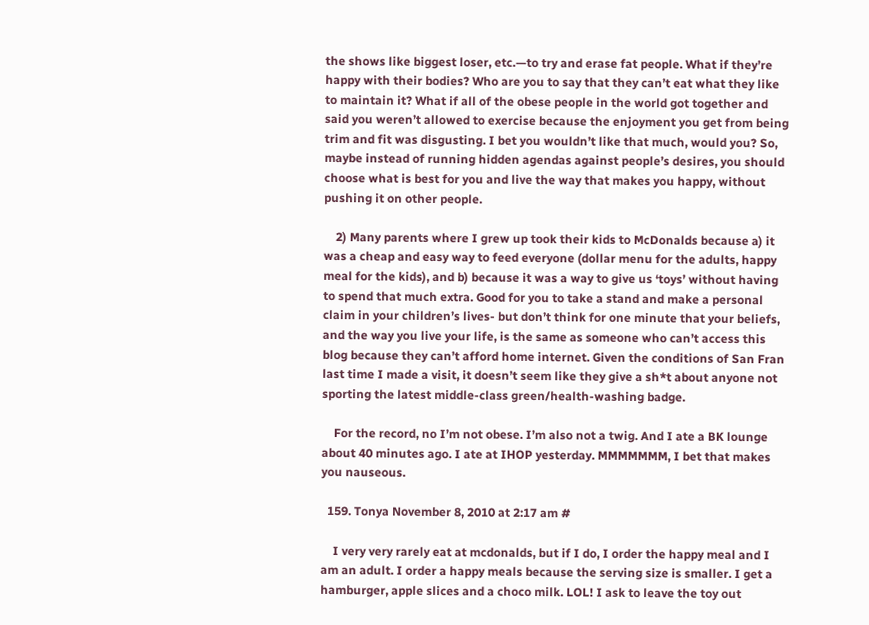the shows like biggest loser, etc.—to try and erase fat people. What if they’re happy with their bodies? Who are you to say that they can’t eat what they like to maintain it? What if all of the obese people in the world got together and said you weren’t allowed to exercise because the enjoyment you get from being trim and fit was disgusting. I bet you wouldn’t like that much, would you? So, maybe instead of running hidden agendas against people’s desires, you should choose what is best for you and live the way that makes you happy, without pushing it on other people.

    2) Many parents where I grew up took their kids to McDonalds because a) it was a cheap and easy way to feed everyone (dollar menu for the adults, happy meal for the kids), and b) because it was a way to give us ‘toys’ without having to spend that much extra. Good for you to take a stand and make a personal claim in your children’s lives- but don’t think for one minute that your beliefs, and the way you live your life, is the same as someone who can’t access this blog because they can’t afford home internet. Given the conditions of San Fran last time I made a visit, it doesn’t seem like they give a sh*t about anyone not sporting the latest middle-class green/health-washing badge.

    For the record, no I’m not obese. I’m also not a twig. And I ate a BK lounge about 40 minutes ago. I ate at IHOP yesterday. MMMMMMM, I bet that makes you nauseous.

  159. Tonya November 8, 2010 at 2:17 am #

    I very very rarely eat at mcdonalds, but if I do, I order the happy meal and I am an adult. I order a happy meals because the serving size is smaller. I get a hamburger, apple slices and a choco milk. LOL! I ask to leave the toy out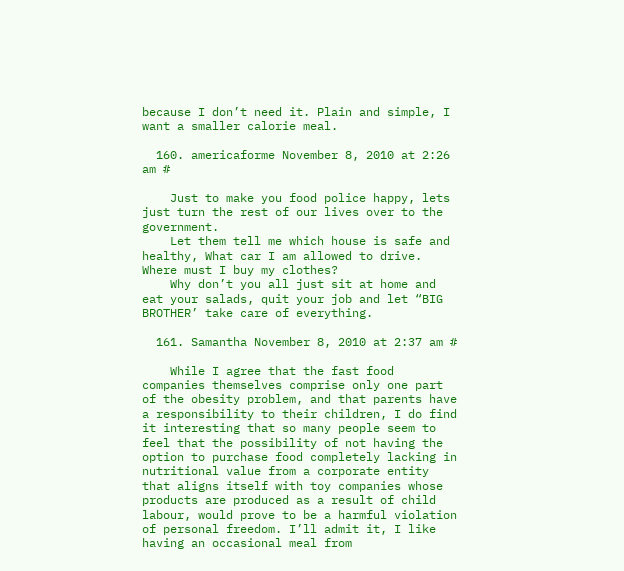because I don’t need it. Plain and simple, I want a smaller calorie meal.

  160. americaforme November 8, 2010 at 2:26 am #

    Just to make you food police happy, lets just turn the rest of our lives over to the government.
    Let them tell me which house is safe and healthy, What car I am allowed to drive. Where must I buy my clothes?
    Why don’t you all just sit at home and eat your salads, quit your job and let “BIG BROTHER’ take care of everything.

  161. Samantha November 8, 2010 at 2:37 am #

    While I agree that the fast food companies themselves comprise only one part of the obesity problem, and that parents have a responsibility to their children, I do find it interesting that so many people seem to feel that the possibility of not having the option to purchase food completely lacking in nutritional value from a corporate entity that aligns itself with toy companies whose products are produced as a result of child labour, would prove to be a harmful violation of personal freedom. I’ll admit it, I like having an occasional meal from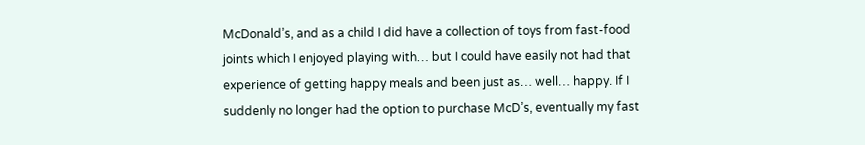McDonald’s, and as a child I did have a collection of toys from fast-food joints which I enjoyed playing with… but I could have easily not had that experience of getting happy meals and been just as… well… happy. If I suddenly no longer had the option to purchase McD’s, eventually my fast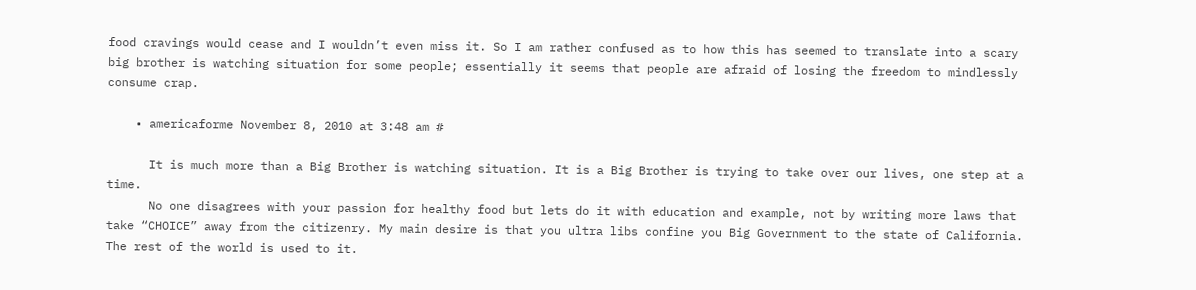food cravings would cease and I wouldn’t even miss it. So I am rather confused as to how this has seemed to translate into a scary big brother is watching situation for some people; essentially it seems that people are afraid of losing the freedom to mindlessly consume crap.

    • americaforme November 8, 2010 at 3:48 am #

      It is much more than a Big Brother is watching situation. It is a Big Brother is trying to take over our lives, one step at a time.
      No one disagrees with your passion for healthy food but lets do it with education and example, not by writing more laws that take “CHOICE” away from the citizenry. My main desire is that you ultra libs confine you Big Government to the state of California. The rest of the world is used to it.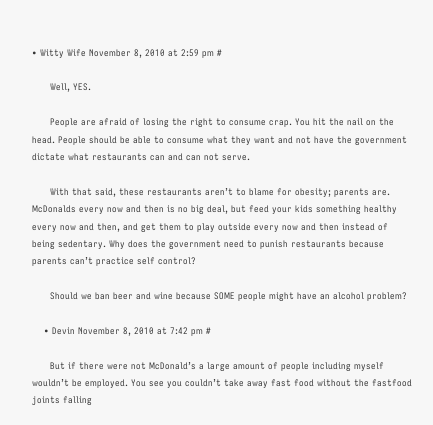• Witty Wife November 8, 2010 at 2:59 pm #

      Well, YES.

      People are afraid of losing the right to consume crap. You hit the nail on the head. People should be able to consume what they want and not have the government dictate what restaurants can and can not serve.

      With that said, these restaurants aren’t to blame for obesity; parents are. McDonalds every now and then is no big deal, but feed your kids something healthy every now and then, and get them to play outside every now and then instead of being sedentary. Why does the government need to punish restaurants because parents can’t practice self control?

      Should we ban beer and wine because SOME people might have an alcohol problem?

    • Devin November 8, 2010 at 7:42 pm #

      But if there were not McDonald’s a large amount of people including myself wouldn’t be employed. You see you couldn’t take away fast food without the fastfood joints falling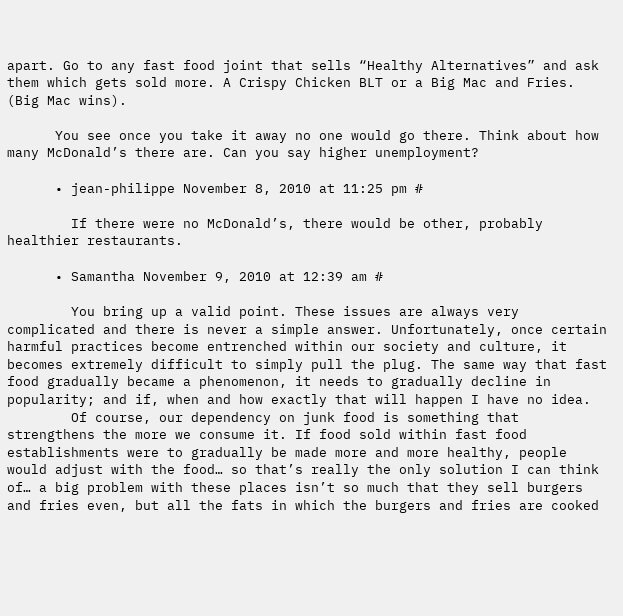apart. Go to any fast food joint that sells “Healthy Alternatives” and ask them which gets sold more. A Crispy Chicken BLT or a Big Mac and Fries. (Big Mac wins).

      You see once you take it away no one would go there. Think about how many McDonald’s there are. Can you say higher unemployment?

      • jean-philippe November 8, 2010 at 11:25 pm #

        If there were no McDonald’s, there would be other, probably healthier restaurants.

      • Samantha November 9, 2010 at 12:39 am #

        You bring up a valid point. These issues are always very complicated and there is never a simple answer. Unfortunately, once certain harmful practices become entrenched within our society and culture, it becomes extremely difficult to simply pull the plug. The same way that fast food gradually became a phenomenon, it needs to gradually decline in popularity; and if, when and how exactly that will happen I have no idea.
        Of course, our dependency on junk food is something that strengthens the more we consume it. If food sold within fast food establishments were to gradually be made more and more healthy, people would adjust with the food… so that’s really the only solution I can think of… a big problem with these places isn’t so much that they sell burgers and fries even, but all the fats in which the burgers and fries are cooked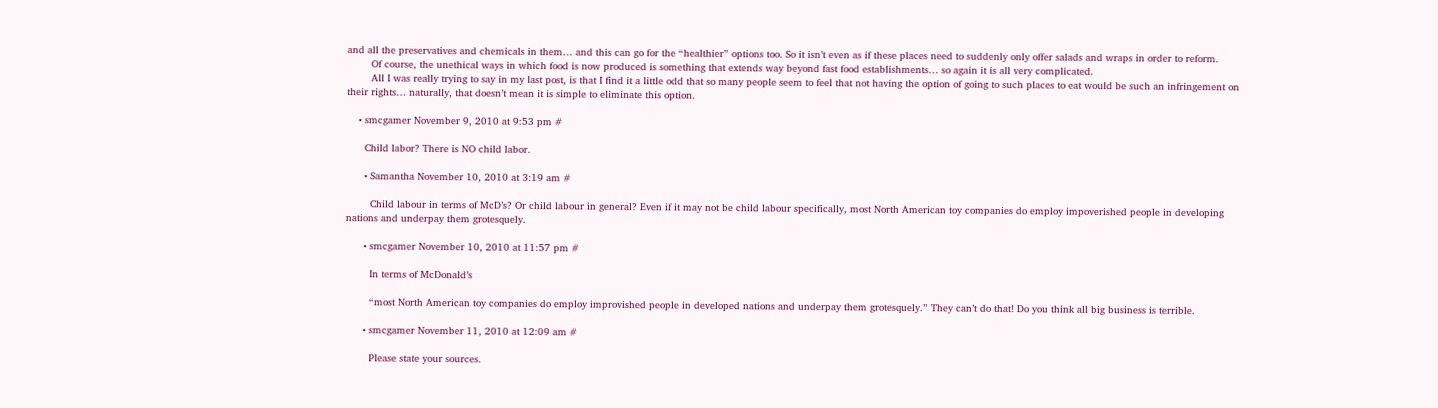and all the preservatives and chemicals in them… and this can go for the “healthier” options too. So it isn’t even as if these places need to suddenly only offer salads and wraps in order to reform.
        Of course, the unethical ways in which food is now produced is something that extends way beyond fast food establishments… so again it is all very complicated.
        All I was really trying to say in my last post, is that I find it a little odd that so many people seem to feel that not having the option of going to such places to eat would be such an infringement on their rights… naturally, that doesn’t mean it is simple to eliminate this option.

    • smcgamer November 9, 2010 at 9:53 pm #

      Child labor? There is NO child labor.

      • Samantha November 10, 2010 at 3:19 am #

        Child labour in terms of McD’s? Or child labour in general? Even if it may not be child labour specifically, most North American toy companies do employ impoverished people in developing nations and underpay them grotesquely.

      • smcgamer November 10, 2010 at 11:57 pm #

        In terms of McDonald’s

        “most North American toy companies do employ improvished people in developed nations and underpay them grotesquely.” They can’t do that! Do you think all big business is terrible.

      • smcgamer November 11, 2010 at 12:09 am #

        Please state your sources.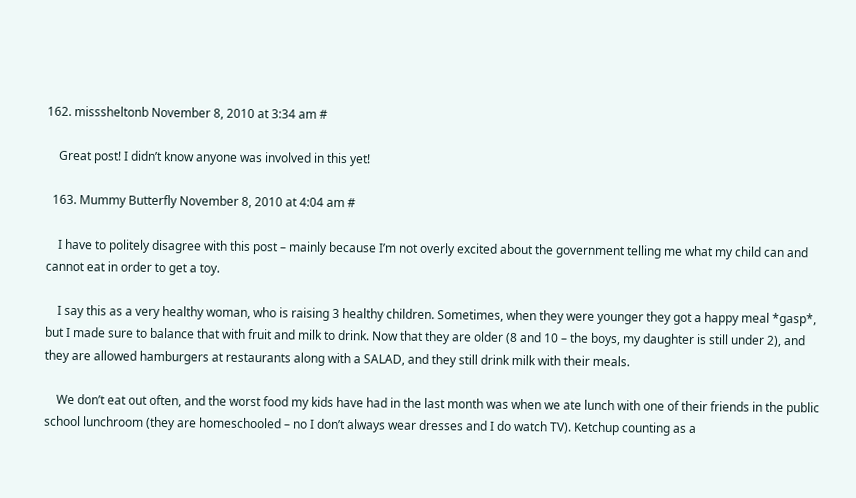162. misssheltonb November 8, 2010 at 3:34 am #

    Great post! I didn’t know anyone was involved in this yet!

  163. Mummy Butterfly November 8, 2010 at 4:04 am #

    I have to politely disagree with this post – mainly because I’m not overly excited about the government telling me what my child can and cannot eat in order to get a toy.

    I say this as a very healthy woman, who is raising 3 healthy children. Sometimes, when they were younger they got a happy meal *gasp*, but I made sure to balance that with fruit and milk to drink. Now that they are older (8 and 10 – the boys, my daughter is still under 2), and they are allowed hamburgers at restaurants along with a SALAD, and they still drink milk with their meals.

    We don’t eat out often, and the worst food my kids have had in the last month was when we ate lunch with one of their friends in the public school lunchroom (they are homeschooled – no I don’t always wear dresses and I do watch TV). Ketchup counting as a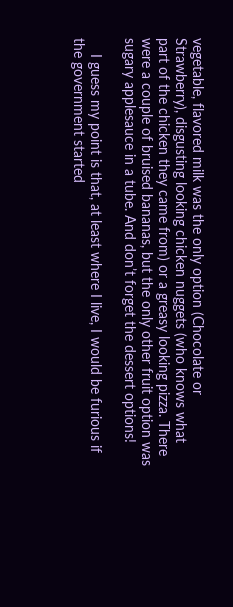vegetable, flavored milk was the only option (Chocolate or Strawberry), disgusting looking chicken nuggets (who knows what part of the chicken they came from) or a greasy looking pizza. There were a couple of bruised bananas, but the only other fruit option was sugary applesauce in a tube. And don’t forget the dessert options!

    I guess my point is that, at least where I live, I would be furious if the government started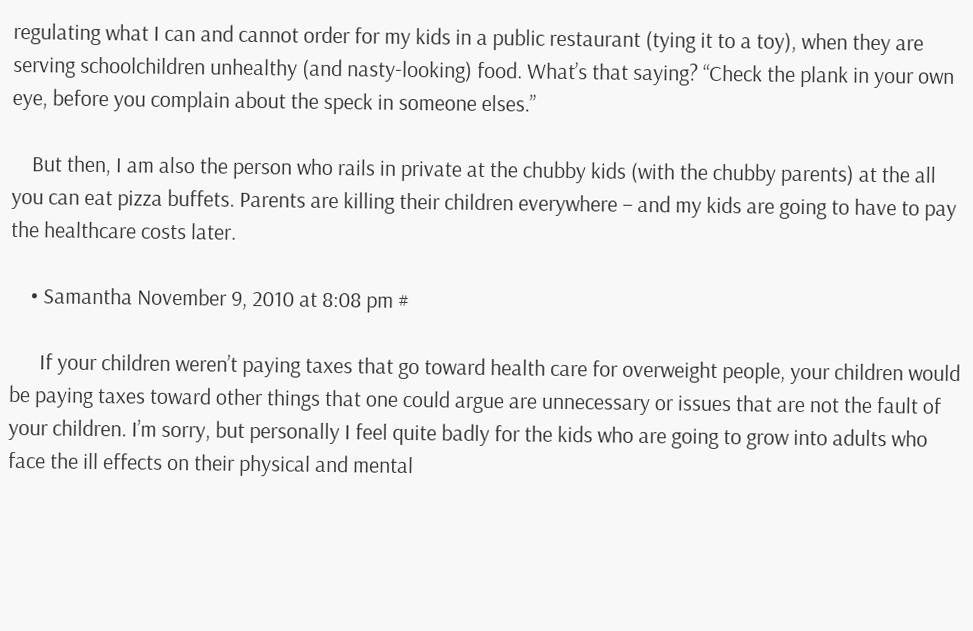regulating what I can and cannot order for my kids in a public restaurant (tying it to a toy), when they are serving schoolchildren unhealthy (and nasty-looking) food. What’s that saying? “Check the plank in your own eye, before you complain about the speck in someone elses.”

    But then, I am also the person who rails in private at the chubby kids (with the chubby parents) at the all you can eat pizza buffets. Parents are killing their children everywhere – and my kids are going to have to pay the healthcare costs later.

    • Samantha November 9, 2010 at 8:08 pm #

      If your children weren’t paying taxes that go toward health care for overweight people, your children would be paying taxes toward other things that one could argue are unnecessary or issues that are not the fault of your children. I’m sorry, but personally I feel quite badly for the kids who are going to grow into adults who face the ill effects on their physical and mental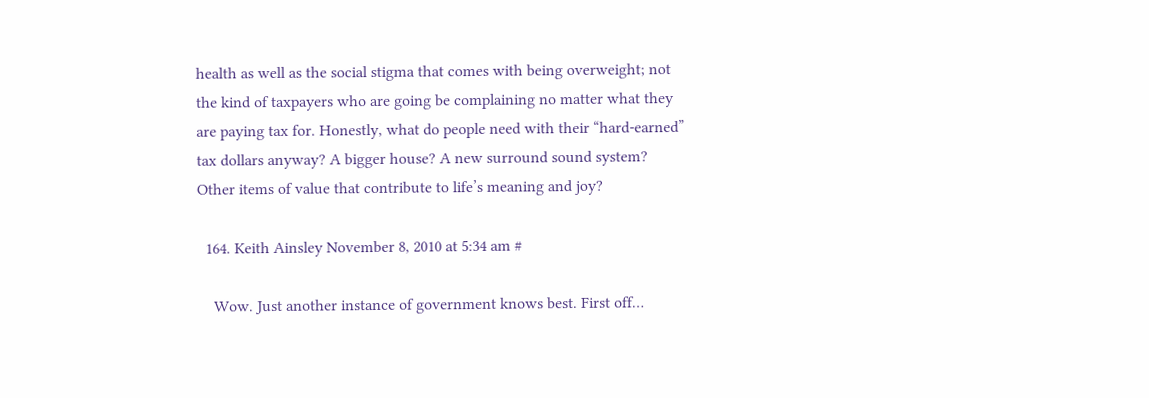health as well as the social stigma that comes with being overweight; not the kind of taxpayers who are going be complaining no matter what they are paying tax for. Honestly, what do people need with their “hard-earned” tax dollars anyway? A bigger house? A new surround sound system? Other items of value that contribute to life’s meaning and joy?

  164. Keith Ainsley November 8, 2010 at 5:34 am #

    Wow. Just another instance of government knows best. First off…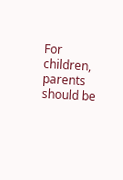For children, parents should be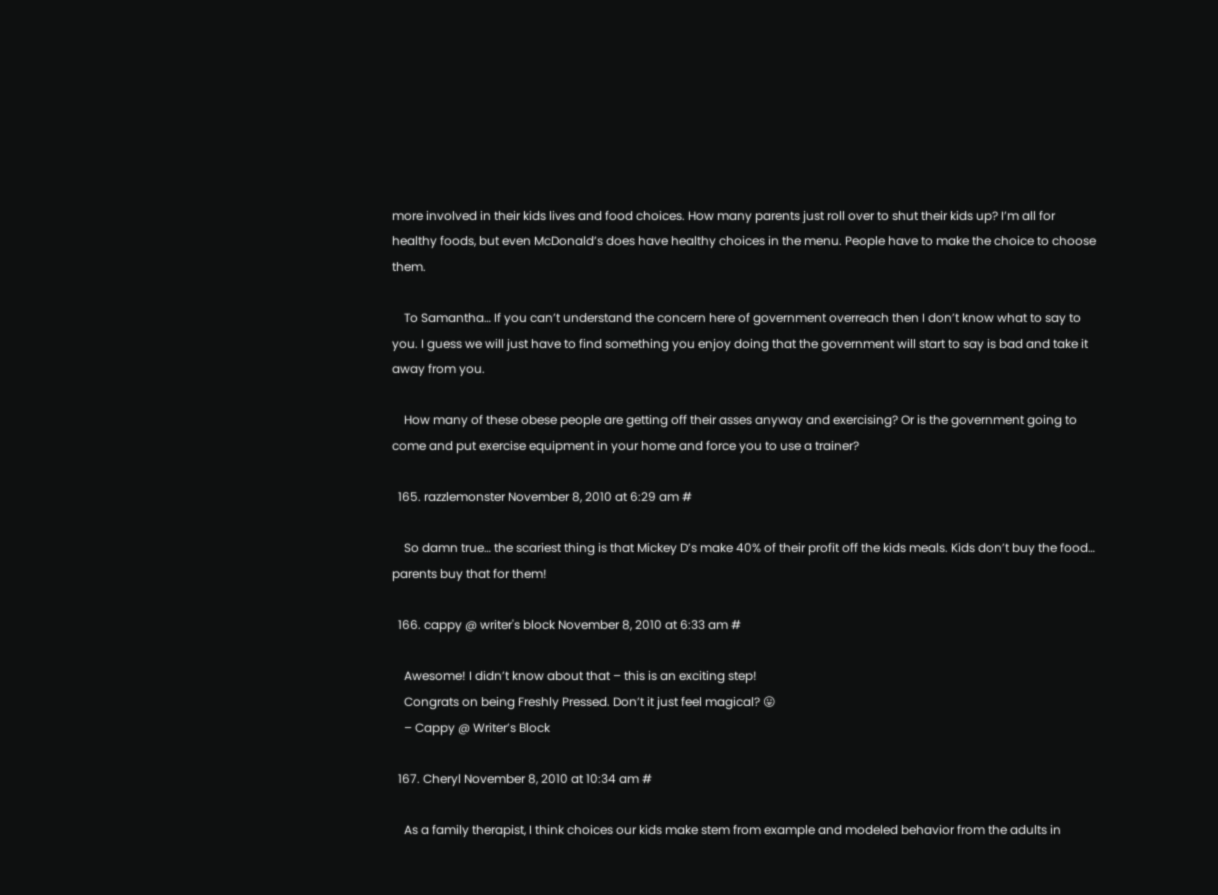more involved in their kids lives and food choices. How many parents just roll over to shut their kids up? I’m all for healthy foods, but even McDonald’s does have healthy choices in the menu. People have to make the choice to choose them.

    To Samantha… If you can’t understand the concern here of government overreach then I don’t know what to say to you. I guess we will just have to find something you enjoy doing that the government will start to say is bad and take it away from you.

    How many of these obese people are getting off their asses anyway and exercising? Or is the government going to come and put exercise equipment in your home and force you to use a trainer?

  165. razzlemonster November 8, 2010 at 6:29 am #

    So damn true… the scariest thing is that Mickey D’s make 40% of their profit off the kids meals. Kids don’t buy the food… parents buy that for them!

  166. cappy @ writer's block November 8, 2010 at 6:33 am #

    Awesome! I didn’t know about that – this is an exciting step!
    Congrats on being Freshly Pressed. Don’t it just feel magical? 😛
    – Cappy @ Writer’s Block

  167. Cheryl November 8, 2010 at 10:34 am #

    As a family therapist, I think choices our kids make stem from example and modeled behavior from the adults in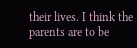their lives. I think the parents are to be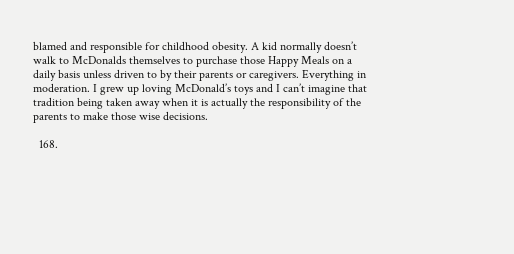blamed and responsible for childhood obesity. A kid normally doesn’t walk to McDonalds themselves to purchase those Happy Meals on a daily basis unless driven to by their parents or caregivers. Everything in moderation. I grew up loving McDonald’s toys and I can’t imagine that tradition being taken away when it is actually the responsibility of the parents to make those wise decisions.

  168.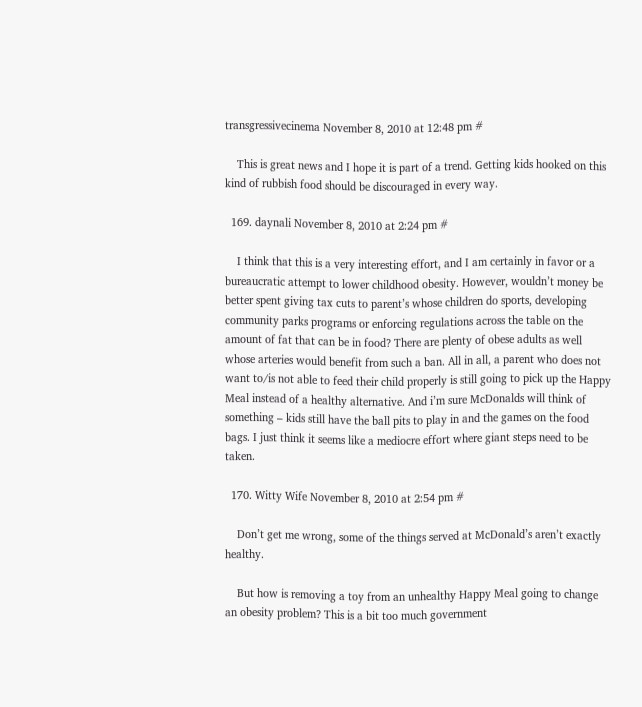transgressivecinema November 8, 2010 at 12:48 pm #

    This is great news and I hope it is part of a trend. Getting kids hooked on this kind of rubbish food should be discouraged in every way.

  169. daynali November 8, 2010 at 2:24 pm #

    I think that this is a very interesting effort, and I am certainly in favor or a bureaucratic attempt to lower childhood obesity. However, wouldn’t money be better spent giving tax cuts to parent’s whose children do sports, developing community parks programs or enforcing regulations across the table on the amount of fat that can be in food? There are plenty of obese adults as well whose arteries would benefit from such a ban. All in all, a parent who does not want to/is not able to feed their child properly is still going to pick up the Happy Meal instead of a healthy alternative. And i’m sure McDonalds will think of something – kids still have the ball pits to play in and the games on the food bags. I just think it seems like a mediocre effort where giant steps need to be taken.

  170. Witty Wife November 8, 2010 at 2:54 pm #

    Don’t get me wrong, some of the things served at McDonald’s aren’t exactly healthy.

    But how is removing a toy from an unhealthy Happy Meal going to change an obesity problem? This is a bit too much government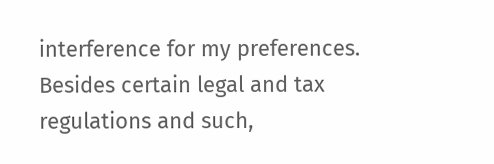interference for my preferences. Besides certain legal and tax regulations and such,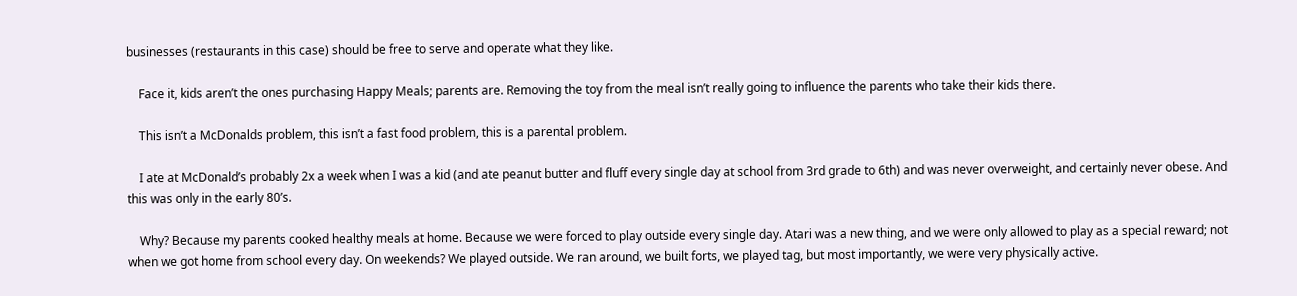businesses (restaurants in this case) should be free to serve and operate what they like.

    Face it, kids aren’t the ones purchasing Happy Meals; parents are. Removing the toy from the meal isn’t really going to influence the parents who take their kids there.

    This isn’t a McDonalds problem, this isn’t a fast food problem, this is a parental problem.

    I ate at McDonald’s probably 2x a week when I was a kid (and ate peanut butter and fluff every single day at school from 3rd grade to 6th) and was never overweight, and certainly never obese. And this was only in the early 80’s.

    Why? Because my parents cooked healthy meals at home. Because we were forced to play outside every single day. Atari was a new thing, and we were only allowed to play as a special reward; not when we got home from school every day. On weekends? We played outside. We ran around, we built forts, we played tag, but most importantly, we were very physically active.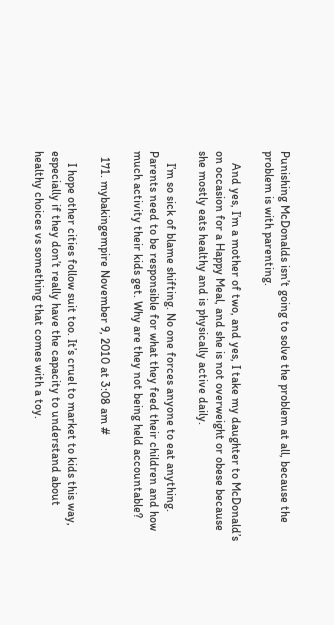Punishing McDonalds isn’t going to solve the problem at all, because the problem is with parenting.

    And yes, I’m a mother of two, and yes, I take my daughter to McDonald’s on occasion for a Happy Meal, and she is not overweight or obese because she mostly eats healthy and is physically active daily.

    I’m so sick of blame shifting. No one forces anyone to eat anything. Parents need to be responsible for what they feed their children and how much activity their kids get. Why are they not being held accountable?

  171. mybakingempire November 9, 2010 at 3:08 am #

    I hope other cities follow suit too. It’s cruel to market to kids this way, especially if they don’t really have the capacity to understand about healthy choices vs something that comes with a toy.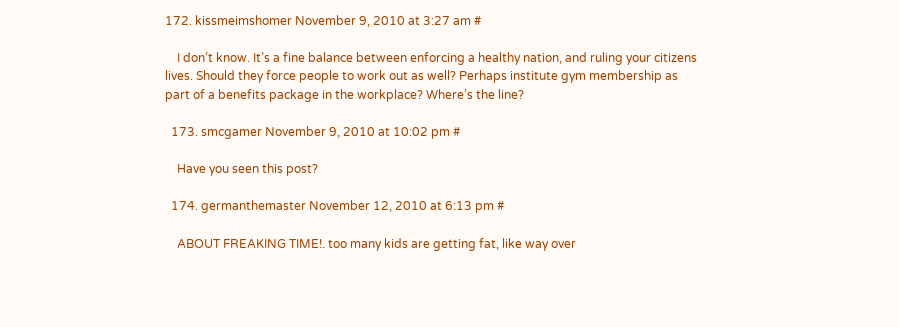172. kissmeimshomer November 9, 2010 at 3:27 am #

    I don’t know. It’s a fine balance between enforcing a healthy nation, and ruling your citizens lives. Should they force people to work out as well? Perhaps institute gym membership as part of a benefits package in the workplace? Where’s the line?

  173. smcgamer November 9, 2010 at 10:02 pm #

    Have you seen this post?

  174. germanthemaster November 12, 2010 at 6:13 pm #

    ABOUT FREAKING TIME!. too many kids are getting fat, like way over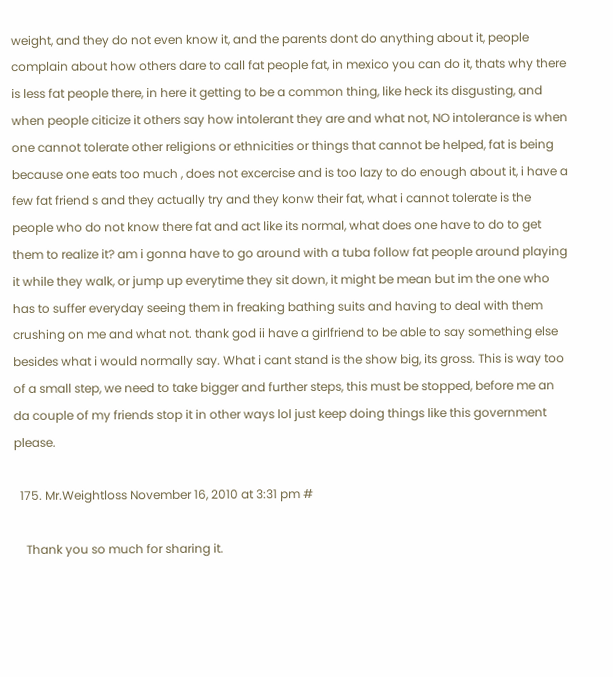weight, and they do not even know it, and the parents dont do anything about it, people complain about how others dare to call fat people fat, in mexico you can do it, thats why there is less fat people there, in here it getting to be a common thing, like heck its disgusting, and when people citicize it others say how intolerant they are and what not, NO intolerance is when one cannot tolerate other religions or ethnicities or things that cannot be helped, fat is being because one eats too much , does not excercise and is too lazy to do enough about it, i have a few fat friend s and they actually try and they konw their fat, what i cannot tolerate is the people who do not know there fat and act like its normal, what does one have to do to get them to realize it? am i gonna have to go around with a tuba follow fat people around playing it while they walk, or jump up everytime they sit down, it might be mean but im the one who has to suffer everyday seeing them in freaking bathing suits and having to deal with them crushing on me and what not. thank god ii have a girlfriend to be able to say something else besides what i would normally say. What i cant stand is the show big, its gross. This is way too of a small step, we need to take bigger and further steps, this must be stopped, before me an da couple of my friends stop it in other ways lol just keep doing things like this government please.

  175. Mr.Weightloss November 16, 2010 at 3:31 pm #

    Thank you so much for sharing it.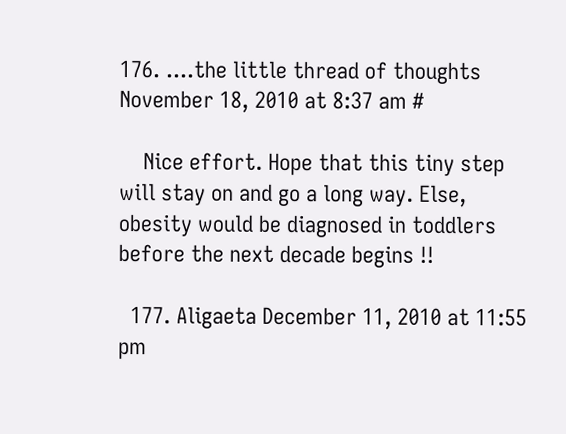176. ....the little thread of thoughts November 18, 2010 at 8:37 am #

    Nice effort. Hope that this tiny step will stay on and go a long way. Else, obesity would be diagnosed in toddlers before the next decade begins !!

  177. Aligaeta December 11, 2010 at 11:55 pm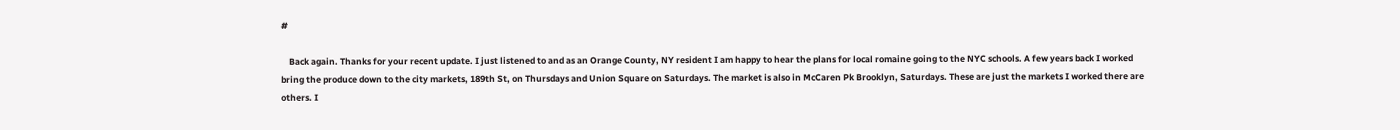#

    Back again. Thanks for your recent update. I just listened to and as an Orange County, NY resident I am happy to hear the plans for local romaine going to the NYC schools. A few years back I worked bring the produce down to the city markets, 189th St, on Thursdays and Union Square on Saturdays. The market is also in McCaren Pk Brooklyn, Saturdays. These are just the markets I worked there are others. I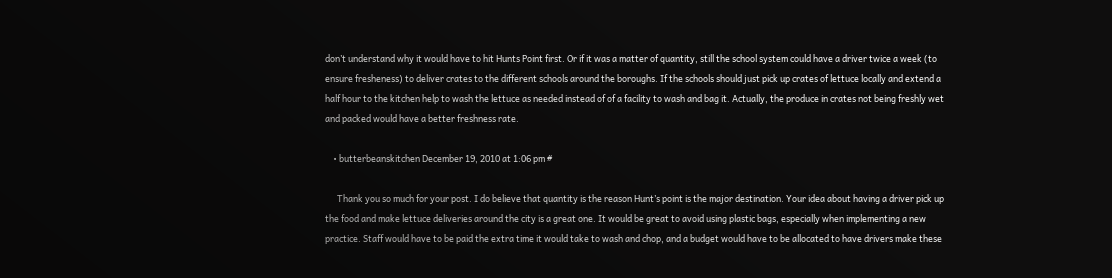don’t understand why it would have to hit Hunts Point first. Or if it was a matter of quantity, still the school system could have a driver twice a week (to ensure fresheness) to deliver crates to the different schools around the boroughs. If the schools should just pick up crates of lettuce locally and extend a half hour to the kitchen help to wash the lettuce as needed instead of of a facility to wash and bag it. Actually, the produce in crates not being freshly wet and packed would have a better freshness rate.

    • butterbeanskitchen December 19, 2010 at 1:06 pm #

      Thank you so much for your post. I do believe that quantity is the reason Hunt’s point is the major destination. Your idea about having a driver pick up the food and make lettuce deliveries around the city is a great one. It would be great to avoid using plastic bags, especially when implementing a new practice. Staff would have to be paid the extra time it would take to wash and chop, and a budget would have to be allocated to have drivers make these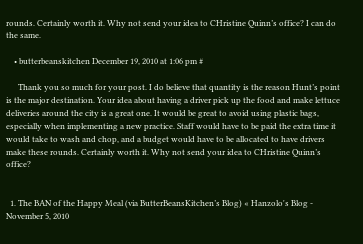rounds. Certainly worth it. Why not send your idea to CHristine Quinn’s office? I can do the same.

    • butterbeanskitchen December 19, 2010 at 1:06 pm #

      Thank you so much for your post. I do believe that quantity is the reason Hunt’s point is the major destination. Your idea about having a driver pick up the food and make lettuce deliveries around the city is a great one. It would be great to avoid using plastic bags, especially when implementing a new practice. Staff would have to be paid the extra time it would take to wash and chop, and a budget would have to be allocated to have drivers make these rounds. Certainly worth it. Why not send your idea to CHristine Quinn’s office?


  1. The BAN of the Happy Meal (via ButterBeansKitchen’s Blog) « Hanzolo's Blog - November 5, 2010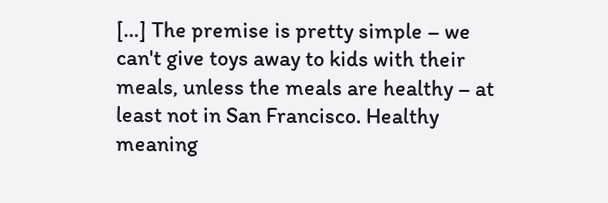[…] The premise is pretty simple – we can't give toys away to kids with their meals, unless the meals are healthy – at least not in San Francisco. Healthy meaning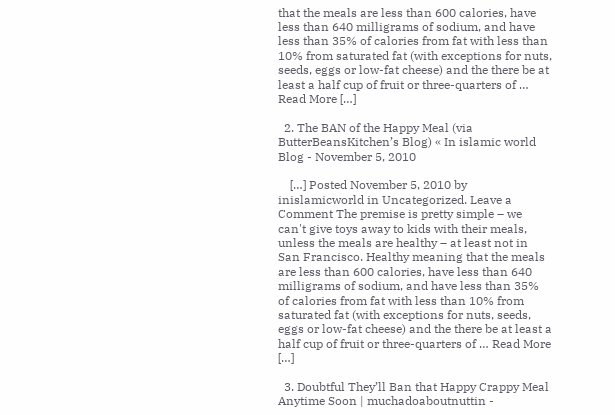that the meals are less than 600 calories, have less than 640 milligrams of sodium, and have less than 35% of calories from fat with less than 10% from saturated fat (with exceptions for nuts, seeds, eggs or low-fat cheese) and the there be at least a half cup of fruit or three-quarters of … Read More […]

  2. The BAN of the Happy Meal (via ButterBeansKitchen’s Blog) « In islamic world Blog - November 5, 2010

    […] Posted November 5, 2010 by inislamicworld in Uncategorized. Leave a Comment The premise is pretty simple – we can't give toys away to kids with their meals, unless the meals are healthy – at least not in San Francisco. Healthy meaning that the meals are less than 600 calories, have less than 640 milligrams of sodium, and have less than 35% of calories from fat with less than 10% from saturated fat (with exceptions for nuts, seeds, eggs or low-fat cheese) and the there be at least a half cup of fruit or three-quarters of … Read More […]

  3. Doubtful They’ll Ban that Happy Crappy Meal Anytime Soon | muchadoaboutnuttin -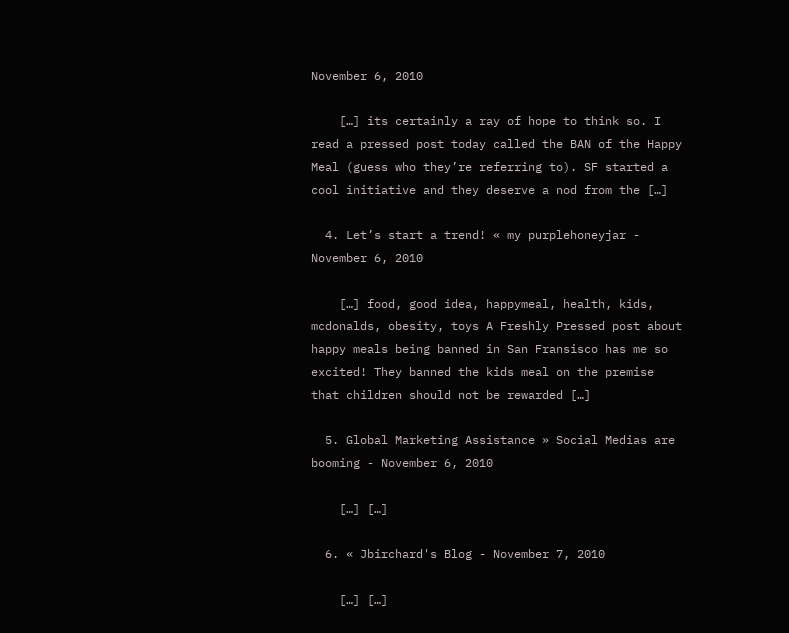November 6, 2010

    […] its certainly a ray of hope to think so. I read a pressed post today called the BAN of the Happy Meal (guess who they’re referring to). SF started a cool initiative and they deserve a nod from the […]

  4. Let’s start a trend! « my purplehoneyjar - November 6, 2010

    […] food, good idea, happymeal, health, kids, mcdonalds, obesity, toys A Freshly Pressed post about happy meals being banned in San Fransisco has me so excited! They banned the kids meal on the premise that children should not be rewarded […]

  5. Global Marketing Assistance » Social Medias are booming - November 6, 2010

    […] […]

  6. « Jbirchard's Blog - November 7, 2010

    […] […]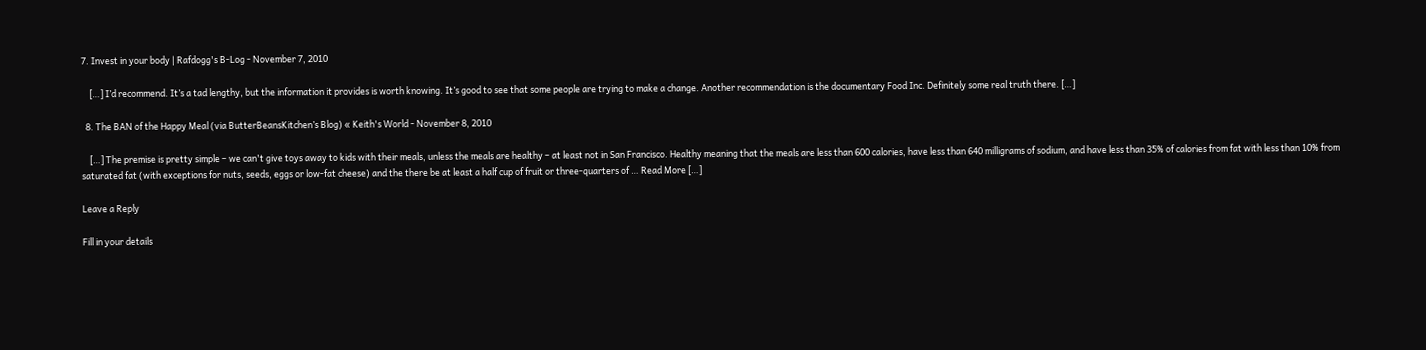7. Invest in your body | Rafdogg's B-Log - November 7, 2010

    […] I’d recommend. It’s a tad lengthy, but the information it provides is worth knowing. It’s good to see that some people are trying to make a change. Another recommendation is the documentary Food Inc. Definitely some real truth there. […]

  8. The BAN of the Happy Meal (via ButterBeansKitchen’s Blog) « Keith's World - November 8, 2010

    […] The premise is pretty simple – we can't give toys away to kids with their meals, unless the meals are healthy – at least not in San Francisco. Healthy meaning that the meals are less than 600 calories, have less than 640 milligrams of sodium, and have less than 35% of calories from fat with less than 10% from saturated fat (with exceptions for nuts, seeds, eggs or low-fat cheese) and the there be at least a half cup of fruit or three-quarters of … Read More […]

Leave a Reply

Fill in your details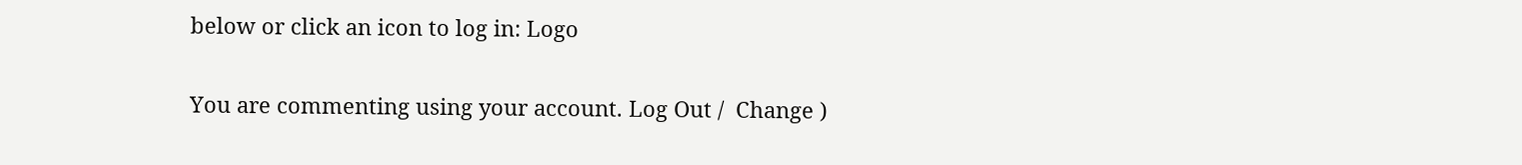below or click an icon to log in: Logo

You are commenting using your account. Log Out /  Change )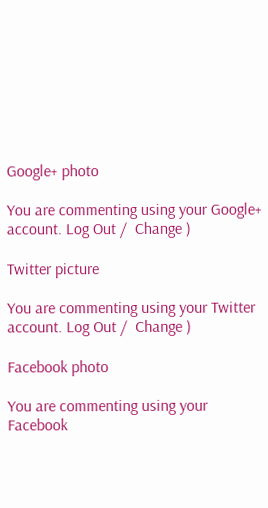Google+ photo

You are commenting using your Google+ account. Log Out /  Change )

Twitter picture

You are commenting using your Twitter account. Log Out /  Change )

Facebook photo

You are commenting using your Facebook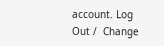account. Log Out /  Change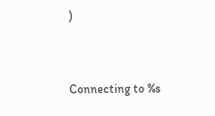)


Connecting to %s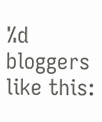%d bloggers like this: